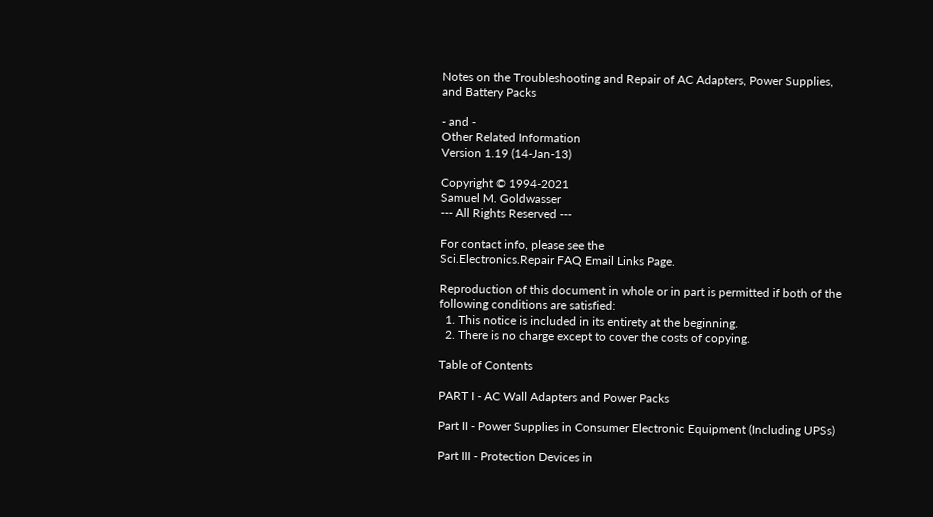Notes on the Troubleshooting and Repair of AC Adapters, Power Supplies, and Battery Packs

- and -
Other Related Information
Version 1.19 (14-Jan-13)

Copyright © 1994-2021
Samuel M. Goldwasser
--- All Rights Reserved ---

For contact info, please see the
Sci.Electronics.Repair FAQ Email Links Page.

Reproduction of this document in whole or in part is permitted if both of the following conditions are satisfied:
  1. This notice is included in its entirety at the beginning.
  2. There is no charge except to cover the costs of copying.

Table of Contents

PART I - AC Wall Adapters and Power Packs

Part II - Power Supplies in Consumer Electronic Equipment (Including UPSs)

Part III - Protection Devices in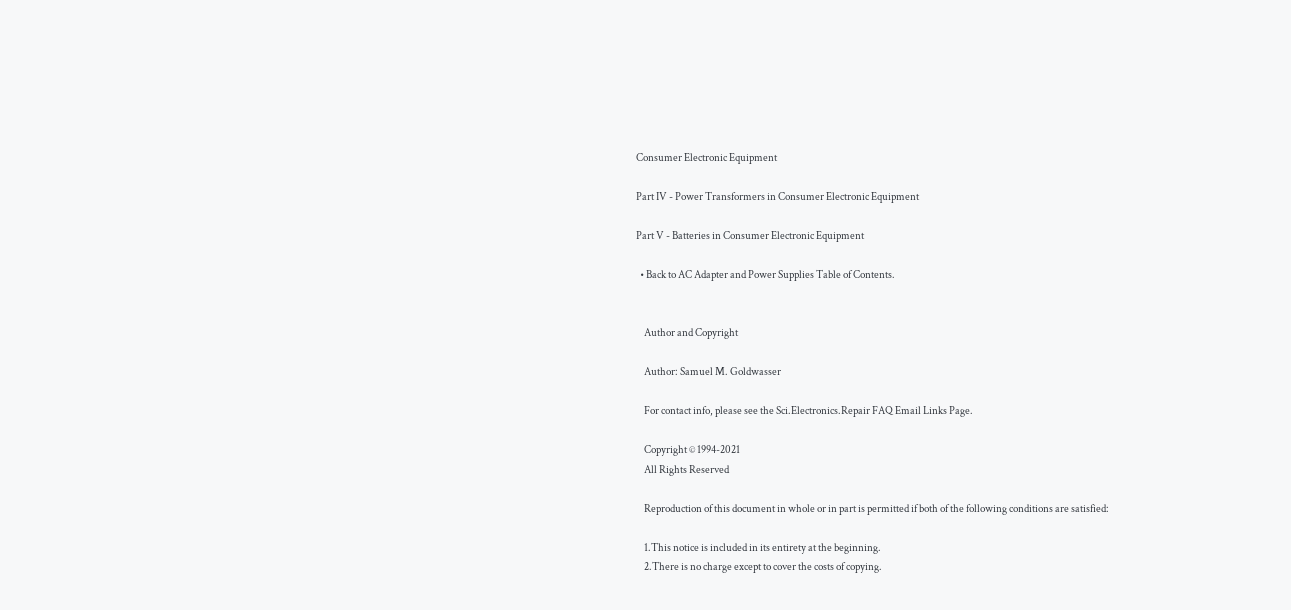Consumer Electronic Equipment

Part IV - Power Transformers in Consumer Electronic Equipment

Part V - Batteries in Consumer Electronic Equipment

  • Back to AC Adapter and Power Supplies Table of Contents.


    Author and Copyright

    Author: Samuel M. Goldwasser

    For contact info, please see the Sci.Electronics.Repair FAQ Email Links Page.

    Copyright © 1994-2021
    All Rights Reserved

    Reproduction of this document in whole or in part is permitted if both of the following conditions are satisfied:

    1.This notice is included in its entirety at the beginning.
    2.There is no charge except to cover the costs of copying.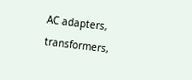AC adapters, transformers,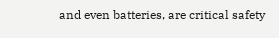and even batteries, are critical safety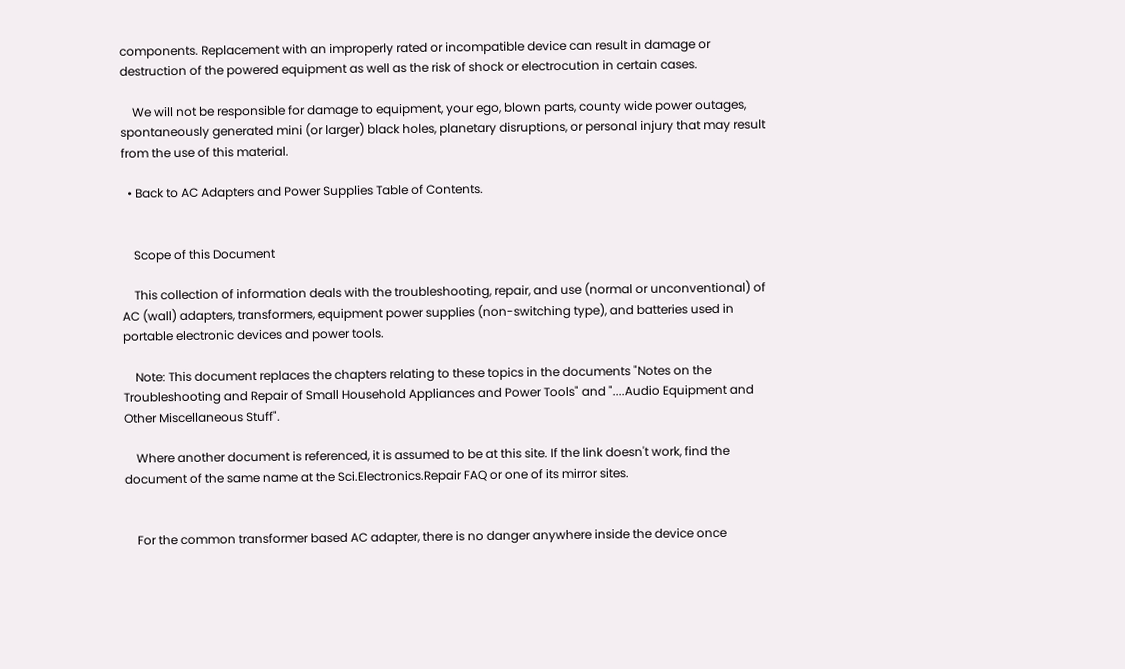components. Replacement with an improperly rated or incompatible device can result in damage or destruction of the powered equipment as well as the risk of shock or electrocution in certain cases.

    We will not be responsible for damage to equipment, your ego, blown parts, county wide power outages, spontaneously generated mini (or larger) black holes, planetary disruptions, or personal injury that may result from the use of this material.

  • Back to AC Adapters and Power Supplies Table of Contents.


    Scope of this Document

    This collection of information deals with the troubleshooting, repair, and use (normal or unconventional) of AC (wall) adapters, transformers, equipment power supplies (non-switching type), and batteries used in portable electronic devices and power tools.

    Note: This document replaces the chapters relating to these topics in the documents "Notes on the Troubleshooting and Repair of Small Household Appliances and Power Tools" and "....Audio Equipment and Other Miscellaneous Stuff".

    Where another document is referenced, it is assumed to be at this site. If the link doesn't work, find the document of the same name at the Sci.Electronics.Repair FAQ or one of its mirror sites.


    For the common transformer based AC adapter, there is no danger anywhere inside the device once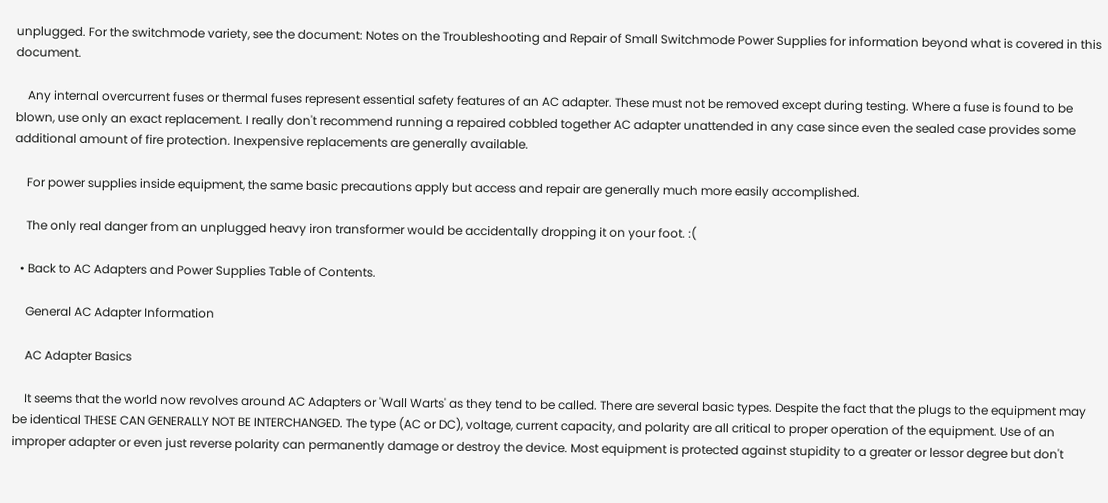unplugged. For the switchmode variety, see the document: Notes on the Troubleshooting and Repair of Small Switchmode Power Supplies for information beyond what is covered in this document.

    Any internal overcurrent fuses or thermal fuses represent essential safety features of an AC adapter. These must not be removed except during testing. Where a fuse is found to be blown, use only an exact replacement. I really don't recommend running a repaired cobbled together AC adapter unattended in any case since even the sealed case provides some additional amount of fire protection. Inexpensive replacements are generally available.

    For power supplies inside equipment, the same basic precautions apply but access and repair are generally much more easily accomplished.

    The only real danger from an unplugged heavy iron transformer would be accidentally dropping it on your foot. :(

  • Back to AC Adapters and Power Supplies Table of Contents.

    General AC Adapter Information

    AC Adapter Basics

    It seems that the world now revolves around AC Adapters or 'Wall Warts' as they tend to be called. There are several basic types. Despite the fact that the plugs to the equipment may be identical THESE CAN GENERALLY NOT BE INTERCHANGED. The type (AC or DC), voltage, current capacity, and polarity are all critical to proper operation of the equipment. Use of an improper adapter or even just reverse polarity can permanently damage or destroy the device. Most equipment is protected against stupidity to a greater or lessor degree but don't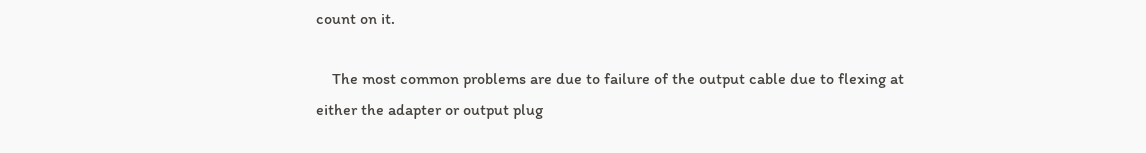count on it.

    The most common problems are due to failure of the output cable due to flexing at either the adapter or output plug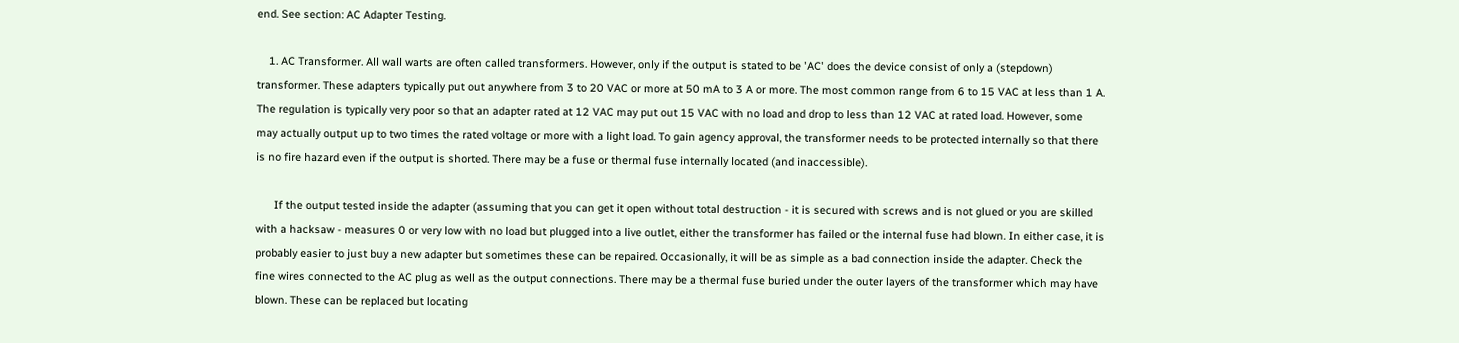end. See section: AC Adapter Testing.

    1. AC Transformer. All wall warts are often called transformers. However, only if the output is stated to be 'AC' does the device consist of only a (stepdown) transformer. These adapters typically put out anywhere from 3 to 20 VAC or more at 50 mA to 3 A or more. The most common range from 6 to 15 VAC at less than 1 A. The regulation is typically very poor so that an adapter rated at 12 VAC may put out 15 VAC with no load and drop to less than 12 VAC at rated load. However, some may actually output up to two times the rated voltage or more with a light load. To gain agency approval, the transformer needs to be protected internally so that there is no fire hazard even if the output is shorted. There may be a fuse or thermal fuse internally located (and inaccessible).

      If the output tested inside the adapter (assuming that you can get it open without total destruction - it is secured with screws and is not glued or you are skilled with a hacksaw - measures 0 or very low with no load but plugged into a live outlet, either the transformer has failed or the internal fuse had blown. In either case, it is probably easier to just buy a new adapter but sometimes these can be repaired. Occasionally, it will be as simple as a bad connection inside the adapter. Check the fine wires connected to the AC plug as well as the output connections. There may be a thermal fuse buried under the outer layers of the transformer which may have blown. These can be replaced but locating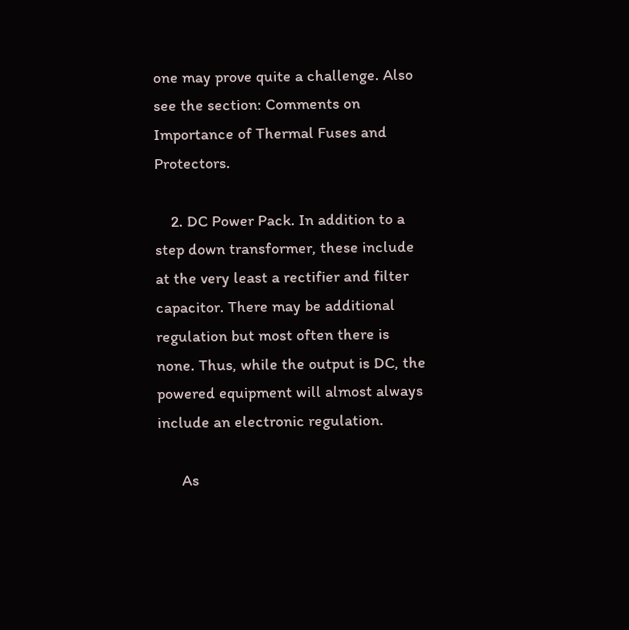one may prove quite a challenge. Also see the section: Comments on Importance of Thermal Fuses and Protectors.

    2. DC Power Pack. In addition to a step down transformer, these include at the very least a rectifier and filter capacitor. There may be additional regulation but most often there is none. Thus, while the output is DC, the powered equipment will almost always include an electronic regulation.

      As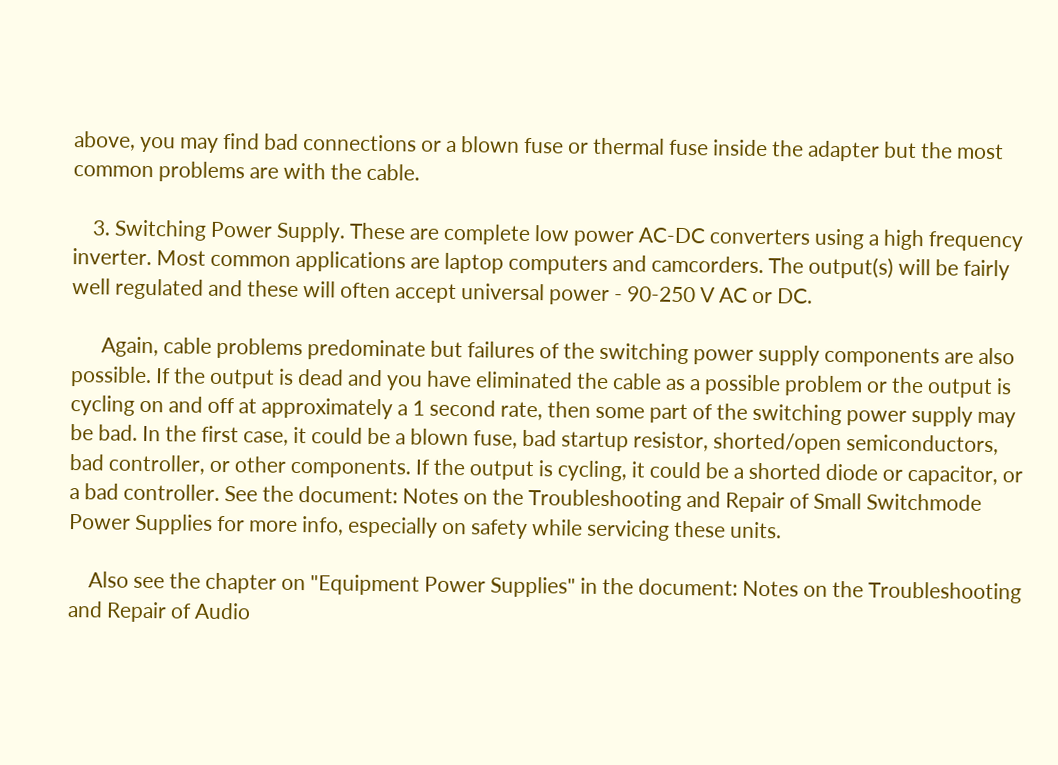above, you may find bad connections or a blown fuse or thermal fuse inside the adapter but the most common problems are with the cable.

    3. Switching Power Supply. These are complete low power AC-DC converters using a high frequency inverter. Most common applications are laptop computers and camcorders. The output(s) will be fairly well regulated and these will often accept universal power - 90-250 V AC or DC.

      Again, cable problems predominate but failures of the switching power supply components are also possible. If the output is dead and you have eliminated the cable as a possible problem or the output is cycling on and off at approximately a 1 second rate, then some part of the switching power supply may be bad. In the first case, it could be a blown fuse, bad startup resistor, shorted/open semiconductors, bad controller, or other components. If the output is cycling, it could be a shorted diode or capacitor, or a bad controller. See the document: Notes on the Troubleshooting and Repair of Small Switchmode Power Supplies for more info, especially on safety while servicing these units.

    Also see the chapter on "Equipment Power Supplies" in the document: Notes on the Troubleshooting and Repair of Audio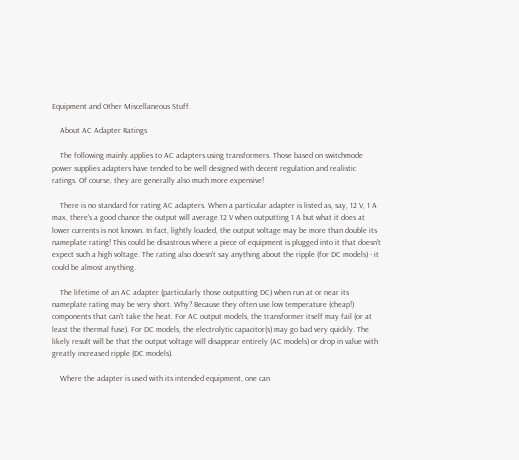Equipment and Other Miscellaneous Stuff.

    About AC Adapter Ratings

    The following mainly applies to AC adapters using transformers. Those based on switchmode power supplies adapters have tended to be well designed with decent regulation and realistic ratings. Of course, they are generally also much more expensive!

    There is no standard for rating AC adapters. When a particular adapter is listed as, say, 12 V, 1 A max, there's a good chance the output will average 12 V when outputting 1 A but what it does at lower currents is not known. In fact, lightly loaded, the output voltage may be more than double its nameplate rating! This could be disastrous where a piece of equipment is plugged into it that doesn't expect such a high voltage. The rating also doesn't say anything about the ripple (for DC models) - it could be almost anything.

    The lifetime of an AC adapter (particularly those outputting DC) when run at or near its nameplate rating may be very short. Why? Because they often use low temperature (cheap!) components that can't take the heat. For AC output models, the transformer itself may fail (or at least the thermal fuse). For DC models, the electrolytic capacitor(s) may go bad very quickly. The likely result will be that the output voltage will disappear entirely (AC models) or drop in value with greatly increased ripple (DC models).

    Where the adapter is used with its intended equipment, one can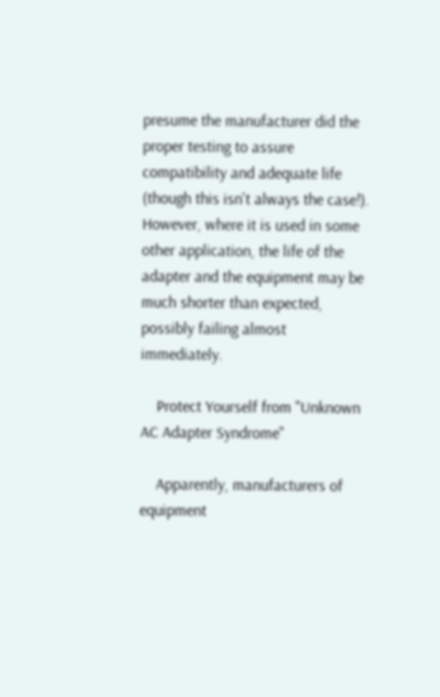presume the manufacturer did the proper testing to assure compatibility and adequate life (though this isn't always the case!). However, where it is used in some other application, the life of the adapter and the equipment may be much shorter than expected, possibly failing almost immediately.

    Protect Yourself from "Unknown AC Adapter Syndrome"

    Apparently, manufacturers of equipment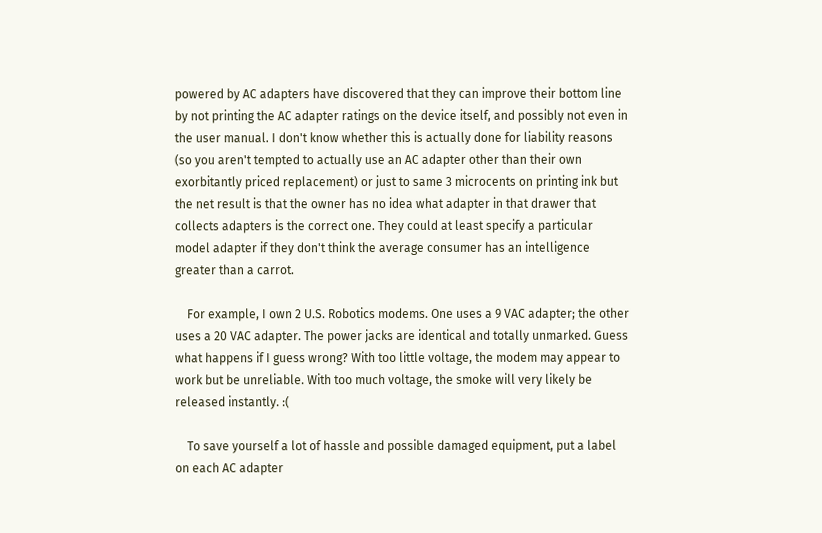powered by AC adapters have discovered that they can improve their bottom line by not printing the AC adapter ratings on the device itself, and possibly not even in the user manual. I don't know whether this is actually done for liability reasons (so you aren't tempted to actually use an AC adapter other than their own exorbitantly priced replacement) or just to same 3 microcents on printing ink but the net result is that the owner has no idea what adapter in that drawer that collects adapters is the correct one. They could at least specify a particular model adapter if they don't think the average consumer has an intelligence greater than a carrot.

    For example, I own 2 U.S. Robotics modems. One uses a 9 VAC adapter; the other uses a 20 VAC adapter. The power jacks are identical and totally unmarked. Guess what happens if I guess wrong? With too little voltage, the modem may appear to work but be unreliable. With too much voltage, the smoke will very likely be released instantly. :(

    To save yourself a lot of hassle and possible damaged equipment, put a label on each AC adapter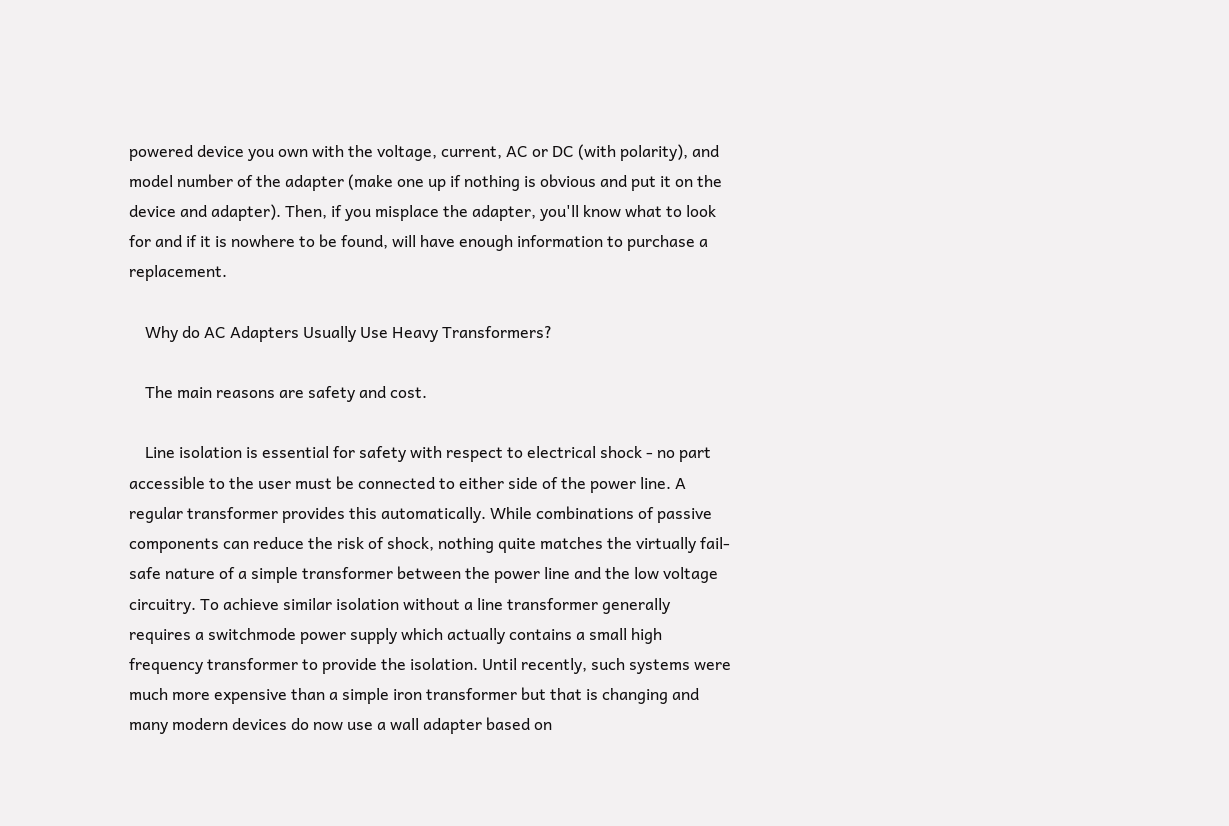powered device you own with the voltage, current, AC or DC (with polarity), and model number of the adapter (make one up if nothing is obvious and put it on the device and adapter). Then, if you misplace the adapter, you'll know what to look for and if it is nowhere to be found, will have enough information to purchase a replacement.

    Why do AC Adapters Usually Use Heavy Transformers?

    The main reasons are safety and cost.

    Line isolation is essential for safety with respect to electrical shock - no part accessible to the user must be connected to either side of the power line. A regular transformer provides this automatically. While combinations of passive components can reduce the risk of shock, nothing quite matches the virtually fail-safe nature of a simple transformer between the power line and the low voltage circuitry. To achieve similar isolation without a line transformer generally requires a switchmode power supply which actually contains a small high frequency transformer to provide the isolation. Until recently, such systems were much more expensive than a simple iron transformer but that is changing and many modern devices do now use a wall adapter based on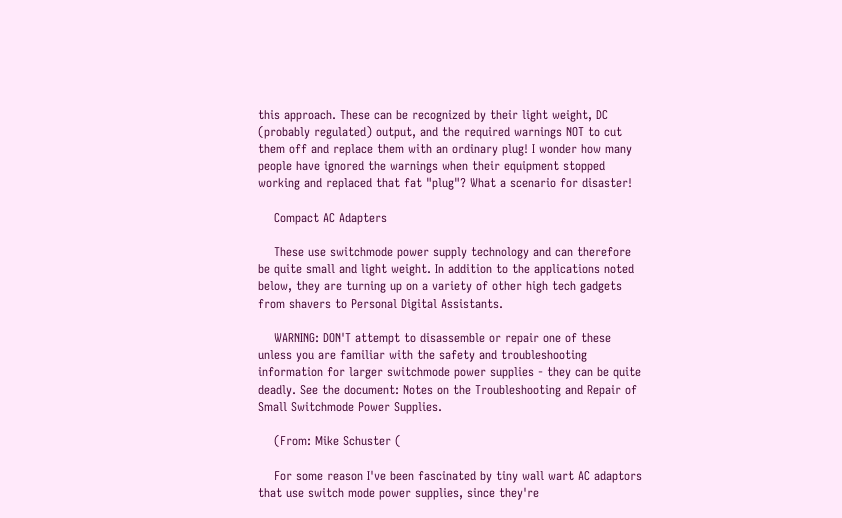this approach. These can be recognized by their light weight, DC (probably regulated) output, and the required warnings NOT to cut them off and replace them with an ordinary plug! I wonder how many people have ignored the warnings when their equipment stopped working and replaced that fat "plug"? What a scenario for disaster!

    Compact AC Adapters

    These use switchmode power supply technology and can therefore be quite small and light weight. In addition to the applications noted below, they are turning up on a variety of other high tech gadgets from shavers to Personal Digital Assistants.

    WARNING: DON'T attempt to disassemble or repair one of these unless you are familiar with the safety and troubleshooting information for larger switchmode power supplies - they can be quite deadly. See the document: Notes on the Troubleshooting and Repair of Small Switchmode Power Supplies.

    (From: Mike Schuster (

    For some reason I've been fascinated by tiny wall wart AC adaptors that use switch mode power supplies, since they're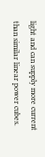light and can supply more current than similar linear power cubes.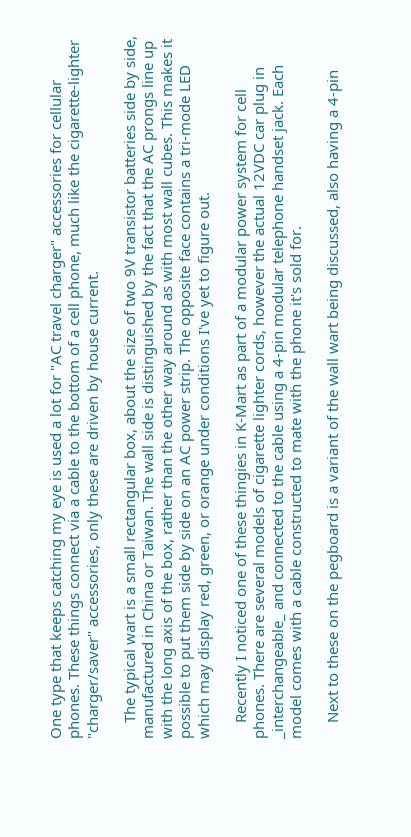One type that keeps catching my eye is used a lot for "AC travel charger" accessories for cellular phones. These things connect via a cable to the bottom of a cell phone, much like the cigarette-lighter "charger/saver" accessories, only these are driven by house current.

    The typical wart is a small rectangular box, about the size of two 9V transistor batteries side by side, manufactured in China or Taiwan. The wall side is distinguished by the fact that the AC prongs line up with the long axis of the box, rather than the other way around as with most wall cubes. This makes it possible to put them side by side on an AC power strip. The opposite face contains a tri-mode LED which may display red, green, or orange under conditions I've yet to figure out.

    Recently I noticed one of these thingies in K-Mart as part of a modular power system for cell phones. There are several models of cigarette lighter cords, however the actual 12VDC car plug in _interchangeable_ and connected to the cable using a 4-pin modular telephone handset jack. Each model comes with a cable constructed to mate with the phone it's sold for.

    Next to these on the pegboard is a variant of the wall wart being discussed, also having a 4-pin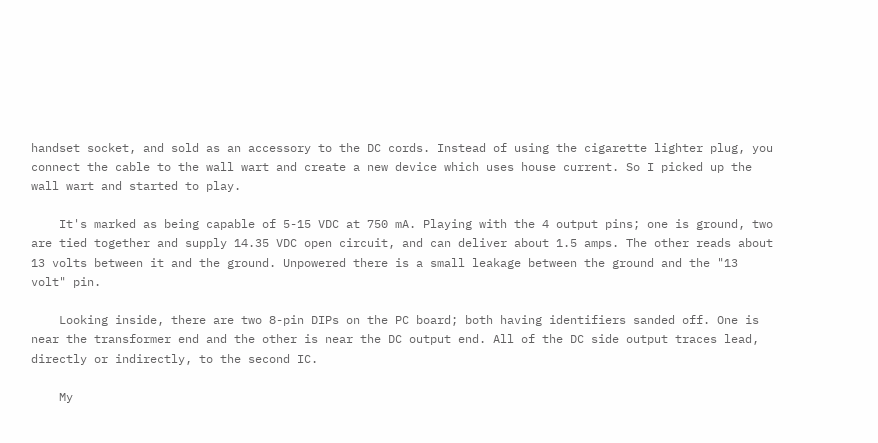handset socket, and sold as an accessory to the DC cords. Instead of using the cigarette lighter plug, you connect the cable to the wall wart and create a new device which uses house current. So I picked up the wall wart and started to play.

    It's marked as being capable of 5-15 VDC at 750 mA. Playing with the 4 output pins; one is ground, two are tied together and supply 14.35 VDC open circuit, and can deliver about 1.5 amps. The other reads about 13 volts between it and the ground. Unpowered there is a small leakage between the ground and the "13 volt" pin.

    Looking inside, there are two 8-pin DIPs on the PC board; both having identifiers sanded off. One is near the transformer end and the other is near the DC output end. All of the DC side output traces lead, directly or indirectly, to the second IC.

    My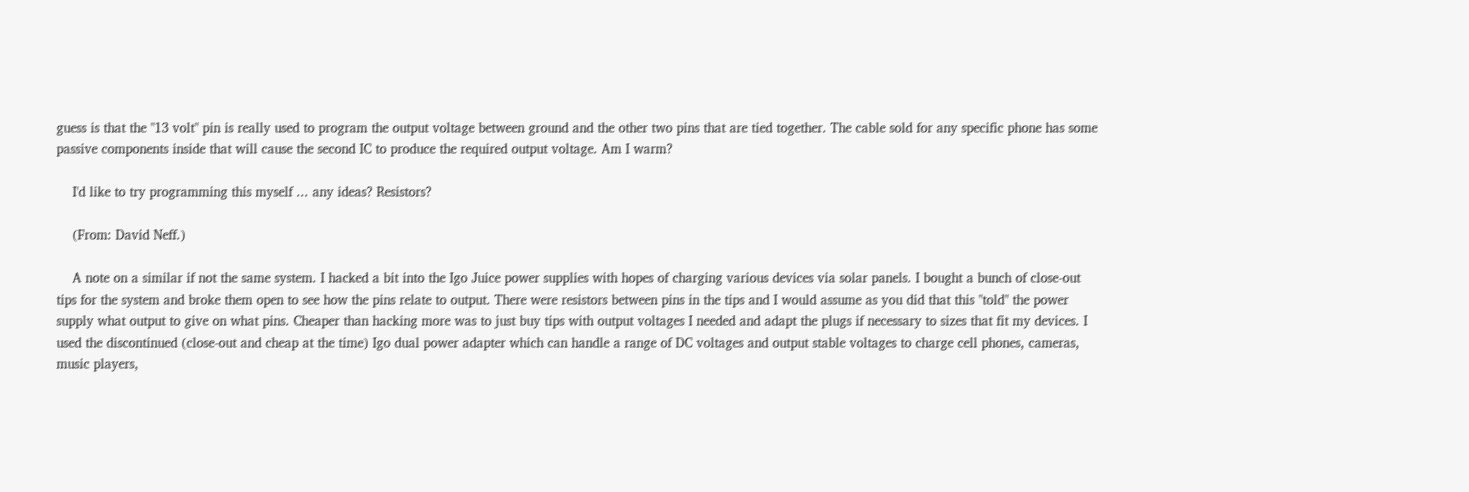guess is that the "13 volt" pin is really used to program the output voltage between ground and the other two pins that are tied together. The cable sold for any specific phone has some passive components inside that will cause the second IC to produce the required output voltage. Am I warm?

    I'd like to try programming this myself ... any ideas? Resistors?

    (From: David Neff.)

    A note on a similar if not the same system. I hacked a bit into the Igo Juice power supplies with hopes of charging various devices via solar panels. I bought a bunch of close-out tips for the system and broke them open to see how the pins relate to output. There were resistors between pins in the tips and I would assume as you did that this "told" the power supply what output to give on what pins. Cheaper than hacking more was to just buy tips with output voltages I needed and adapt the plugs if necessary to sizes that fit my devices. I used the discontinued (close-out and cheap at the time) Igo dual power adapter which can handle a range of DC voltages and output stable voltages to charge cell phones, cameras, music players,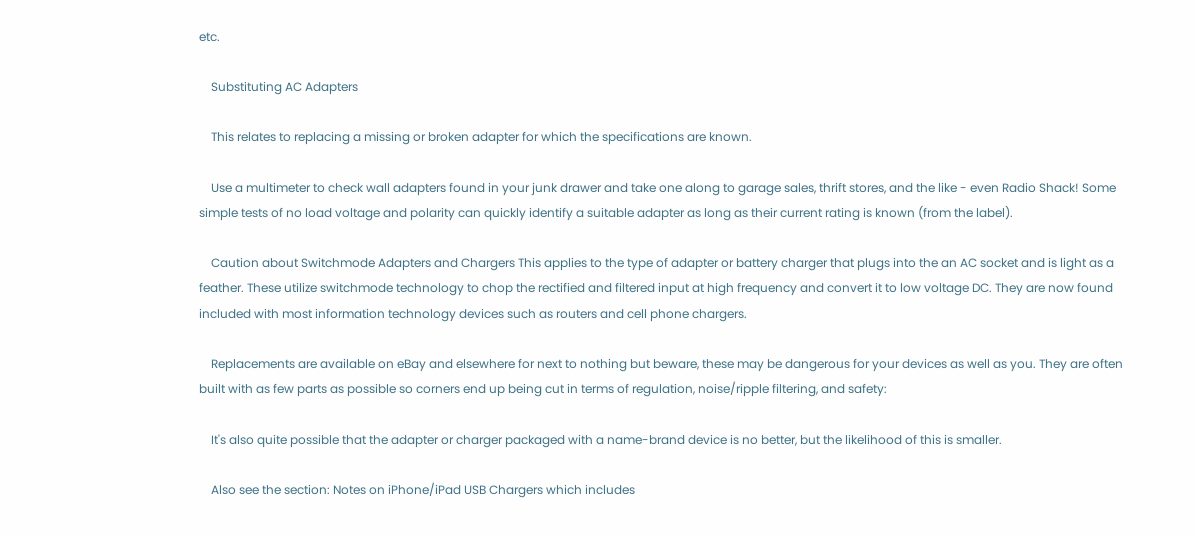etc.

    Substituting AC Adapters

    This relates to replacing a missing or broken adapter for which the specifications are known.

    Use a multimeter to check wall adapters found in your junk drawer and take one along to garage sales, thrift stores, and the like - even Radio Shack! Some simple tests of no load voltage and polarity can quickly identify a suitable adapter as long as their current rating is known (from the label).

    Caution about Switchmode Adapters and Chargers This applies to the type of adapter or battery charger that plugs into the an AC socket and is light as a feather. These utilize switchmode technology to chop the rectified and filtered input at high frequency and convert it to low voltage DC. They are now found included with most information technology devices such as routers and cell phone chargers.

    Replacements are available on eBay and elsewhere for next to nothing but beware, these may be dangerous for your devices as well as you. They are often built with as few parts as possible so corners end up being cut in terms of regulation, noise/ripple filtering, and safety:

    It's also quite possible that the adapter or charger packaged with a name-brand device is no better, but the likelihood of this is smaller.

    Also see the section: Notes on iPhone/iPad USB Chargers which includes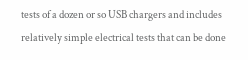tests of a dozen or so USB chargers and includes relatively simple electrical tests that can be done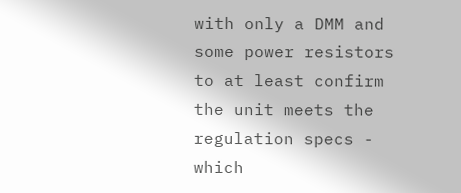with only a DMM and some power resistors to at least confirm the unit meets the regulation specs - which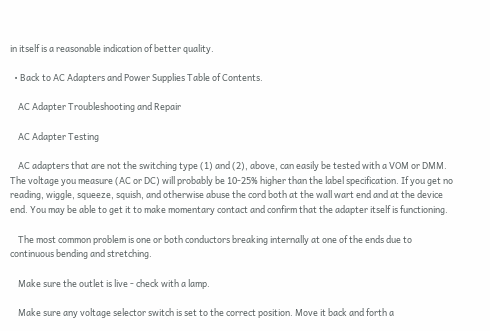in itself is a reasonable indication of better quality.

  • Back to AC Adapters and Power Supplies Table of Contents.

    AC Adapter Troubleshooting and Repair

    AC Adapter Testing

    AC adapters that are not the switching type (1) and (2), above, can easily be tested with a VOM or DMM. The voltage you measure (AC or DC) will probably be 10-25% higher than the label specification. If you get no reading, wiggle, squeeze, squish, and otherwise abuse the cord both at the wall wart end and at the device end. You may be able to get it to make momentary contact and confirm that the adapter itself is functioning.

    The most common problem is one or both conductors breaking internally at one of the ends due to continuous bending and stretching.

    Make sure the outlet is live - check with a lamp.

    Make sure any voltage selector switch is set to the correct position. Move it back and forth a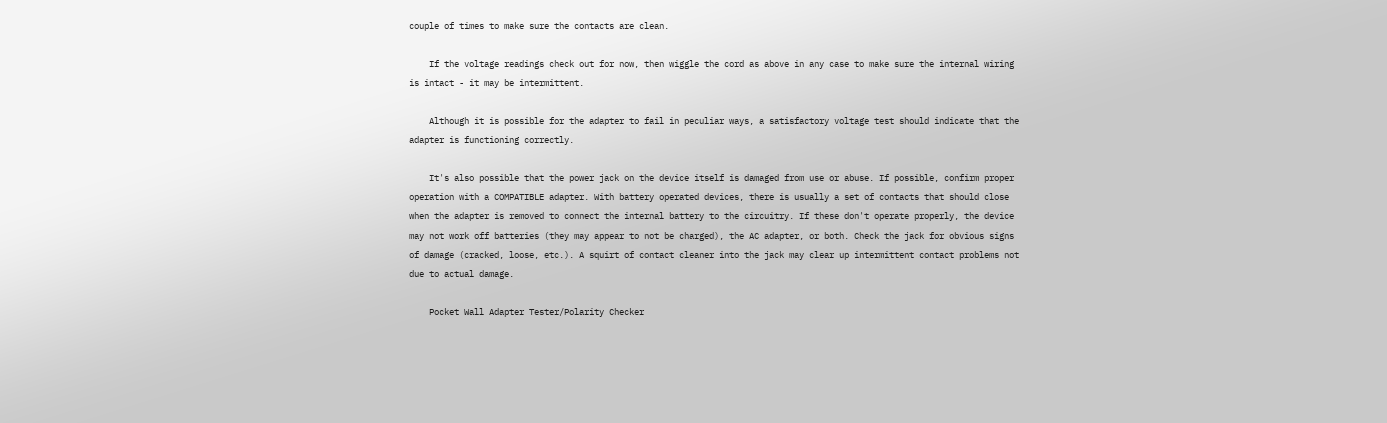couple of times to make sure the contacts are clean.

    If the voltage readings check out for now, then wiggle the cord as above in any case to make sure the internal wiring is intact - it may be intermittent.

    Although it is possible for the adapter to fail in peculiar ways, a satisfactory voltage test should indicate that the adapter is functioning correctly.

    It's also possible that the power jack on the device itself is damaged from use or abuse. If possible, confirm proper operation with a COMPATIBLE adapter. With battery operated devices, there is usually a set of contacts that should close when the adapter is removed to connect the internal battery to the circuitry. If these don't operate properly, the device may not work off batteries (they may appear to not be charged), the AC adapter, or both. Check the jack for obvious signs of damage (cracked, loose, etc.). A squirt of contact cleaner into the jack may clear up intermittent contact problems not due to actual damage.

    Pocket Wall Adapter Tester/Polarity Checker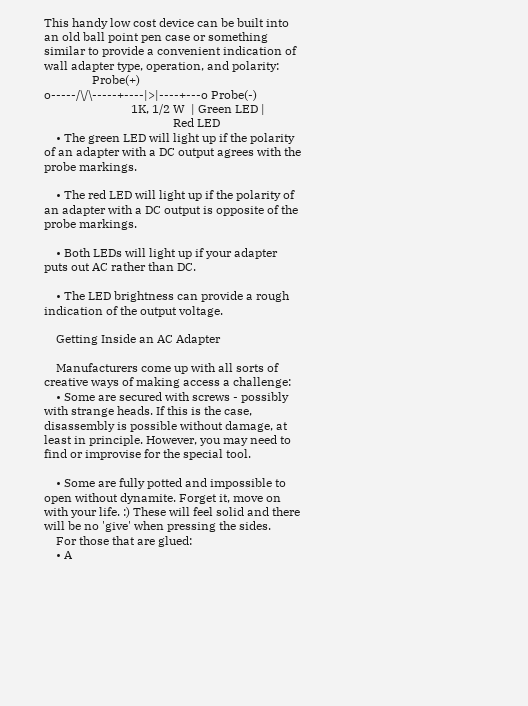This handy low cost device can be built into an old ball point pen case or something similar to provide a convenient indication of wall adapter type, operation, and polarity:
                Probe(+) o-----/\/\-----+----|>|----+---o Probe(-)
                             1K, 1/2 W  | Green LED |
                                           Red LED
    • The green LED will light up if the polarity of an adapter with a DC output agrees with the probe markings.

    • The red LED will light up if the polarity of an adapter with a DC output is opposite of the probe markings.

    • Both LEDs will light up if your adapter puts out AC rather than DC.

    • The LED brightness can provide a rough indication of the output voltage.

    Getting Inside an AC Adapter

    Manufacturers come up with all sorts of creative ways of making access a challenge:
    • Some are secured with screws - possibly with strange heads. If this is the case, disassembly is possible without damage, at least in principle. However, you may need to find or improvise for the special tool.

    • Some are fully potted and impossible to open without dynamite. Forget it, move on with your life. :) These will feel solid and there will be no 'give' when pressing the sides.
    For those that are glued:
    • A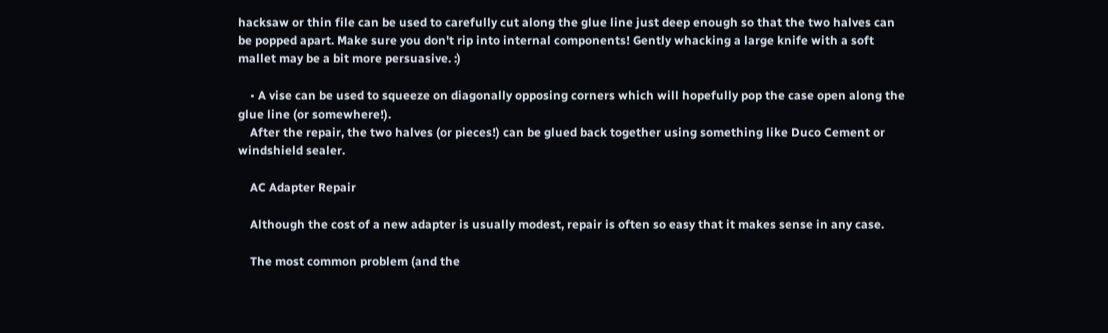hacksaw or thin file can be used to carefully cut along the glue line just deep enough so that the two halves can be popped apart. Make sure you don't rip into internal components! Gently whacking a large knife with a soft mallet may be a bit more persuasive. :)

    • A vise can be used to squeeze on diagonally opposing corners which will hopefully pop the case open along the glue line (or somewhere!).
    After the repair, the two halves (or pieces!) can be glued back together using something like Duco Cement or windshield sealer.

    AC Adapter Repair

    Although the cost of a new adapter is usually modest, repair is often so easy that it makes sense in any case.

    The most common problem (and the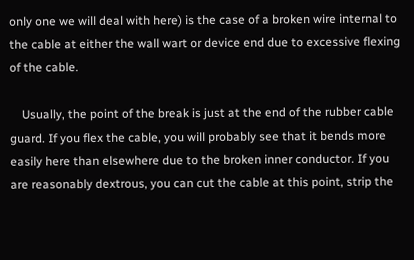only one we will deal with here) is the case of a broken wire internal to the cable at either the wall wart or device end due to excessive flexing of the cable.

    Usually, the point of the break is just at the end of the rubber cable guard. If you flex the cable, you will probably see that it bends more easily here than elsewhere due to the broken inner conductor. If you are reasonably dextrous, you can cut the cable at this point, strip the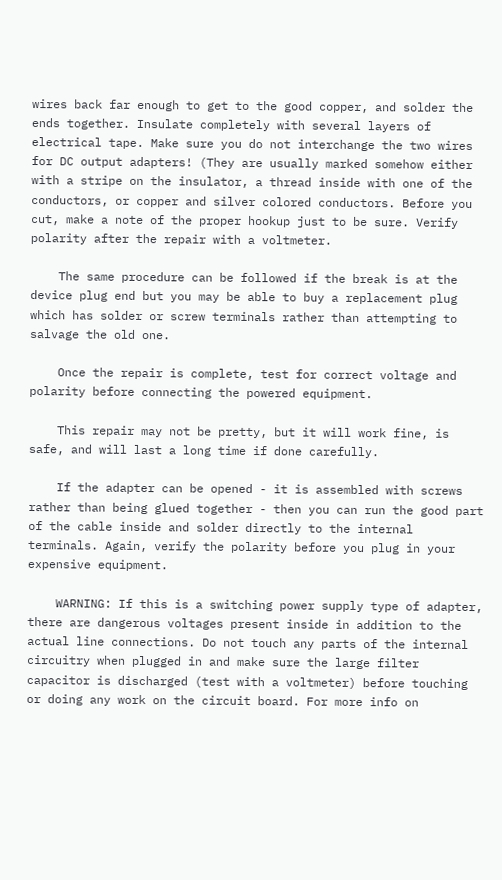wires back far enough to get to the good copper, and solder the ends together. Insulate completely with several layers of electrical tape. Make sure you do not interchange the two wires for DC output adapters! (They are usually marked somehow either with a stripe on the insulator, a thread inside with one of the conductors, or copper and silver colored conductors. Before you cut, make a note of the proper hookup just to be sure. Verify polarity after the repair with a voltmeter.

    The same procedure can be followed if the break is at the device plug end but you may be able to buy a replacement plug which has solder or screw terminals rather than attempting to salvage the old one.

    Once the repair is complete, test for correct voltage and polarity before connecting the powered equipment.

    This repair may not be pretty, but it will work fine, is safe, and will last a long time if done carefully.

    If the adapter can be opened - it is assembled with screws rather than being glued together - then you can run the good part of the cable inside and solder directly to the internal terminals. Again, verify the polarity before you plug in your expensive equipment.

    WARNING: If this is a switching power supply type of adapter, there are dangerous voltages present inside in addition to the actual line connections. Do not touch any parts of the internal circuitry when plugged in and make sure the large filter capacitor is discharged (test with a voltmeter) before touching or doing any work on the circuit board. For more info on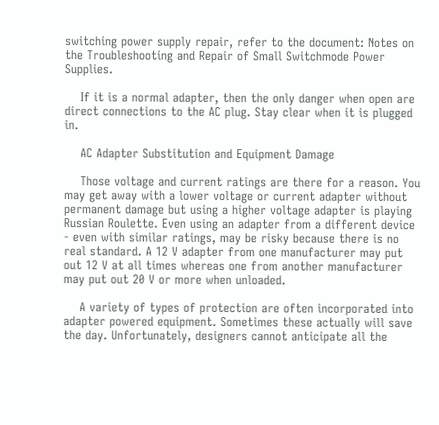switching power supply repair, refer to the document: Notes on the Troubleshooting and Repair of Small Switchmode Power Supplies.

    If it is a normal adapter, then the only danger when open are direct connections to the AC plug. Stay clear when it is plugged in.

    AC Adapter Substitution and Equipment Damage

    Those voltage and current ratings are there for a reason. You may get away with a lower voltage or current adapter without permanent damage but using a higher voltage adapter is playing Russian Roulette. Even using an adapter from a different device - even with similar ratings, may be risky because there is no real standard. A 12 V adapter from one manufacturer may put out 12 V at all times whereas one from another manufacturer may put out 20 V or more when unloaded.

    A variety of types of protection are often incorporated into adapter powered equipment. Sometimes these actually will save the day. Unfortunately, designers cannot anticipate all the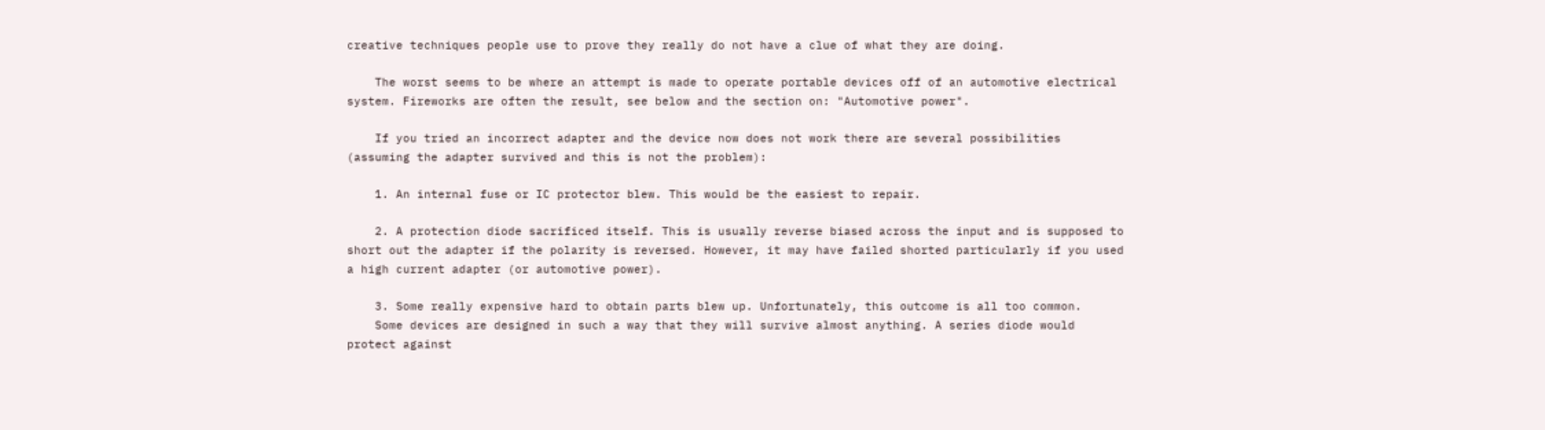creative techniques people use to prove they really do not have a clue of what they are doing.

    The worst seems to be where an attempt is made to operate portable devices off of an automotive electrical system. Fireworks are often the result, see below and the section on: "Automotive power".

    If you tried an incorrect adapter and the device now does not work there are several possibilities (assuming the adapter survived and this is not the problem):

    1. An internal fuse or IC protector blew. This would be the easiest to repair.

    2. A protection diode sacrificed itself. This is usually reverse biased across the input and is supposed to short out the adapter if the polarity is reversed. However, it may have failed shorted particularly if you used a high current adapter (or automotive power).

    3. Some really expensive hard to obtain parts blew up. Unfortunately, this outcome is all too common.
    Some devices are designed in such a way that they will survive almost anything. A series diode would protect against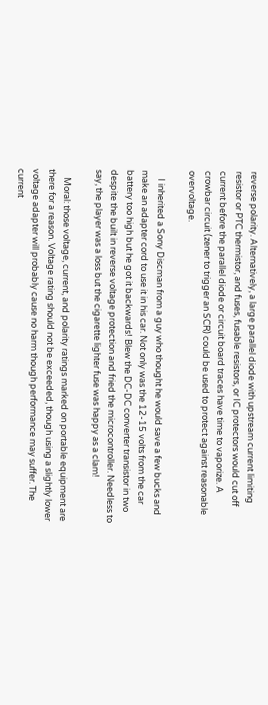reverse polarity. Alternatively, a large parallel diode with upstream current limiting resistor or PTC thermistor, and fuses, fusable resistors, or IC protectors would cut off current before the parallel diode or circuit board traces have time to vaporize. A crowbar circuit (zener to trigger an SCR) could be used to protect against reasonable overvoltage.

    I inherited a Sony Discman from a guy who thought he would save a few bucks and make an adapter cord to use it in his car. Not only was the 12-15 volts from the car battery too high but he got it backwards! Blew the DC-DC converter transistor in two despite the built in reverse voltage protection and fried the microcontroller. Needless to say, the player was a loss but the cigarette lighter fuse was happy as a clam!

    Moral: those voltage, current, and polarity ratings marked on portable equipment are there for a reason. Voltage rating should not be exceeded, though using a slightly lower voltage adapter will probably cause no harm though performance may suffer. The current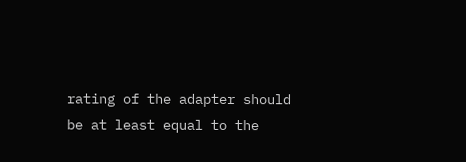rating of the adapter should be at least equal to the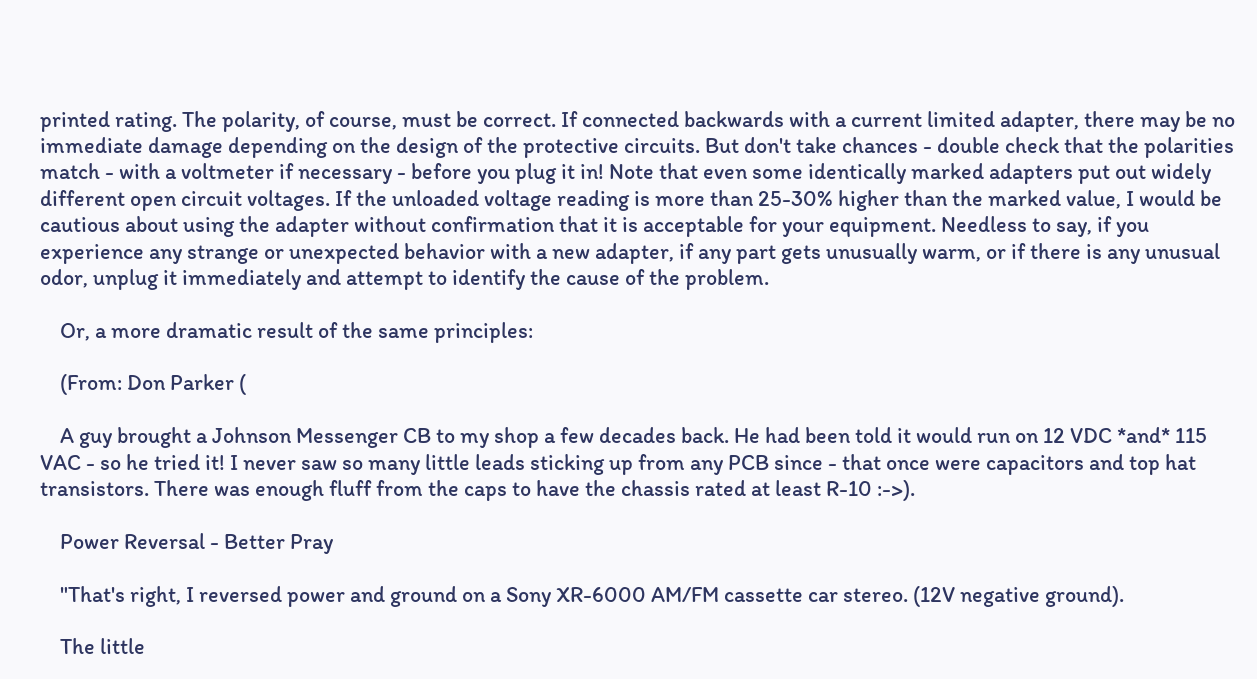printed rating. The polarity, of course, must be correct. If connected backwards with a current limited adapter, there may be no immediate damage depending on the design of the protective circuits. But don't take chances - double check that the polarities match - with a voltmeter if necessary - before you plug it in! Note that even some identically marked adapters put out widely different open circuit voltages. If the unloaded voltage reading is more than 25-30% higher than the marked value, I would be cautious about using the adapter without confirmation that it is acceptable for your equipment. Needless to say, if you experience any strange or unexpected behavior with a new adapter, if any part gets unusually warm, or if there is any unusual odor, unplug it immediately and attempt to identify the cause of the problem.

    Or, a more dramatic result of the same principles:

    (From: Don Parker (

    A guy brought a Johnson Messenger CB to my shop a few decades back. He had been told it would run on 12 VDC *and* 115 VAC - so he tried it! I never saw so many little leads sticking up from any PCB since - that once were capacitors and top hat transistors. There was enough fluff from the caps to have the chassis rated at least R-10 :->).

    Power Reversal - Better Pray

    "That's right, I reversed power and ground on a Sony XR-6000 AM/FM cassette car stereo. (12V negative ground).

    The little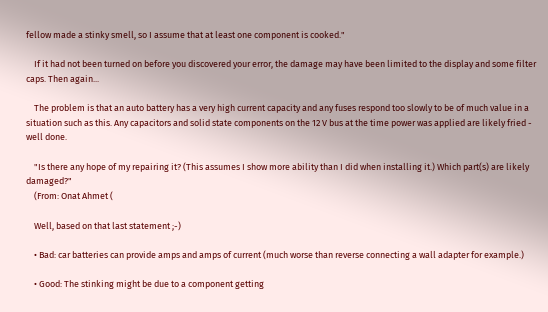fellow made a stinky smell, so I assume that at least one component is cooked."

    If it had not been turned on before you discovered your error, the damage may have been limited to the display and some filter caps. Then again...

    The problem is that an auto battery has a very high current capacity and any fuses respond too slowly to be of much value in a situation such as this. Any capacitors and solid state components on the 12 V bus at the time power was applied are likely fried - well done.

    "Is there any hope of my repairing it? (This assumes I show more ability than I did when installing it.) Which part(s) are likely damaged?"
    (From: Onat Ahmet (

    Well, based on that last statement ;-)

    • Bad: car batteries can provide amps and amps of current (much worse than reverse connecting a wall adapter for example.)

    • Good: The stinking might be due to a component getting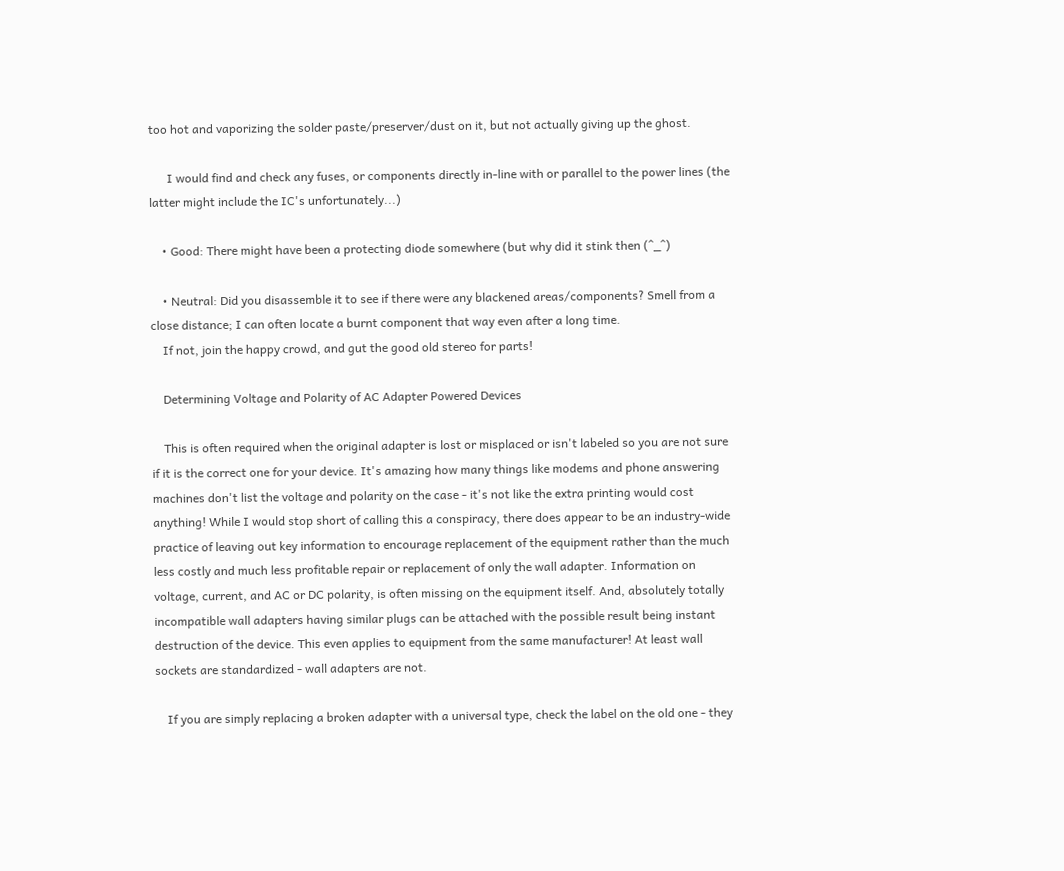too hot and vaporizing the solder paste/preserver/dust on it, but not actually giving up the ghost.

      I would find and check any fuses, or components directly in-line with or parallel to the power lines (the latter might include the IC's unfortunately...)

    • Good: There might have been a protecting diode somewhere (but why did it stink then (^_^)

    • Neutral: Did you disassemble it to see if there were any blackened areas/components? Smell from a close distance; I can often locate a burnt component that way even after a long time.
    If not, join the happy crowd, and gut the good old stereo for parts!

    Determining Voltage and Polarity of AC Adapter Powered Devices

    This is often required when the original adapter is lost or misplaced or isn't labeled so you are not sure if it is the correct one for your device. It's amazing how many things like modems and phone answering machines don't list the voltage and polarity on the case - it's not like the extra printing would cost anything! While I would stop short of calling this a conspiracy, there does appear to be an industry-wide practice of leaving out key information to encourage replacement of the equipment rather than the much less costly and much less profitable repair or replacement of only the wall adapter. Information on voltage, current, and AC or DC polarity, is often missing on the equipment itself. And, absolutely totally incompatible wall adapters having similar plugs can be attached with the possible result being instant destruction of the device. This even applies to equipment from the same manufacturer! At least wall sockets are standardized - wall adapters are not.

    If you are simply replacing a broken adapter with a universal type, check the label on the old one - they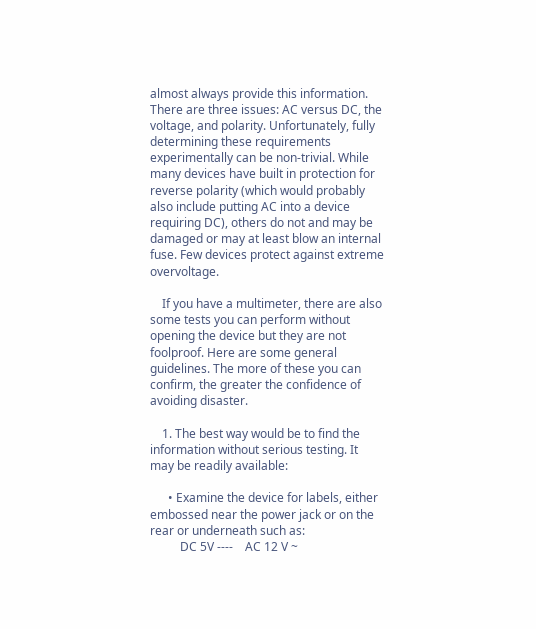almost always provide this information. There are three issues: AC versus DC, the voltage, and polarity. Unfortunately, fully determining these requirements experimentally can be non-trivial. While many devices have built in protection for reverse polarity (which would probably also include putting AC into a device requiring DC), others do not and may be damaged or may at least blow an internal fuse. Few devices protect against extreme overvoltage.

    If you have a multimeter, there are also some tests you can perform without opening the device but they are not foolproof. Here are some general guidelines. The more of these you can confirm, the greater the confidence of avoiding disaster.

    1. The best way would be to find the information without serious testing. It may be readily available:

      • Examine the device for labels, either embossed near the power jack or on the rear or underneath such as:
          DC 5V ----    AC 12 V ~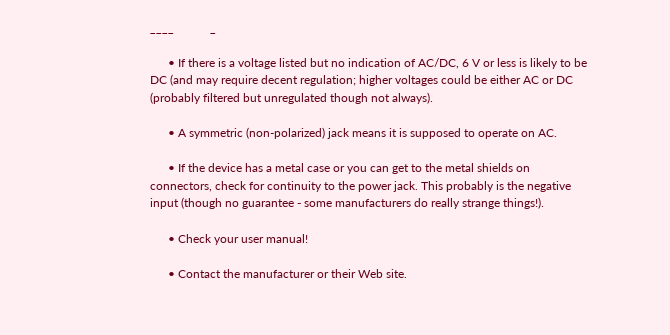____            _

      • If there is a voltage listed but no indication of AC/DC, 6 V or less is likely to be DC (and may require decent regulation; higher voltages could be either AC or DC (probably filtered but unregulated though not always).

      • A symmetric (non-polarized) jack means it is supposed to operate on AC.

      • If the device has a metal case or you can get to the metal shields on connectors, check for continuity to the power jack. This probably is the negative input (though no guarantee - some manufacturers do really strange things!).

      • Check your user manual!

      • Contact the manufacturer or their Web site.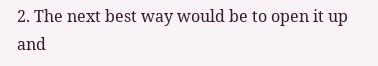2. The next best way would be to open it up and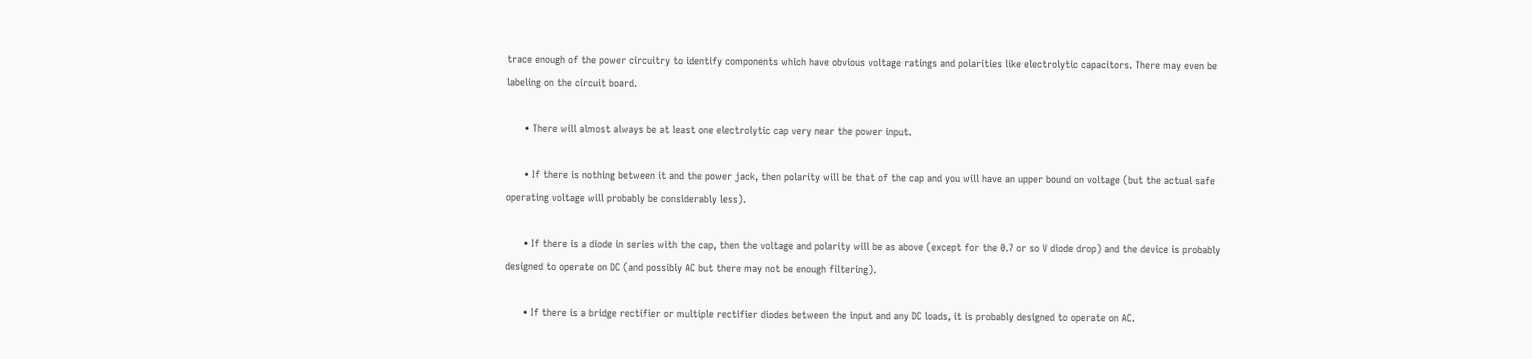trace enough of the power circuitry to identify components which have obvious voltage ratings and polarities like electrolytic capacitors. There may even be labeling on the circuit board.

      • There will almost always be at least one electrolytic cap very near the power input.

      • If there is nothing between it and the power jack, then polarity will be that of the cap and you will have an upper bound on voltage (but the actual safe operating voltage will probably be considerably less).

      • If there is a diode in series with the cap, then the voltage and polarity will be as above (except for the 0.7 or so V diode drop) and the device is probably designed to operate on DC (and possibly AC but there may not be enough filtering).

      • If there is a bridge rectifier or multiple rectifier diodes between the input and any DC loads, it is probably designed to operate on AC.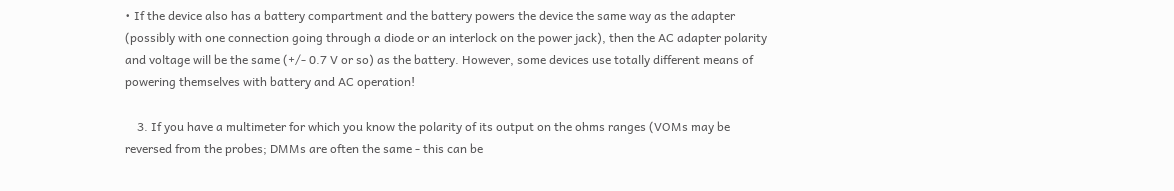• If the device also has a battery compartment and the battery powers the device the same way as the adapter (possibly with one connection going through a diode or an interlock on the power jack), then the AC adapter polarity and voltage will be the same (+/- 0.7 V or so) as the battery. However, some devices use totally different means of powering themselves with battery and AC operation!

    3. If you have a multimeter for which you know the polarity of its output on the ohms ranges (VOMs may be reversed from the probes; DMMs are often the same - this can be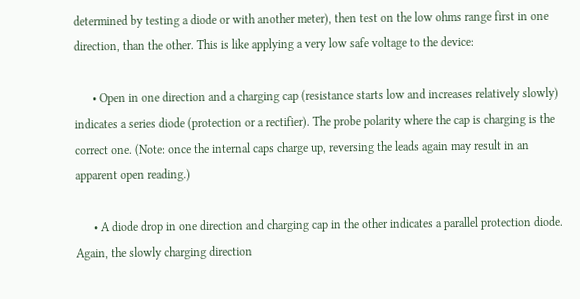determined by testing a diode or with another meter), then test on the low ohms range first in one direction, than the other. This is like applying a very low safe voltage to the device:

      • Open in one direction and a charging cap (resistance starts low and increases relatively slowly) indicates a series diode (protection or a rectifier). The probe polarity where the cap is charging is the correct one. (Note: once the internal caps charge up, reversing the leads again may result in an apparent open reading.)

      • A diode drop in one direction and charging cap in the other indicates a parallel protection diode. Again, the slowly charging direction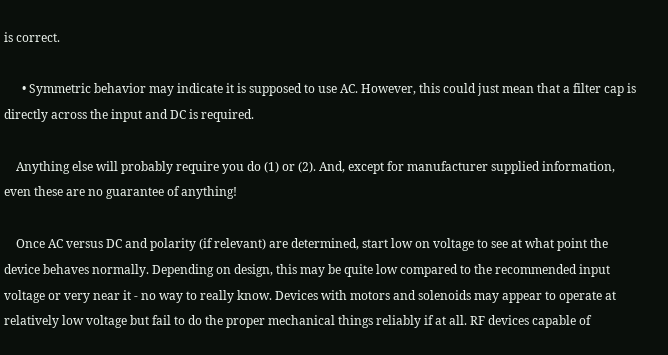is correct.

      • Symmetric behavior may indicate it is supposed to use AC. However, this could just mean that a filter cap is directly across the input and DC is required.

    Anything else will probably require you do (1) or (2). And, except for manufacturer supplied information, even these are no guarantee of anything!

    Once AC versus DC and polarity (if relevant) are determined, start low on voltage to see at what point the device behaves normally. Depending on design, this may be quite low compared to the recommended input voltage or very near it - no way to really know. Devices with motors and solenoids may appear to operate at relatively low voltage but fail to do the proper mechanical things reliably if at all. RF devices capable of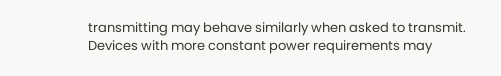transmitting may behave similarly when asked to transmit. Devices with more constant power requirements may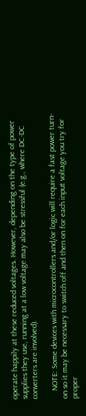operate happily at these reduced voltages. However, depending on the type of power supplies they use, running at a low voltage may also be stressful (e.g., where DC-DC converters are involved).

    NOTE: Some devices with microcontrollers and/or logic will require a fast power turn-on so it may be necessary to switch off and then on for each input voltage you try for proper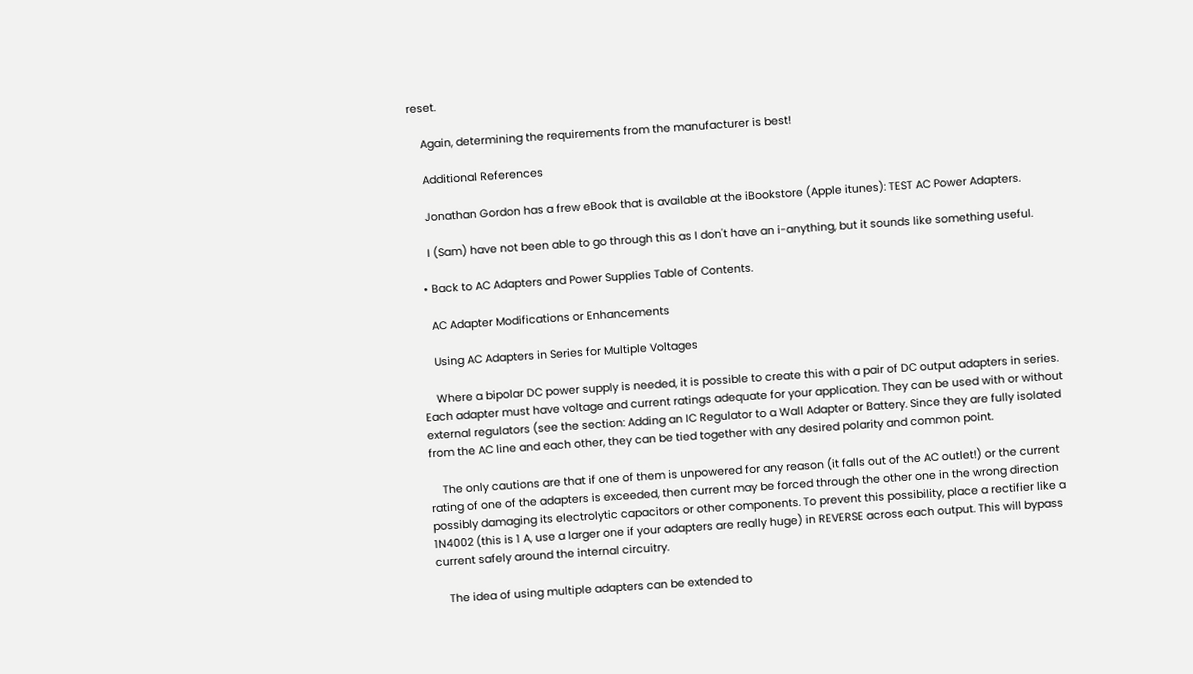reset.

    Again, determining the requirements from the manufacturer is best!

    Additional References

    Jonathan Gordon has a frew eBook that is available at the iBookstore (Apple itunes): TEST AC Power Adapters.

    I (Sam) have not been able to go through this as I don't have an i-anything, but it sounds like something useful.

  • Back to AC Adapters and Power Supplies Table of Contents.

    AC Adapter Modifications or Enhancements

    Using AC Adapters in Series for Multiple Voltages

    Where a bipolar DC power supply is needed, it is possible to create this with a pair of DC output adapters in series. Each adapter must have voltage and current ratings adequate for your application. They can be used with or without external regulators (see the section: Adding an IC Regulator to a Wall Adapter or Battery. Since they are fully isolated from the AC line and each other, they can be tied together with any desired polarity and common point.

    The only cautions are that if one of them is unpowered for any reason (it falls out of the AC outlet!) or the current rating of one of the adapters is exceeded, then current may be forced through the other one in the wrong direction possibly damaging its electrolytic capacitors or other components. To prevent this possibility, place a rectifier like a 1N4002 (this is 1 A, use a larger one if your adapters are really huge) in REVERSE across each output. This will bypass current safely around the internal circuitry.

    The idea of using multiple adapters can be extended to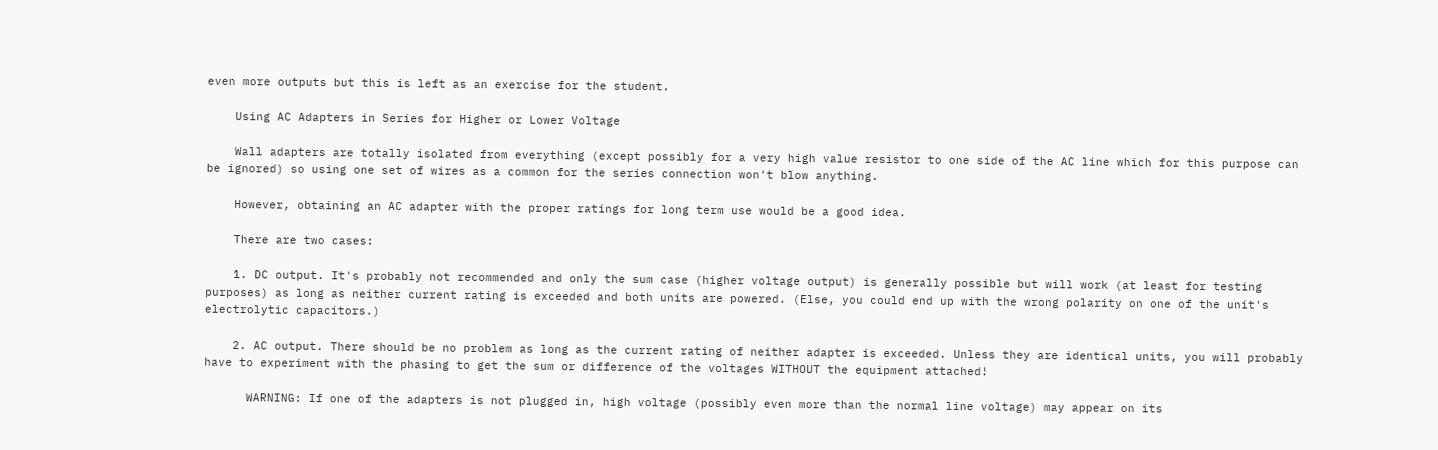even more outputs but this is left as an exercise for the student.

    Using AC Adapters in Series for Higher or Lower Voltage

    Wall adapters are totally isolated from everything (except possibly for a very high value resistor to one side of the AC line which for this purpose can be ignored) so using one set of wires as a common for the series connection won't blow anything.

    However, obtaining an AC adapter with the proper ratings for long term use would be a good idea.

    There are two cases:

    1. DC output. It's probably not recommended and only the sum case (higher voltage output) is generally possible but will work (at least for testing purposes) as long as neither current rating is exceeded and both units are powered. (Else, you could end up with the wrong polarity on one of the unit's electrolytic capacitors.)

    2. AC output. There should be no problem as long as the current rating of neither adapter is exceeded. Unless they are identical units, you will probably have to experiment with the phasing to get the sum or difference of the voltages WITHOUT the equipment attached!

      WARNING: If one of the adapters is not plugged in, high voltage (possibly even more than the normal line voltage) may appear on its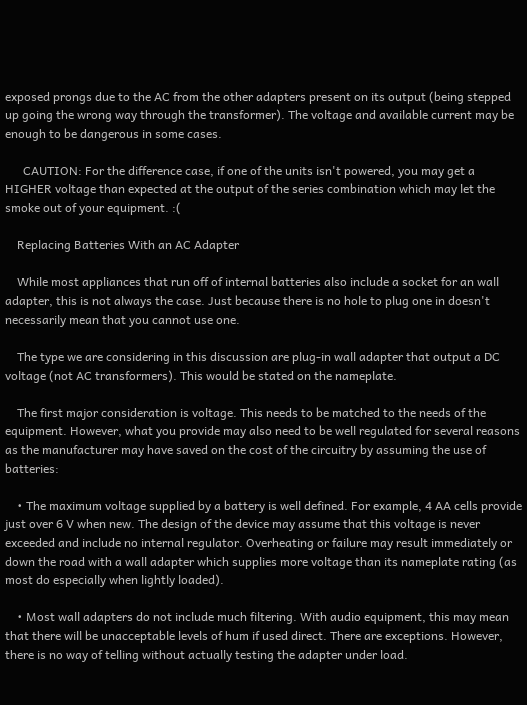exposed prongs due to the AC from the other adapters present on its output (being stepped up going the wrong way through the transformer). The voltage and available current may be enough to be dangerous in some cases.

      CAUTION: For the difference case, if one of the units isn't powered, you may get a HIGHER voltage than expected at the output of the series combination which may let the smoke out of your equipment. :(

    Replacing Batteries With an AC Adapter

    While most appliances that run off of internal batteries also include a socket for an wall adapter, this is not always the case. Just because there is no hole to plug one in doesn't necessarily mean that you cannot use one.

    The type we are considering in this discussion are plug-in wall adapter that output a DC voltage (not AC transformers). This would be stated on the nameplate.

    The first major consideration is voltage. This needs to be matched to the needs of the equipment. However, what you provide may also need to be well regulated for several reasons as the manufacturer may have saved on the cost of the circuitry by assuming the use of batteries:

    • The maximum voltage supplied by a battery is well defined. For example, 4 AA cells provide just over 6 V when new. The design of the device may assume that this voltage is never exceeded and include no internal regulator. Overheating or failure may result immediately or down the road with a wall adapter which supplies more voltage than its nameplate rating (as most do especially when lightly loaded).

    • Most wall adapters do not include much filtering. With audio equipment, this may mean that there will be unacceptable levels of hum if used direct. There are exceptions. However, there is no way of telling without actually testing the adapter under load.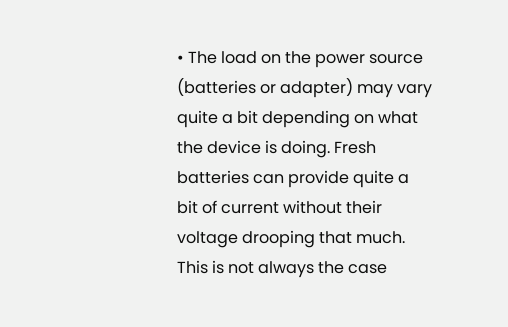• The load on the power source (batteries or adapter) may vary quite a bit depending on what the device is doing. Fresh batteries can provide quite a bit of current without their voltage drooping that much. This is not always the case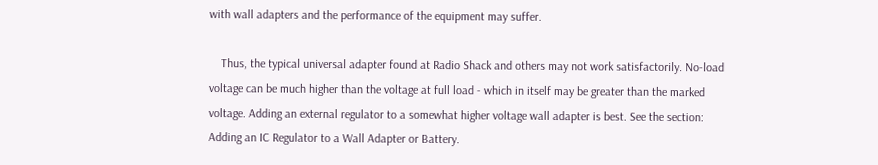with wall adapters and the performance of the equipment may suffer.

    Thus, the typical universal adapter found at Radio Shack and others may not work satisfactorily. No-load voltage can be much higher than the voltage at full load - which in itself may be greater than the marked voltage. Adding an external regulator to a somewhat higher voltage wall adapter is best. See the section: Adding an IC Regulator to a Wall Adapter or Battery.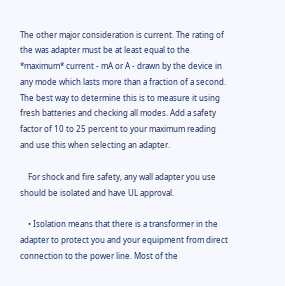The other major consideration is current. The rating of the was adapter must be at least equal to the *maximum* current - mA or A - drawn by the device in any mode which lasts more than a fraction of a second. The best way to determine this is to measure it using fresh batteries and checking all modes. Add a safety factor of 10 to 25 percent to your maximum reading and use this when selecting an adapter.

    For shock and fire safety, any wall adapter you use should be isolated and have UL approval.

    • Isolation means that there is a transformer in the adapter to protect you and your equipment from direct connection to the power line. Most of the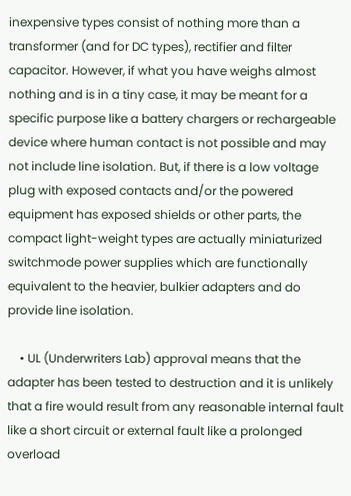inexpensive types consist of nothing more than a transformer (and for DC types), rectifier and filter capacitor. However, if what you have weighs almost nothing and is in a tiny case, it may be meant for a specific purpose like a battery chargers or rechargeable device where human contact is not possible and may not include line isolation. But, if there is a low voltage plug with exposed contacts and/or the powered equipment has exposed shields or other parts, the compact light-weight types are actually miniaturized switchmode power supplies which are functionally equivalent to the heavier, bulkier adapters and do provide line isolation.

    • UL (Underwriters Lab) approval means that the adapter has been tested to destruction and it is unlikely that a fire would result from any reasonable internal fault like a short circuit or external fault like a prolonged overload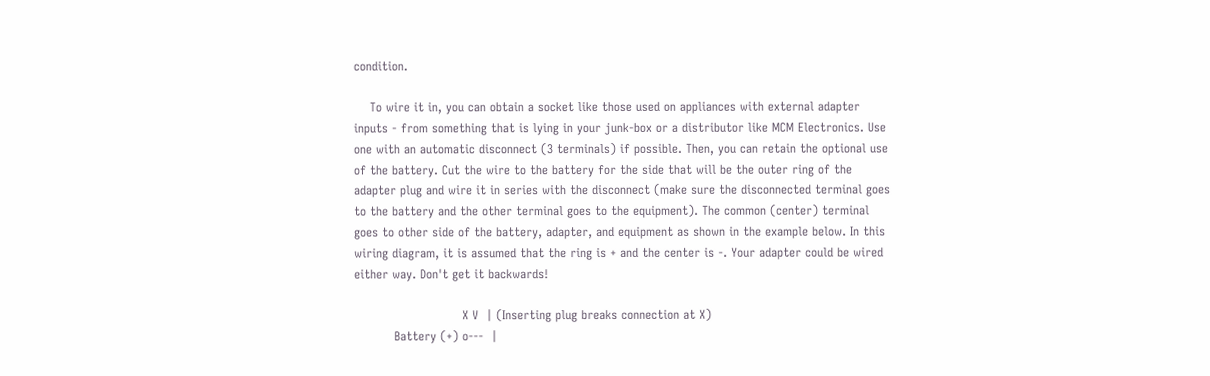condition.

    To wire it in, you can obtain a socket like those used on appliances with external adapter inputs - from something that is lying in your junk-box or a distributor like MCM Electronics. Use one with an automatic disconnect (3 terminals) if possible. Then, you can retain the optional use of the battery. Cut the wire to the battery for the side that will be the outer ring of the adapter plug and wire it in series with the disconnect (make sure the disconnected terminal goes to the battery and the other terminal goes to the equipment). The common (center) terminal goes to other side of the battery, adapter, and equipment as shown in the example below. In this wiring diagram, it is assumed that the ring is + and the center is -. Your adapter could be wired either way. Don't get it backwards!

                           X V  | (Inserting plug breaks connection at X)
          Battery (+) o---  |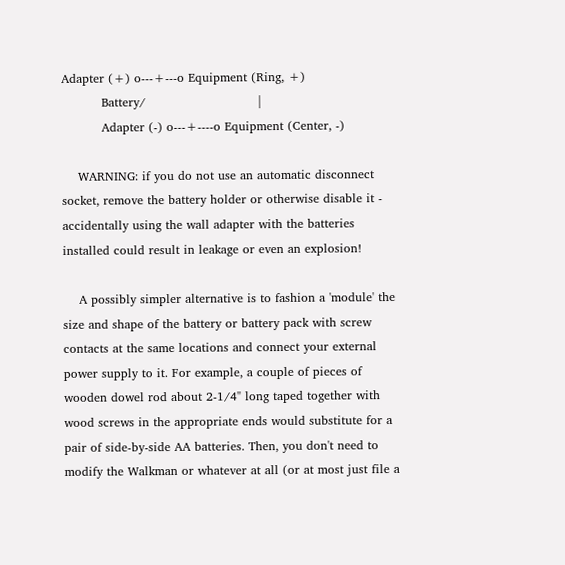Adapter (+) o---+---o Equipment (Ring, +)
          Battery/                            |
          Adapter (-) o---+----o Equipment (Center, -)

    WARNING: if you do not use an automatic disconnect socket, remove the battery holder or otherwise disable it - accidentally using the wall adapter with the batteries installed could result in leakage or even an explosion!

    A possibly simpler alternative is to fashion a 'module' the size and shape of the battery or battery pack with screw contacts at the same locations and connect your external power supply to it. For example, a couple of pieces of wooden dowel rod about 2-1/4" long taped together with wood screws in the appropriate ends would substitute for a pair of side-by-side AA batteries. Then, you don't need to modify the Walkman or whatever at all (or at most just file a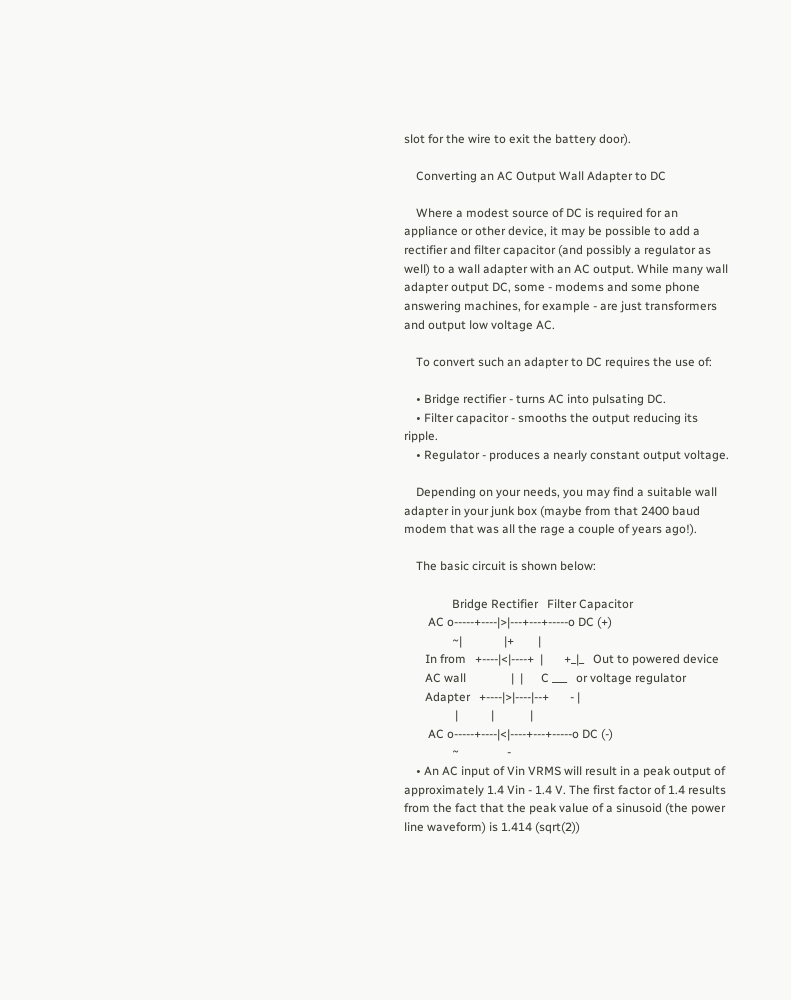slot for the wire to exit the battery door).

    Converting an AC Output Wall Adapter to DC

    Where a modest source of DC is required for an appliance or other device, it may be possible to add a rectifier and filter capacitor (and possibly a regulator as well) to a wall adapter with an AC output. While many wall adapter output DC, some - modems and some phone answering machines, for example - are just transformers and output low voltage AC.

    To convert such an adapter to DC requires the use of:

    • Bridge rectifier - turns AC into pulsating DC.
    • Filter capacitor - smooths the output reducing its ripple.
    • Regulator - produces a nearly constant output voltage.

    Depending on your needs, you may find a suitable wall adapter in your junk box (maybe from that 2400 baud modem that was all the rage a couple of years ago!).

    The basic circuit is shown below:

                Bridge Rectifier   Filter Capacitor
        AC o-----+----|>|---+---+-----o DC (+)
                ~|              |+        |
       In from   +----|<|----+  |       +_|_   Out to powered device
       AC wall               |  |      C ___   or voltage regulator
       Adapter   +----|>|----|--+       - |
                 |           |            |
        AC o-----+----|<|----+---+-----o DC (-)
                ~                -
    • An AC input of Vin VRMS will result in a peak output of approximately 1.4 Vin - 1.4 V. The first factor of 1.4 results from the fact that the peak value of a sinusoid (the power line waveform) is 1.414 (sqrt(2))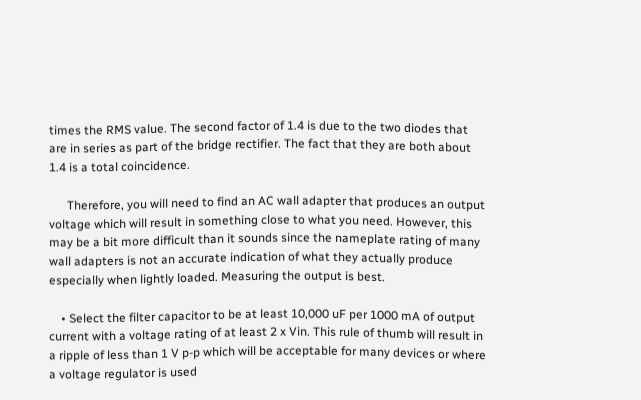times the RMS value. The second factor of 1.4 is due to the two diodes that are in series as part of the bridge rectifier. The fact that they are both about 1.4 is a total coincidence.

      Therefore, you will need to find an AC wall adapter that produces an output voltage which will result in something close to what you need. However, this may be a bit more difficult than it sounds since the nameplate rating of many wall adapters is not an accurate indication of what they actually produce especially when lightly loaded. Measuring the output is best.

    • Select the filter capacitor to be at least 10,000 uF per 1000 mA of output current with a voltage rating of at least 2 x Vin. This rule of thumb will result in a ripple of less than 1 V p-p which will be acceptable for many devices or where a voltage regulator is used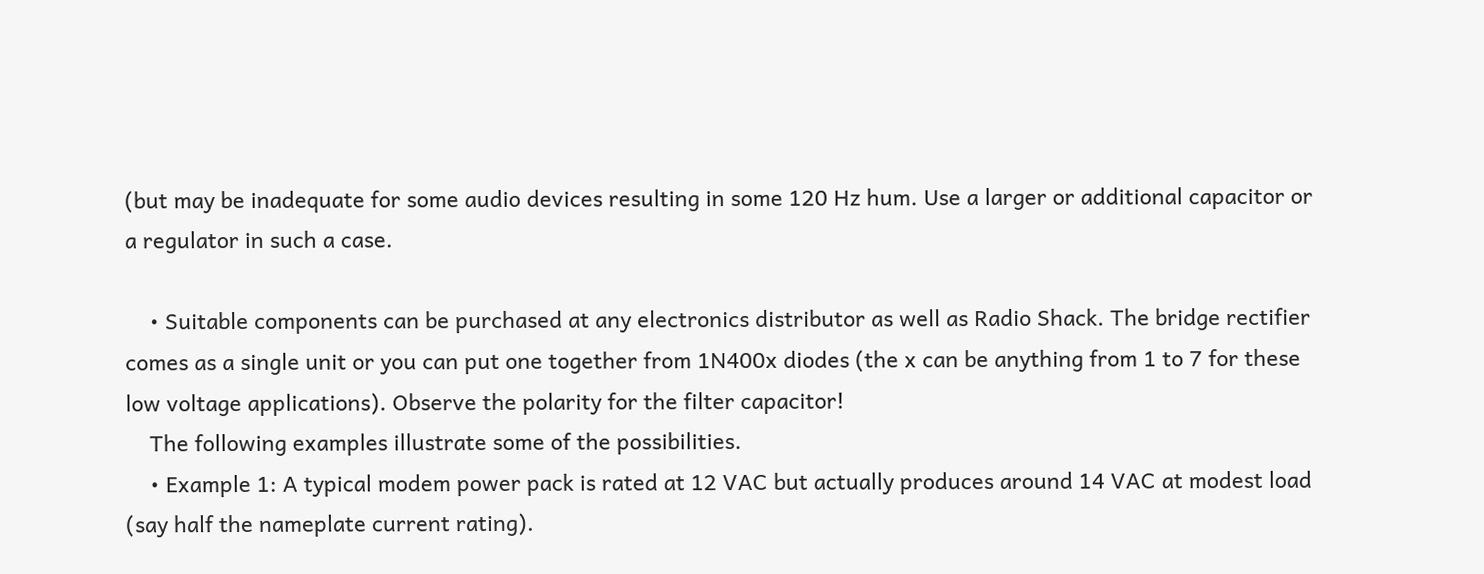(but may be inadequate for some audio devices resulting in some 120 Hz hum. Use a larger or additional capacitor or a regulator in such a case.

    • Suitable components can be purchased at any electronics distributor as well as Radio Shack. The bridge rectifier comes as a single unit or you can put one together from 1N400x diodes (the x can be anything from 1 to 7 for these low voltage applications). Observe the polarity for the filter capacitor!
    The following examples illustrate some of the possibilities.
    • Example 1: A typical modem power pack is rated at 12 VAC but actually produces around 14 VAC at modest load (say half the nameplate current rating).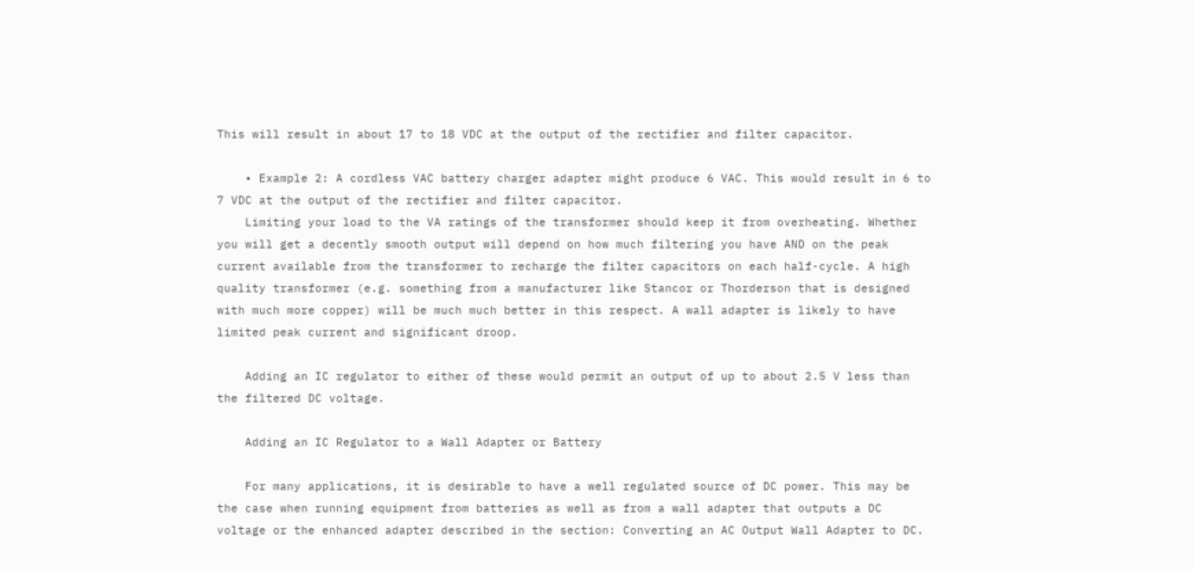This will result in about 17 to 18 VDC at the output of the rectifier and filter capacitor.

    • Example 2: A cordless VAC battery charger adapter might produce 6 VAC. This would result in 6 to 7 VDC at the output of the rectifier and filter capacitor.
    Limiting your load to the VA ratings of the transformer should keep it from overheating. Whether you will get a decently smooth output will depend on how much filtering you have AND on the peak current available from the transformer to recharge the filter capacitors on each half-cycle. A high quality transformer (e.g. something from a manufacturer like Stancor or Thorderson that is designed with much more copper) will be much much better in this respect. A wall adapter is likely to have limited peak current and significant droop.

    Adding an IC regulator to either of these would permit an output of up to about 2.5 V less than the filtered DC voltage.

    Adding an IC Regulator to a Wall Adapter or Battery

    For many applications, it is desirable to have a well regulated source of DC power. This may be the case when running equipment from batteries as well as from a wall adapter that outputs a DC voltage or the enhanced adapter described in the section: Converting an AC Output Wall Adapter to DC.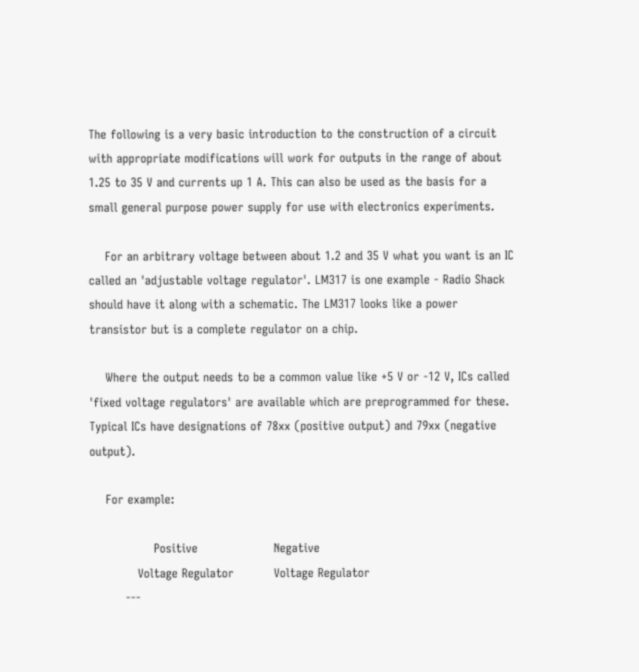The following is a very basic introduction to the construction of a circuit with appropriate modifications will work for outputs in the range of about 1.25 to 35 V and currents up 1 A. This can also be used as the basis for a small general purpose power supply for use with electronics experiments.

    For an arbitrary voltage between about 1.2 and 35 V what you want is an IC called an 'adjustable voltage regulator'. LM317 is one example - Radio Shack should have it along with a schematic. The LM317 looks like a power transistor but is a complete regulator on a chip.

    Where the output needs to be a common value like +5 V or -12 V, ICs called 'fixed voltage regulators' are available which are preprogrammed for these. Typical ICs have designations of 78xx (positive output) and 79xx (negative output).

    For example:

                Positive                   Negative
            Voltage Regulator          Voltage Regulator
         ---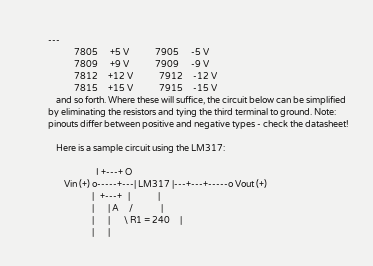---
             7805      +5 V             7905      -5 V
             7809      +9 V             7909      -9 V
             7812     +12 V             7912     -12 V
             7815     +15 V             7915     -15 V
    and so forth. Where these will suffice, the circuit below can be simplified by eliminating the resistors and tying the third terminal to ground. Note: pinouts differ between positive and negative types - check the datasheet!

    Here is a sample circuit using the LM317:

                        I +---+ O
        Vin (+) o-----+---| LM317 |---+---+-----o Vout (+)
                      |   +---+   |              |
                      |       | A     /              |
                      |       |       \ R1 = 240     |
                      |       |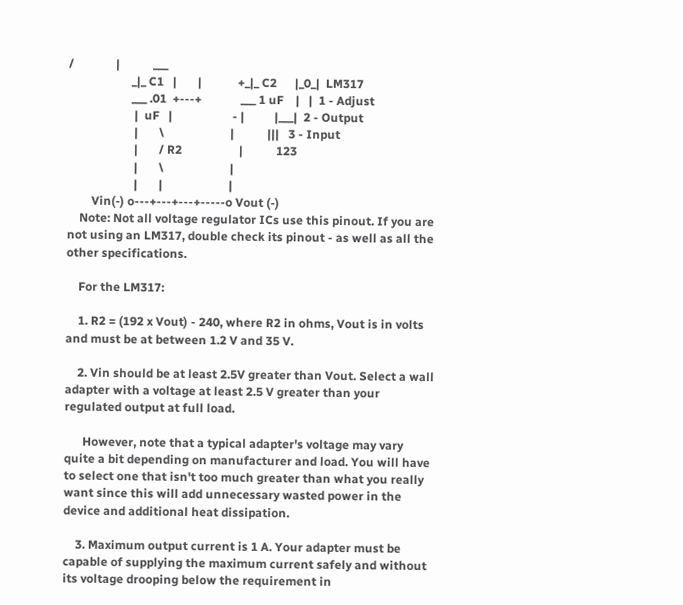/              |           ___
                     _|_ C1   |       |            +_|_ C2      |_0_|  LM317
                     ___ .01  +---+             ___ 1 uF    |   |  1 - Adjust
                      |  uF   |                    - |          |___|  2 - Output
                      |       \                      |           |||   3 - Input
                      |       / R2                   |           123
                      |       \                      |
                      |       |                      |
        Vin(-) o---+---+---+-----o Vout (-)
    Note: Not all voltage regulator ICs use this pinout. If you are not using an LM317, double check its pinout - as well as all the other specifications.

    For the LM317:

    1. R2 = (192 x Vout) - 240, where R2 in ohms, Vout is in volts and must be at between 1.2 V and 35 V.

    2. Vin should be at least 2.5V greater than Vout. Select a wall adapter with a voltage at least 2.5 V greater than your regulated output at full load.

      However, note that a typical adapter's voltage may vary quite a bit depending on manufacturer and load. You will have to select one that isn't too much greater than what you really want since this will add unnecessary wasted power in the device and additional heat dissipation.

    3. Maximum output current is 1 A. Your adapter must be capable of supplying the maximum current safely and without its voltage drooping below the requirement in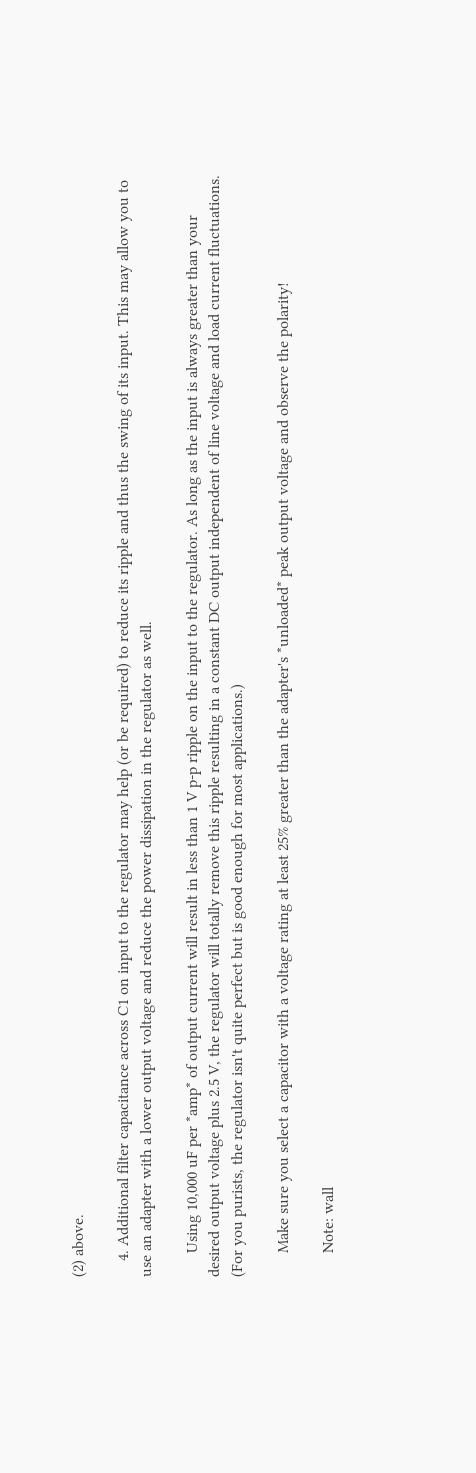(2) above.

    4. Additional filter capacitance across C1 on input to the regulator may help (or be required) to reduce its ripple and thus the swing of its input. This may allow you to use an adapter with a lower output voltage and reduce the power dissipation in the regulator as well.

      Using 10,000 uF per *amp* of output current will result in less than 1 V p-p ripple on the input to the regulator. As long as the input is always greater than your desired output voltage plus 2.5 V, the regulator will totally remove this ripple resulting in a constant DC output independent of line voltage and load current fluctuations. (For you purists, the regulator isn't quite perfect but is good enough for most applications.)

      Make sure you select a capacitor with a voltage rating at least 25% greater than the adapter's *unloaded* peak output voltage and observe the polarity!

      Note: wall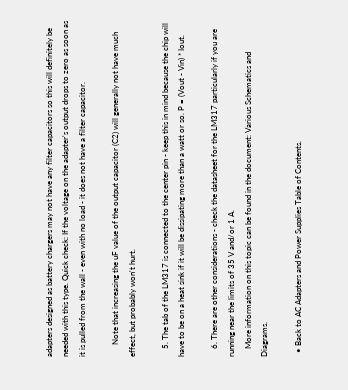adapters designed as battery chargers may not have any filter capacitors so this will definitely be needed with this type. Quick check: If the voltage on the adapter's output drops to zero as soon as it is pulled from the wall - even with no load - it does not have a filter capacitor.

      Note that increasing the uF value of the output capacitor (C2) will generally not have much effect, but probably won't hurt.

    5. The tab of the LM317 is connected to the center pin - keep this in mind because the chip will have to be on a heat sink if it will be dissipating more than a watt or so. P = (Vout - Vin) * Iout.

    6. There are other considerations - check the datasheet for the LM317 particularly if you are running near the limits of 35 V and/or 1 A.
    More information on this topic can be found in the document: Various Schematics and Diagrams.

  • Back to AC Adapters and Power Supplies Table of Contents.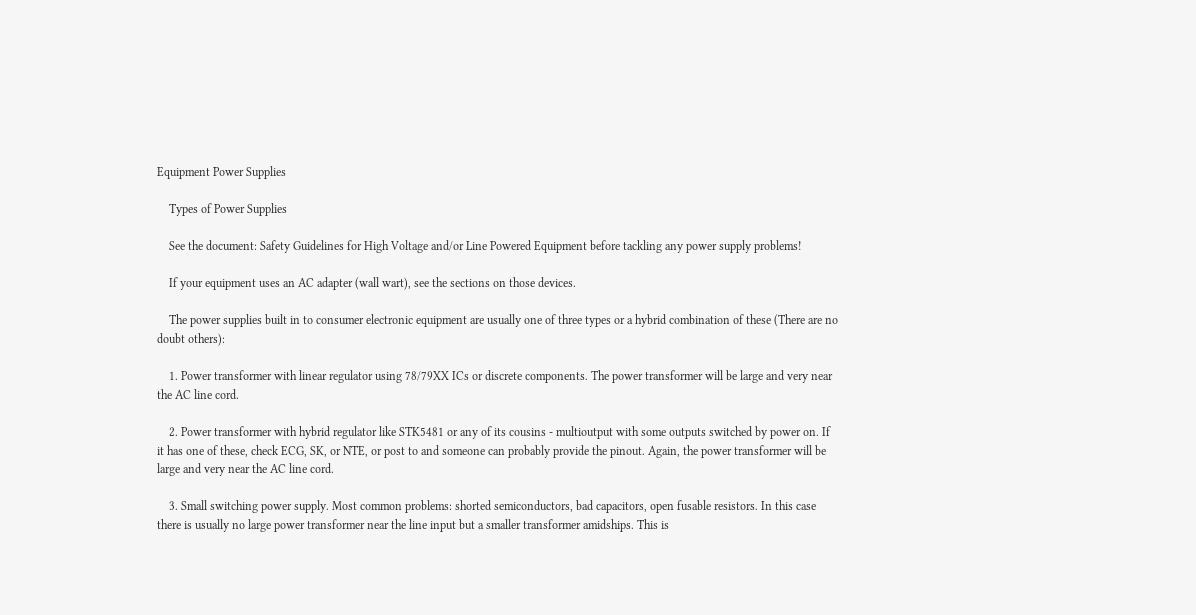Equipment Power Supplies

    Types of Power Supplies

    See the document: Safety Guidelines for High Voltage and/or Line Powered Equipment before tackling any power supply problems!

    If your equipment uses an AC adapter (wall wart), see the sections on those devices.

    The power supplies built in to consumer electronic equipment are usually one of three types or a hybrid combination of these (There are no doubt others):

    1. Power transformer with linear regulator using 78/79XX ICs or discrete components. The power transformer will be large and very near the AC line cord.

    2. Power transformer with hybrid regulator like STK5481 or any of its cousins - multioutput with some outputs switched by power on. If it has one of these, check ECG, SK, or NTE, or post to and someone can probably provide the pinout. Again, the power transformer will be large and very near the AC line cord.

    3. Small switching power supply. Most common problems: shorted semiconductors, bad capacitors, open fusable resistors. In this case there is usually no large power transformer near the line input but a smaller transformer amidships. This is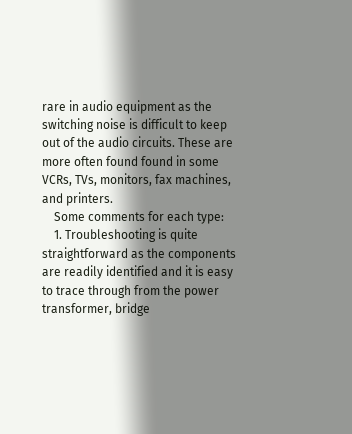rare in audio equipment as the switching noise is difficult to keep out of the audio circuits. These are more often found found in some VCRs, TVs, monitors, fax machines, and printers.
    Some comments for each type:
    1. Troubleshooting is quite straightforward as the components are readily identified and it is easy to trace through from the power transformer, bridge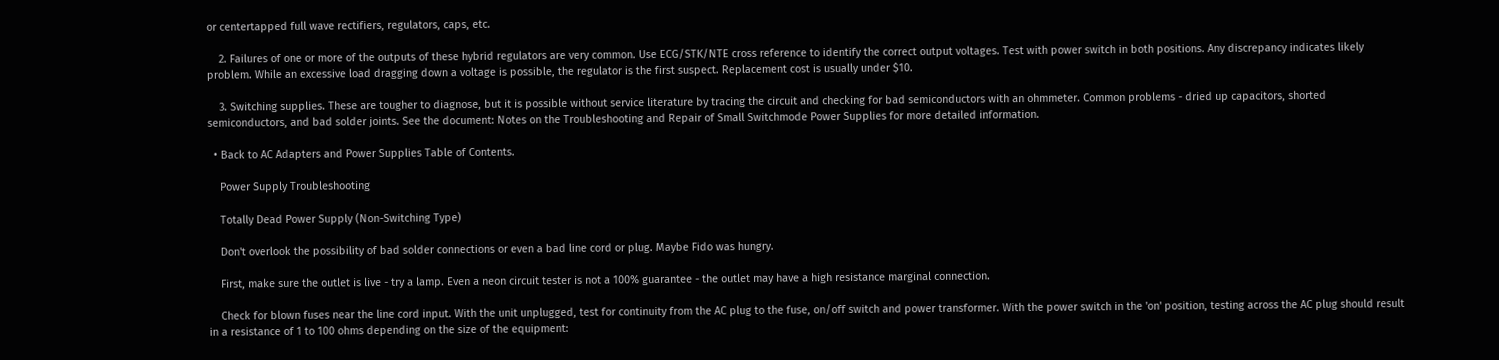or centertapped full wave rectifiers, regulators, caps, etc.

    2. Failures of one or more of the outputs of these hybrid regulators are very common. Use ECG/STK/NTE cross reference to identify the correct output voltages. Test with power switch in both positions. Any discrepancy indicates likely problem. While an excessive load dragging down a voltage is possible, the regulator is the first suspect. Replacement cost is usually under $10.

    3. Switching supplies. These are tougher to diagnose, but it is possible without service literature by tracing the circuit and checking for bad semiconductors with an ohmmeter. Common problems - dried up capacitors, shorted semiconductors, and bad solder joints. See the document: Notes on the Troubleshooting and Repair of Small Switchmode Power Supplies for more detailed information.

  • Back to AC Adapters and Power Supplies Table of Contents.

    Power Supply Troubleshooting

    Totally Dead Power Supply (Non-Switching Type)

    Don't overlook the possibility of bad solder connections or even a bad line cord or plug. Maybe Fido was hungry.

    First, make sure the outlet is live - try a lamp. Even a neon circuit tester is not a 100% guarantee - the outlet may have a high resistance marginal connection.

    Check for blown fuses near the line cord input. With the unit unplugged, test for continuity from the AC plug to the fuse, on/off switch and power transformer. With the power switch in the 'on' position, testing across the AC plug should result in a resistance of 1 to 100 ohms depending on the size of the equipment: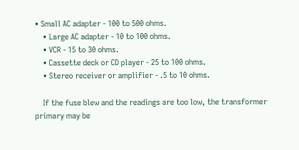• Small AC adapter - 100 to 500 ohms.
    • Large AC adapter - 10 to 100 ohms.
    • VCR - 15 to 30 ohms.
    • Cassette deck or CD player - 25 to 100 ohms.
    • Stereo receiver or amplifier - .5 to 10 ohms.

    If the fuse blew and the readings are too low, the transformer primary may be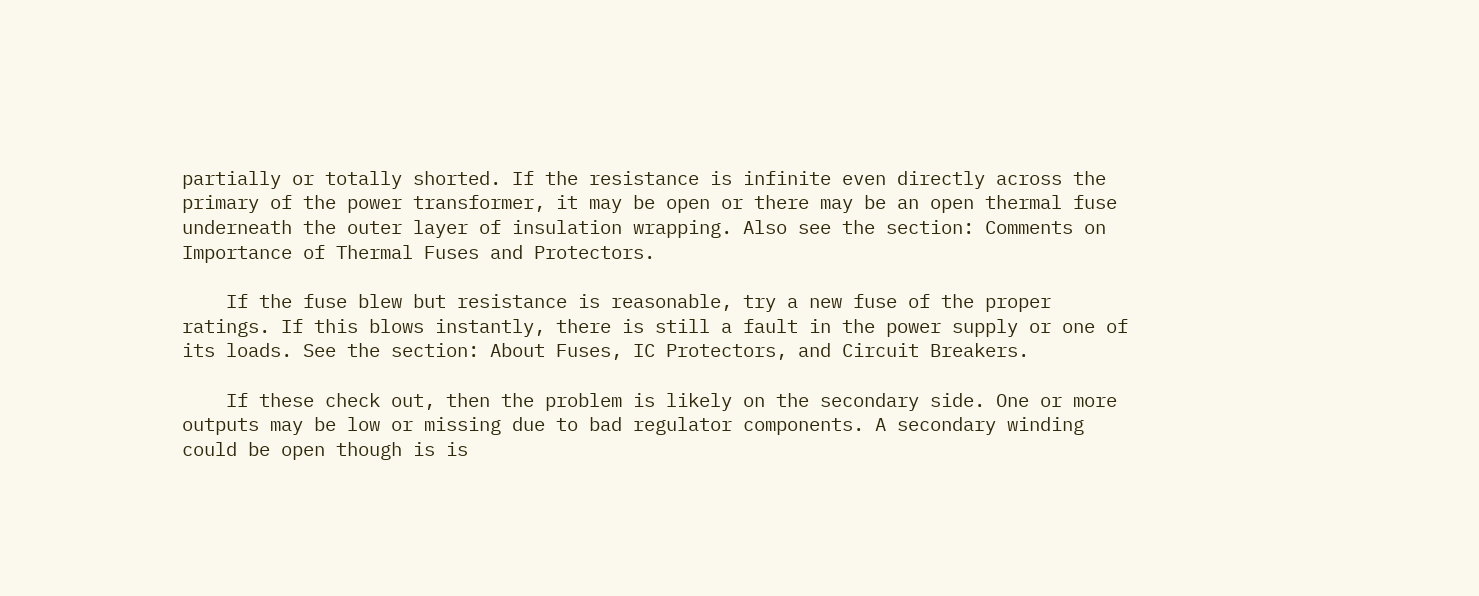partially or totally shorted. If the resistance is infinite even directly across the primary of the power transformer, it may be open or there may be an open thermal fuse underneath the outer layer of insulation wrapping. Also see the section: Comments on Importance of Thermal Fuses and Protectors.

    If the fuse blew but resistance is reasonable, try a new fuse of the proper ratings. If this blows instantly, there is still a fault in the power supply or one of its loads. See the section: About Fuses, IC Protectors, and Circuit Breakers.

    If these check out, then the problem is likely on the secondary side. One or more outputs may be low or missing due to bad regulator components. A secondary winding could be open though is is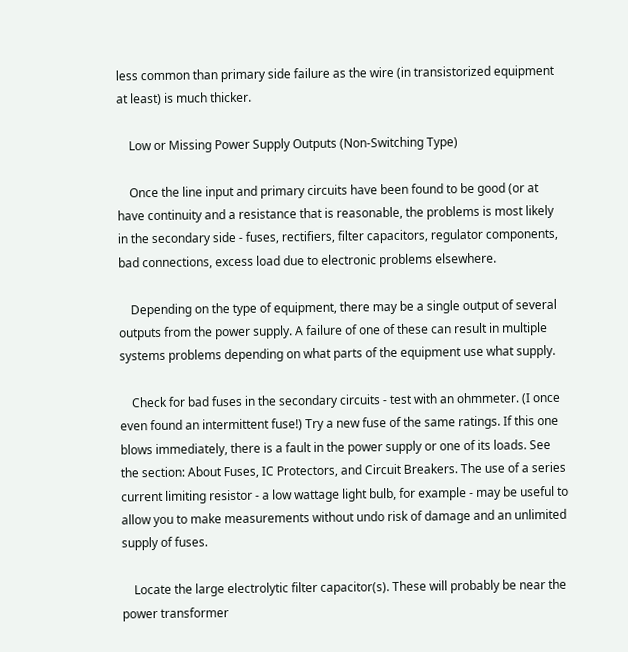less common than primary side failure as the wire (in transistorized equipment at least) is much thicker.

    Low or Missing Power Supply Outputs (Non-Switching Type)

    Once the line input and primary circuits have been found to be good (or at have continuity and a resistance that is reasonable, the problems is most likely in the secondary side - fuses, rectifiers, filter capacitors, regulator components, bad connections, excess load due to electronic problems elsewhere.

    Depending on the type of equipment, there may be a single output of several outputs from the power supply. A failure of one of these can result in multiple systems problems depending on what parts of the equipment use what supply.

    Check for bad fuses in the secondary circuits - test with an ohmmeter. (I once even found an intermittent fuse!) Try a new fuse of the same ratings. If this one blows immediately, there is a fault in the power supply or one of its loads. See the section: About Fuses, IC Protectors, and Circuit Breakers. The use of a series current limiting resistor - a low wattage light bulb, for example - may be useful to allow you to make measurements without undo risk of damage and an unlimited supply of fuses.

    Locate the large electrolytic filter capacitor(s). These will probably be near the power transformer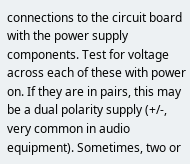connections to the circuit board with the power supply components. Test for voltage across each of these with power on. If they are in pairs, this may be a dual polarity supply (+/-, very common in audio equipment). Sometimes, two or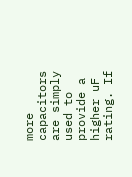more capacitors are simply used to provide a higher uF rating. If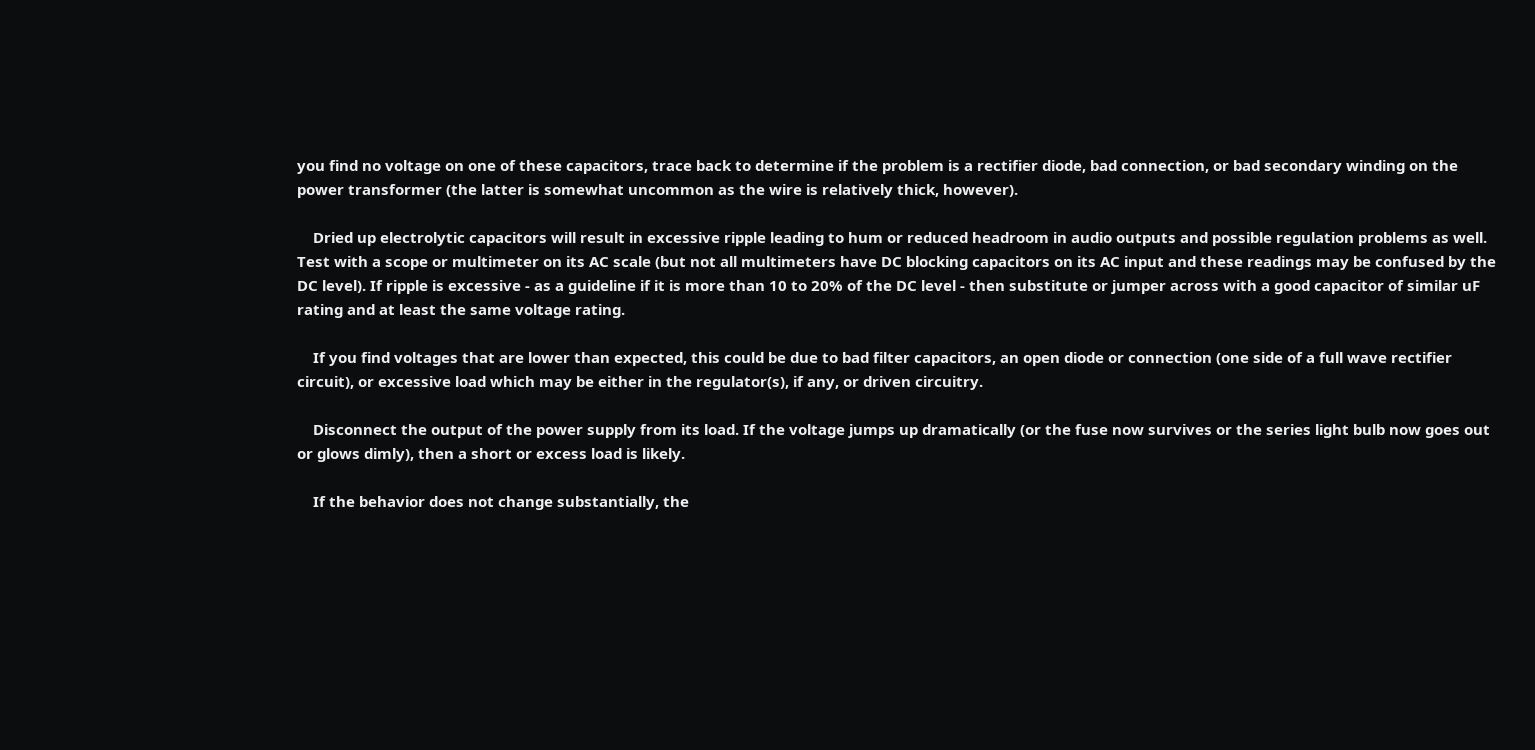you find no voltage on one of these capacitors, trace back to determine if the problem is a rectifier diode, bad connection, or bad secondary winding on the power transformer (the latter is somewhat uncommon as the wire is relatively thick, however).

    Dried up electrolytic capacitors will result in excessive ripple leading to hum or reduced headroom in audio outputs and possible regulation problems as well. Test with a scope or multimeter on its AC scale (but not all multimeters have DC blocking capacitors on its AC input and these readings may be confused by the DC level). If ripple is excessive - as a guideline if it is more than 10 to 20% of the DC level - then substitute or jumper across with a good capacitor of similar uF rating and at least the same voltage rating.

    If you find voltages that are lower than expected, this could be due to bad filter capacitors, an open diode or connection (one side of a full wave rectifier circuit), or excessive load which may be either in the regulator(s), if any, or driven circuitry.

    Disconnect the output of the power supply from its load. If the voltage jumps up dramatically (or the fuse now survives or the series light bulb now goes out or glows dimly), then a short or excess load is likely.

    If the behavior does not change substantially, the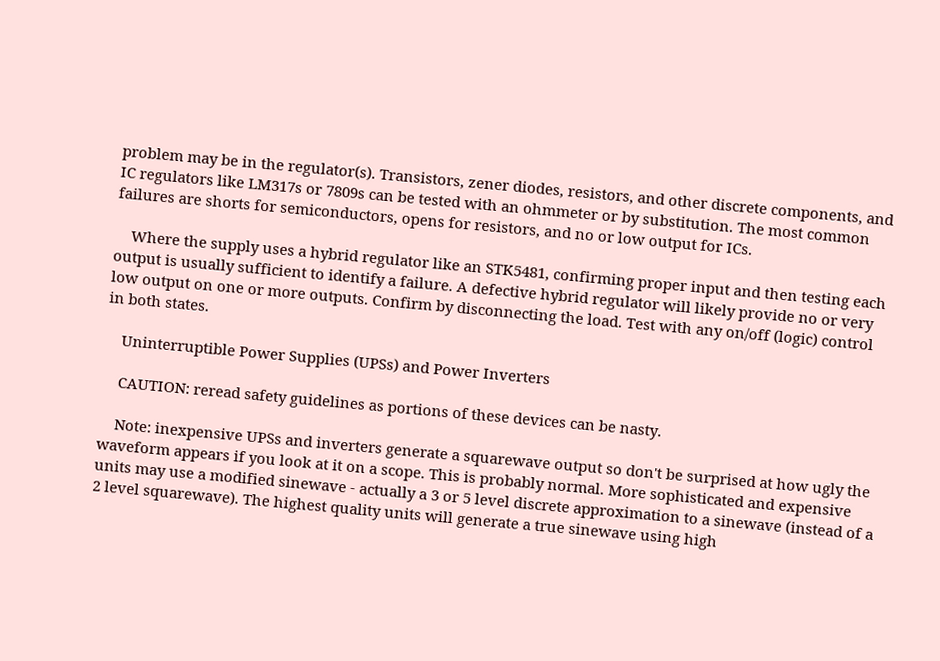problem may be in the regulator(s). Transistors, zener diodes, resistors, and other discrete components, and IC regulators like LM317s or 7809s can be tested with an ohmmeter or by substitution. The most common failures are shorts for semiconductors, opens for resistors, and no or low output for ICs.

    Where the supply uses a hybrid regulator like an STK5481, confirming proper input and then testing each output is usually sufficient to identify a failure. A defective hybrid regulator will likely provide no or very low output on one or more outputs. Confirm by disconnecting the load. Test with any on/off (logic) control in both states.

    Uninterruptible Power Supplies (UPSs) and Power Inverters

    CAUTION: reread safety guidelines as portions of these devices can be nasty.

    Note: inexpensive UPSs and inverters generate a squarewave output so don't be surprised at how ugly the waveform appears if you look at it on a scope. This is probably normal. More sophisticated and expensive units may use a modified sinewave - actually a 3 or 5 level discrete approximation to a sinewave (instead of a 2 level squarewave). The highest quality units will generate a true sinewave using high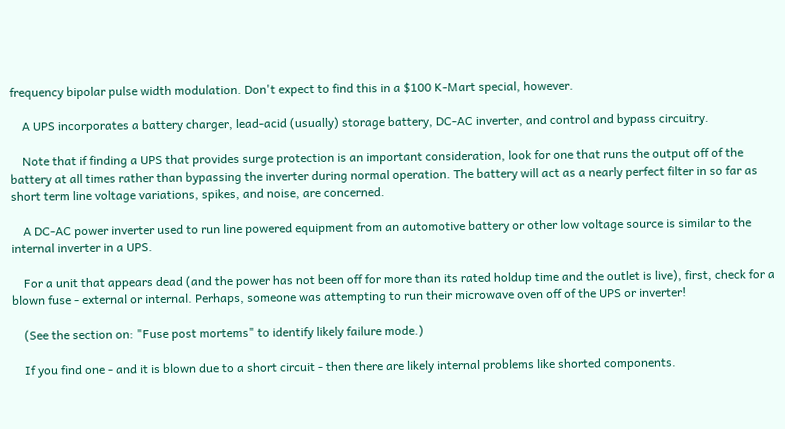frequency bipolar pulse width modulation. Don't expect to find this in a $100 K-Mart special, however.

    A UPS incorporates a battery charger, lead-acid (usually) storage battery, DC-AC inverter, and control and bypass circuitry.

    Note that if finding a UPS that provides surge protection is an important consideration, look for one that runs the output off of the battery at all times rather than bypassing the inverter during normal operation. The battery will act as a nearly perfect filter in so far as short term line voltage variations, spikes, and noise, are concerned.

    A DC-AC power inverter used to run line powered equipment from an automotive battery or other low voltage source is similar to the internal inverter in a UPS.

    For a unit that appears dead (and the power has not been off for more than its rated holdup time and the outlet is live), first, check for a blown fuse - external or internal. Perhaps, someone was attempting to run their microwave oven off of the UPS or inverter!

    (See the section on: "Fuse post mortems" to identify likely failure mode.)

    If you find one - and it is blown due to a short circuit - then there are likely internal problems like shorted components.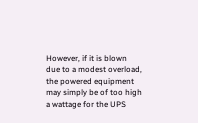However, if it is blown due to a modest overload, the powered equipment may simply be of too high a wattage for the UPS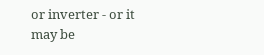or inverter - or it may be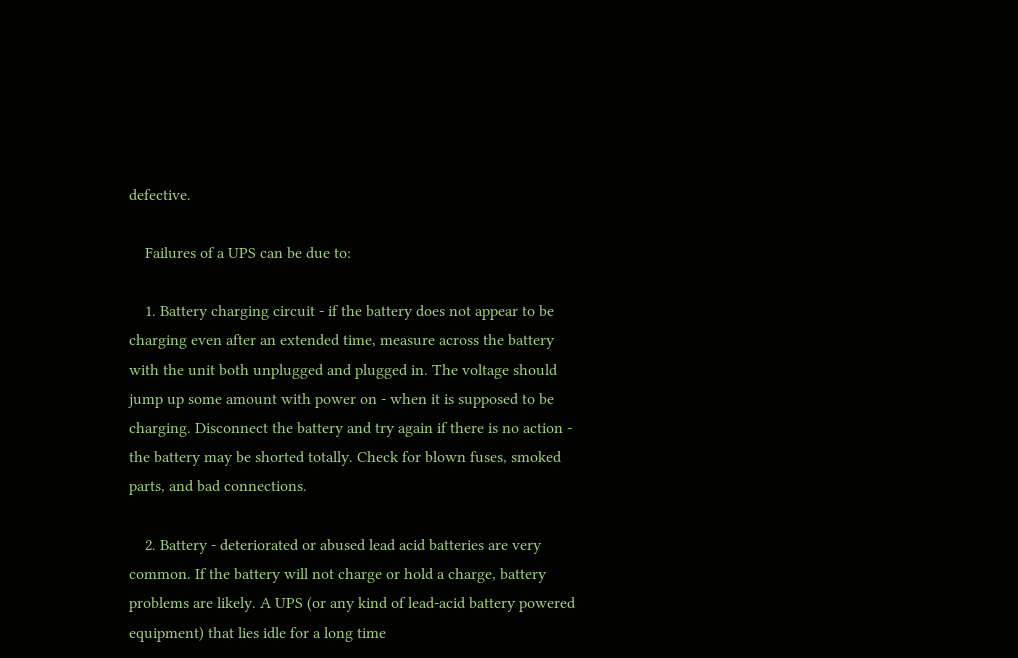defective.

    Failures of a UPS can be due to:

    1. Battery charging circuit - if the battery does not appear to be charging even after an extended time, measure across the battery with the unit both unplugged and plugged in. The voltage should jump up some amount with power on - when it is supposed to be charging. Disconnect the battery and try again if there is no action - the battery may be shorted totally. Check for blown fuses, smoked parts, and bad connections.

    2. Battery - deteriorated or abused lead acid batteries are very common. If the battery will not charge or hold a charge, battery problems are likely. A UPS (or any kind of lead-acid battery powered equipment) that lies idle for a long time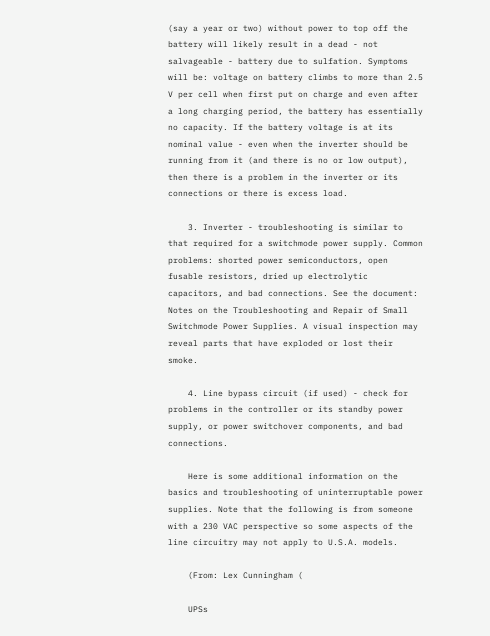(say a year or two) without power to top off the battery will likely result in a dead - not salvageable - battery due to sulfation. Symptoms will be: voltage on battery climbs to more than 2.5 V per cell when first put on charge and even after a long charging period, the battery has essentially no capacity. If the battery voltage is at its nominal value - even when the inverter should be running from it (and there is no or low output), then there is a problem in the inverter or its connections or there is excess load.

    3. Inverter - troubleshooting is similar to that required for a switchmode power supply. Common problems: shorted power semiconductors, open fusable resistors, dried up electrolytic capacitors, and bad connections. See the document: Notes on the Troubleshooting and Repair of Small Switchmode Power Supplies. A visual inspection may reveal parts that have exploded or lost their smoke.

    4. Line bypass circuit (if used) - check for problems in the controller or its standby power supply, or power switchover components, and bad connections.

    Here is some additional information on the basics and troubleshooting of uninterruptable power supplies. Note that the following is from someone with a 230 VAC perspective so some aspects of the line circuitry may not apply to U.S.A. models.

    (From: Lex Cunningham (

    UPSs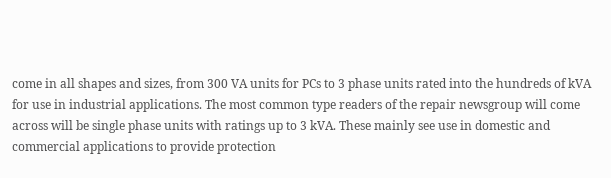come in all shapes and sizes, from 300 VA units for PCs to 3 phase units rated into the hundreds of kVA for use in industrial applications. The most common type readers of the repair newsgroup will come across will be single phase units with ratings up to 3 kVA. These mainly see use in domestic and commercial applications to provide protection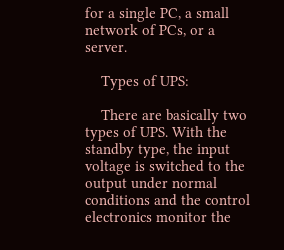for a single PC, a small network of PCs, or a server.

    Types of UPS:

    There are basically two types of UPS. With the standby type, the input voltage is switched to the output under normal conditions and the control electronics monitor the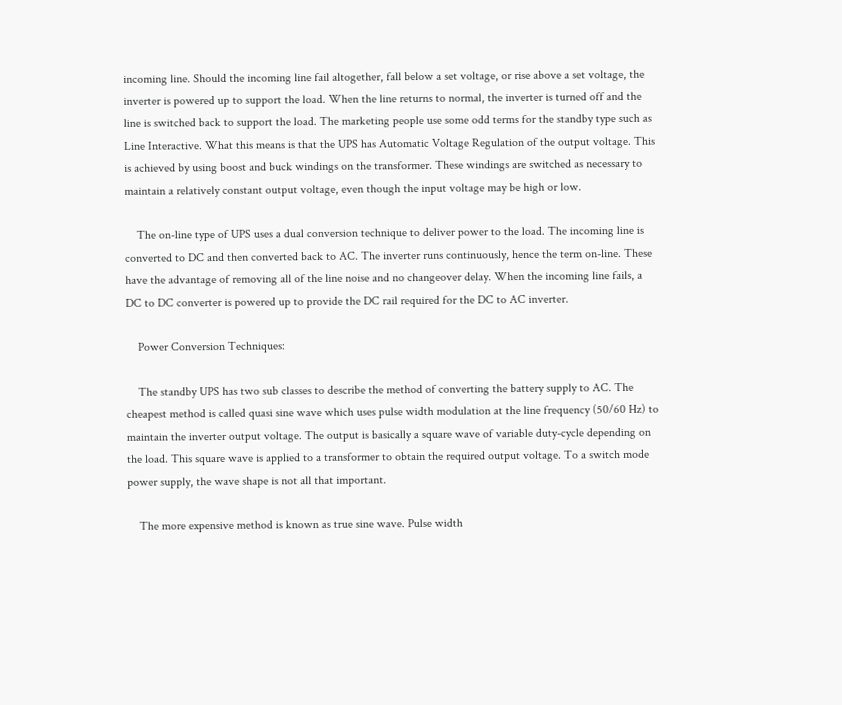incoming line. Should the incoming line fail altogether, fall below a set voltage, or rise above a set voltage, the inverter is powered up to support the load. When the line returns to normal, the inverter is turned off and the line is switched back to support the load. The marketing people use some odd terms for the standby type such as Line Interactive. What this means is that the UPS has Automatic Voltage Regulation of the output voltage. This is achieved by using boost and buck windings on the transformer. These windings are switched as necessary to maintain a relatively constant output voltage, even though the input voltage may be high or low.

    The on-line type of UPS uses a dual conversion technique to deliver power to the load. The incoming line is converted to DC and then converted back to AC. The inverter runs continuously, hence the term on-line. These have the advantage of removing all of the line noise and no changeover delay. When the incoming line fails, a DC to DC converter is powered up to provide the DC rail required for the DC to AC inverter.

    Power Conversion Techniques:

    The standby UPS has two sub classes to describe the method of converting the battery supply to AC. The cheapest method is called quasi sine wave which uses pulse width modulation at the line frequency (50/60 Hz) to maintain the inverter output voltage. The output is basically a square wave of variable duty-cycle depending on the load. This square wave is applied to a transformer to obtain the required output voltage. To a switch mode power supply, the wave shape is not all that important.

    The more expensive method is known as true sine wave. Pulse width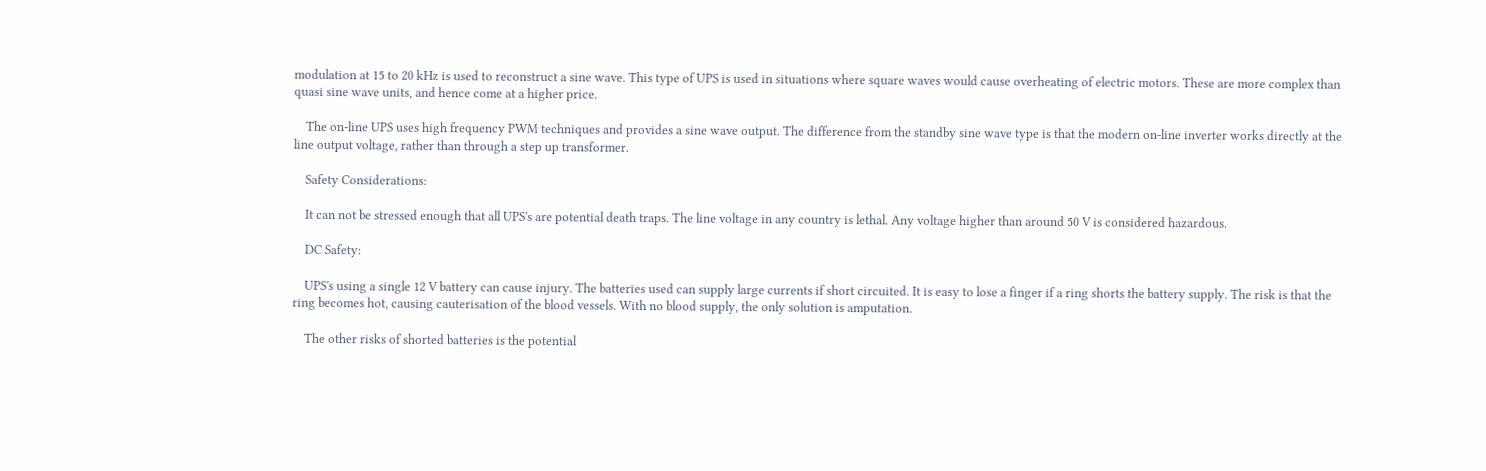modulation at 15 to 20 kHz is used to reconstruct a sine wave. This type of UPS is used in situations where square waves would cause overheating of electric motors. These are more complex than quasi sine wave units, and hence come at a higher price.

    The on-line UPS uses high frequency PWM techniques and provides a sine wave output. The difference from the standby sine wave type is that the modern on-line inverter works directly at the line output voltage, rather than through a step up transformer.

    Safety Considerations:

    It can not be stressed enough that all UPS's are potential death traps. The line voltage in any country is lethal. Any voltage higher than around 50 V is considered hazardous.

    DC Safety:

    UPS's using a single 12 V battery can cause injury. The batteries used can supply large currents if short circuited. It is easy to lose a finger if a ring shorts the battery supply. The risk is that the ring becomes hot, causing cauterisation of the blood vessels. With no blood supply, the only solution is amputation.

    The other risks of shorted batteries is the potential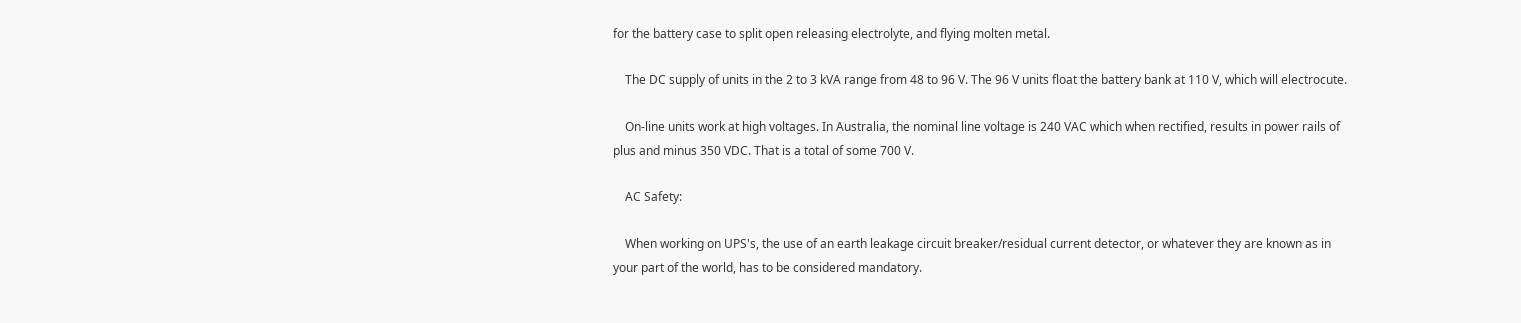for the battery case to split open releasing electrolyte, and flying molten metal.

    The DC supply of units in the 2 to 3 kVA range from 48 to 96 V. The 96 V units float the battery bank at 110 V, which will electrocute.

    On-line units work at high voltages. In Australia, the nominal line voltage is 240 VAC which when rectified, results in power rails of plus and minus 350 VDC. That is a total of some 700 V.

    AC Safety:

    When working on UPS's, the use of an earth leakage circuit breaker/residual current detector, or whatever they are known as in your part of the world, has to be considered mandatory.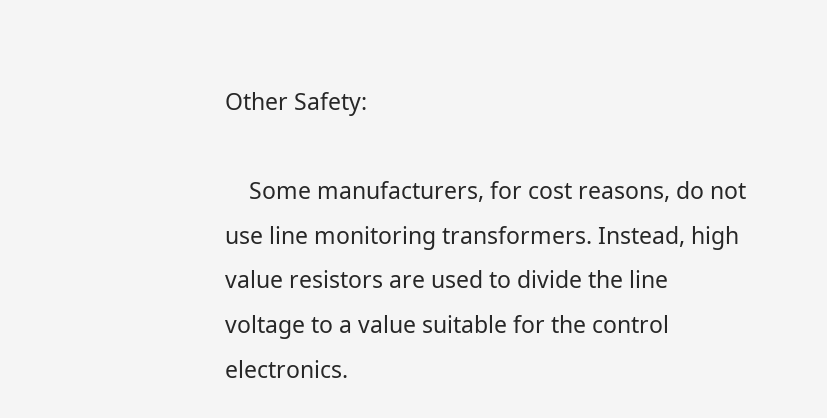Other Safety:

    Some manufacturers, for cost reasons, do not use line monitoring transformers. Instead, high value resistors are used to divide the line voltage to a value suitable for the control electronics.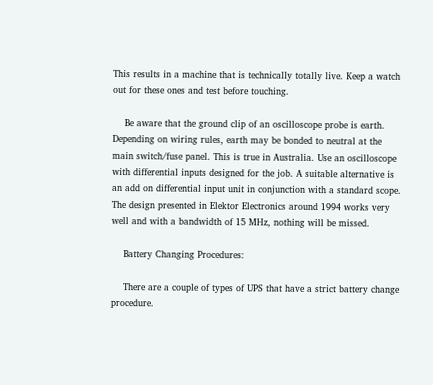This results in a machine that is technically totally live. Keep a watch out for these ones and test before touching.

    Be aware that the ground clip of an oscilloscope probe is earth. Depending on wiring rules, earth may be bonded to neutral at the main switch/fuse panel. This is true in Australia. Use an oscilloscope with differential inputs designed for the job. A suitable alternative is an add on differential input unit in conjunction with a standard scope. The design presented in Elektor Electronics around 1994 works very well and with a bandwidth of 15 MHz, nothing will be missed.

    Battery Changing Procedures:

    There are a couple of types of UPS that have a strict battery change procedure.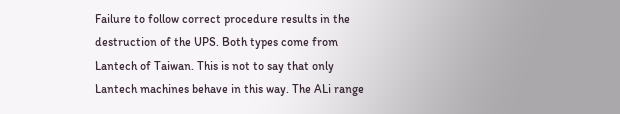Failure to follow correct procedure results in the destruction of the UPS. Both types come from Lantech of Taiwan. This is not to say that only Lantech machines behave in this way. The ALi range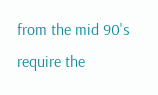from the mid 90's require the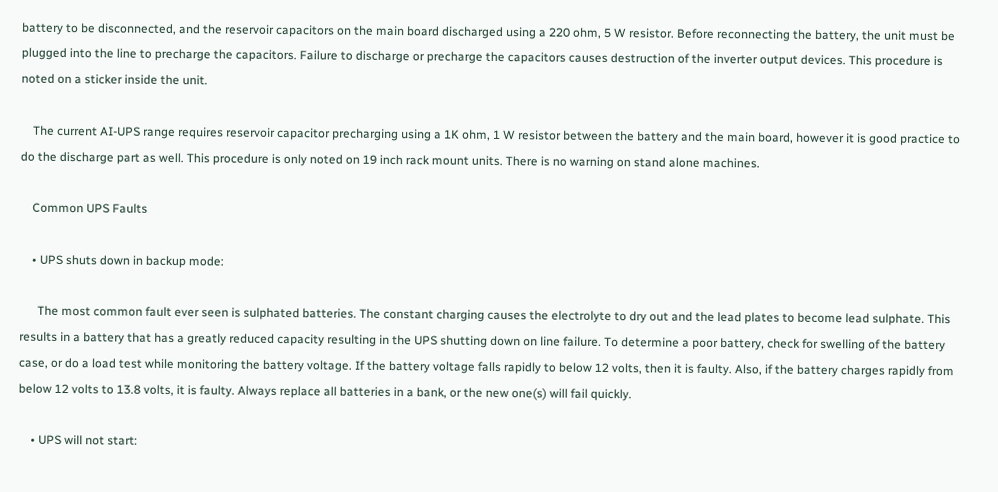battery to be disconnected, and the reservoir capacitors on the main board discharged using a 220 ohm, 5 W resistor. Before reconnecting the battery, the unit must be plugged into the line to precharge the capacitors. Failure to discharge or precharge the capacitors causes destruction of the inverter output devices. This procedure is noted on a sticker inside the unit.

    The current AI-UPS range requires reservoir capacitor precharging using a 1K ohm, 1 W resistor between the battery and the main board, however it is good practice to do the discharge part as well. This procedure is only noted on 19 inch rack mount units. There is no warning on stand alone machines.

    Common UPS Faults

    • UPS shuts down in backup mode:

      The most common fault ever seen is sulphated batteries. The constant charging causes the electrolyte to dry out and the lead plates to become lead sulphate. This results in a battery that has a greatly reduced capacity resulting in the UPS shutting down on line failure. To determine a poor battery, check for swelling of the battery case, or do a load test while monitoring the battery voltage. If the battery voltage falls rapidly to below 12 volts, then it is faulty. Also, if the battery charges rapidly from below 12 volts to 13.8 volts, it is faulty. Always replace all batteries in a bank, or the new one(s) will fail quickly.

    • UPS will not start: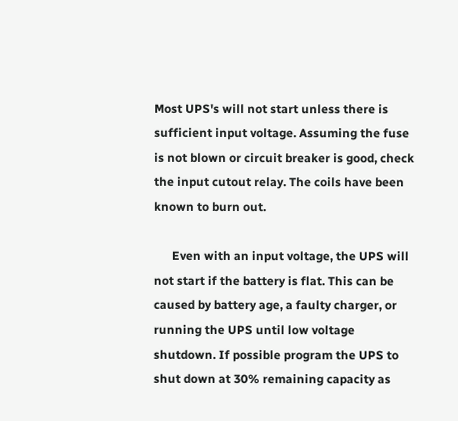Most UPS's will not start unless there is sufficient input voltage. Assuming the fuse is not blown or circuit breaker is good, check the input cutout relay. The coils have been known to burn out.

      Even with an input voltage, the UPS will not start if the battery is flat. This can be caused by battery age, a faulty charger, or running the UPS until low voltage shutdown. If possible program the UPS to shut down at 30% remaining capacity as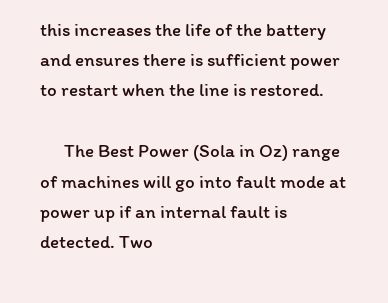this increases the life of the battery and ensures there is sufficient power to restart when the line is restored.

      The Best Power (Sola in Oz) range of machines will go into fault mode at power up if an internal fault is detected. Two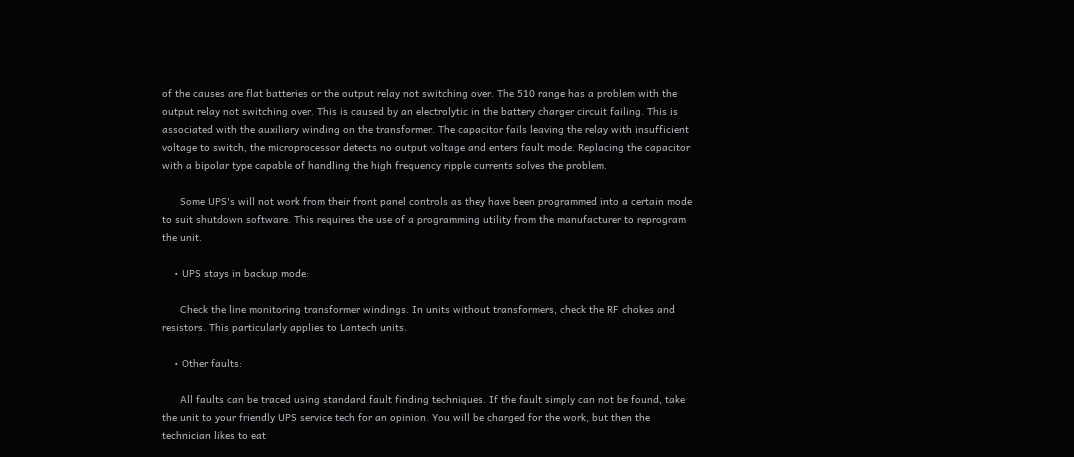of the causes are flat batteries or the output relay not switching over. The 510 range has a problem with the output relay not switching over. This is caused by an electrolytic in the battery charger circuit failing. This is associated with the auxiliary winding on the transformer. The capacitor fails leaving the relay with insufficient voltage to switch, the microprocessor detects no output voltage and enters fault mode. Replacing the capacitor with a bipolar type capable of handling the high frequency ripple currents solves the problem.

      Some UPS's will not work from their front panel controls as they have been programmed into a certain mode to suit shutdown software. This requires the use of a programming utility from the manufacturer to reprogram the unit.

    • UPS stays in backup mode:

      Check the line monitoring transformer windings. In units without transformers, check the RF chokes and resistors. This particularly applies to Lantech units.

    • Other faults:

      All faults can be traced using standard fault finding techniques. If the fault simply can not be found, take the unit to your friendly UPS service tech for an opinion. You will be charged for the work, but then the technician likes to eat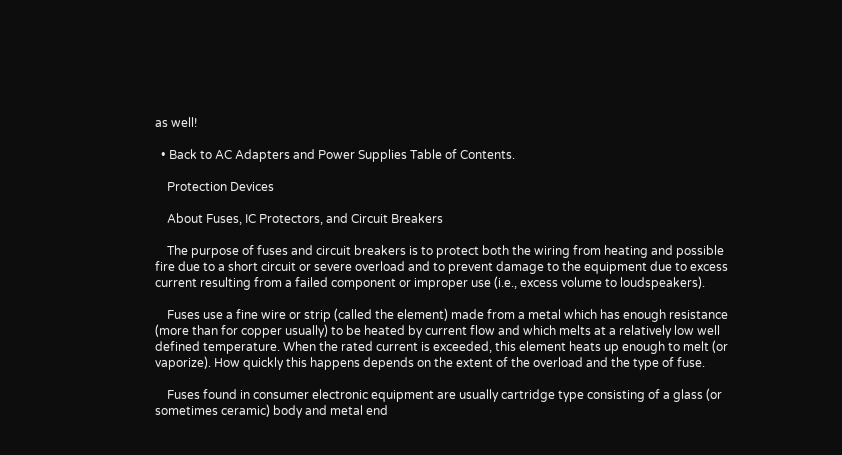as well!

  • Back to AC Adapters and Power Supplies Table of Contents.

    Protection Devices

    About Fuses, IC Protectors, and Circuit Breakers

    The purpose of fuses and circuit breakers is to protect both the wiring from heating and possible fire due to a short circuit or severe overload and to prevent damage to the equipment due to excess current resulting from a failed component or improper use (i.e., excess volume to loudspeakers).

    Fuses use a fine wire or strip (called the element) made from a metal which has enough resistance (more than for copper usually) to be heated by current flow and which melts at a relatively low well defined temperature. When the rated current is exceeded, this element heats up enough to melt (or vaporize). How quickly this happens depends on the extent of the overload and the type of fuse.

    Fuses found in consumer electronic equipment are usually cartridge type consisting of a glass (or sometimes ceramic) body and metal end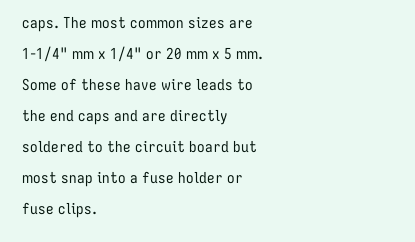caps. The most common sizes are 1-1/4" mm x 1/4" or 20 mm x 5 mm. Some of these have wire leads to the end caps and are directly soldered to the circuit board but most snap into a fuse holder or fuse clips.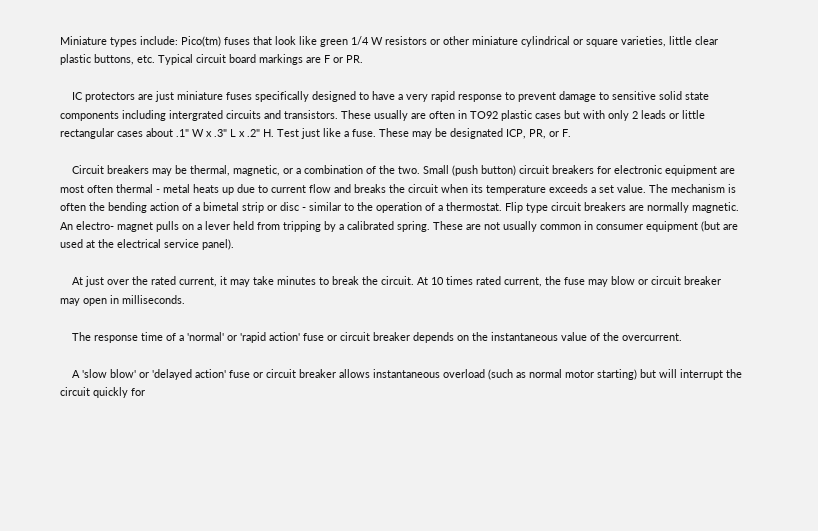Miniature types include: Pico(tm) fuses that look like green 1/4 W resistors or other miniature cylindrical or square varieties, little clear plastic buttons, etc. Typical circuit board markings are F or PR.

    IC protectors are just miniature fuses specifically designed to have a very rapid response to prevent damage to sensitive solid state components including intergrated circuits and transistors. These usually are often in TO92 plastic cases but with only 2 leads or little rectangular cases about .1" W x .3" L x .2" H. Test just like a fuse. These may be designated ICP, PR, or F.

    Circuit breakers may be thermal, magnetic, or a combination of the two. Small (push button) circuit breakers for electronic equipment are most often thermal - metal heats up due to current flow and breaks the circuit when its temperature exceeds a set value. The mechanism is often the bending action of a bimetal strip or disc - similar to the operation of a thermostat. Flip type circuit breakers are normally magnetic. An electro- magnet pulls on a lever held from tripping by a calibrated spring. These are not usually common in consumer equipment (but are used at the electrical service panel).

    At just over the rated current, it may take minutes to break the circuit. At 10 times rated current, the fuse may blow or circuit breaker may open in milliseconds.

    The response time of a 'normal' or 'rapid action' fuse or circuit breaker depends on the instantaneous value of the overcurrent.

    A 'slow blow' or 'delayed action' fuse or circuit breaker allows instantaneous overload (such as normal motor starting) but will interrupt the circuit quickly for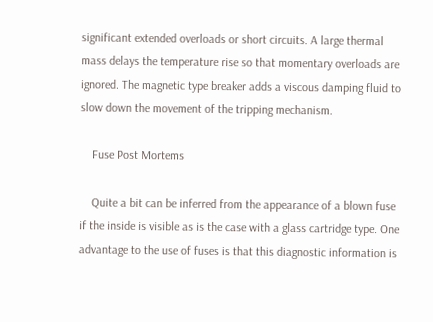significant extended overloads or short circuits. A large thermal mass delays the temperature rise so that momentary overloads are ignored. The magnetic type breaker adds a viscous damping fluid to slow down the movement of the tripping mechanism.

    Fuse Post Mortems

    Quite a bit can be inferred from the appearance of a blown fuse if the inside is visible as is the case with a glass cartridge type. One advantage to the use of fuses is that this diagnostic information is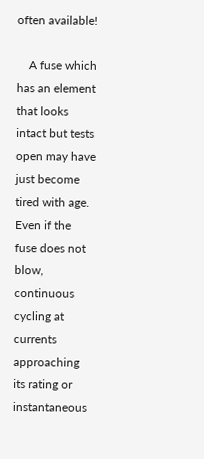often available!

    A fuse which has an element that looks intact but tests open may have just become tired with age. Even if the fuse does not blow, continuous cycling at currents approaching its rating or instantaneous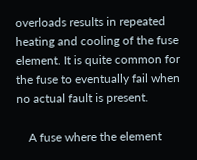overloads results in repeated heating and cooling of the fuse element. It is quite common for the fuse to eventually fail when no actual fault is present.

    A fuse where the element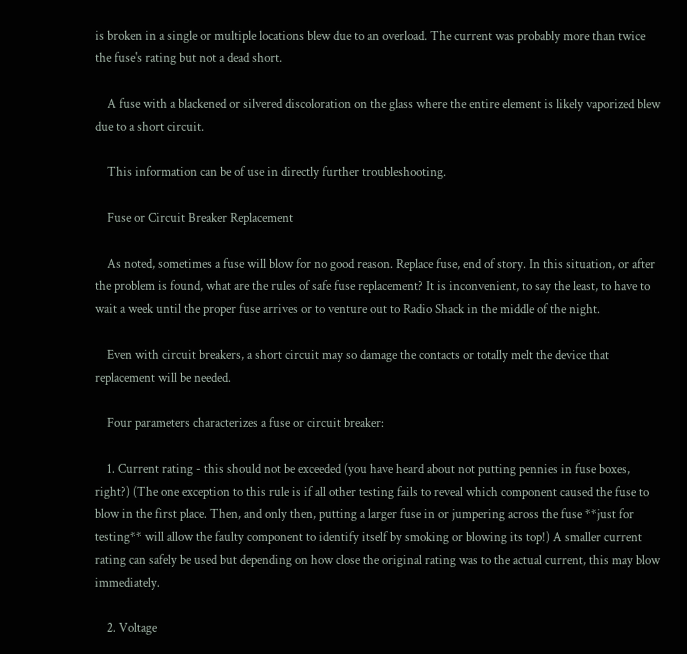is broken in a single or multiple locations blew due to an overload. The current was probably more than twice the fuse's rating but not a dead short.

    A fuse with a blackened or silvered discoloration on the glass where the entire element is likely vaporized blew due to a short circuit.

    This information can be of use in directly further troubleshooting.

    Fuse or Circuit Breaker Replacement

    As noted, sometimes a fuse will blow for no good reason. Replace fuse, end of story. In this situation, or after the problem is found, what are the rules of safe fuse replacement? It is inconvenient, to say the least, to have to wait a week until the proper fuse arrives or to venture out to Radio Shack in the middle of the night.

    Even with circuit breakers, a short circuit may so damage the contacts or totally melt the device that replacement will be needed.

    Four parameters characterizes a fuse or circuit breaker:

    1. Current rating - this should not be exceeded (you have heard about not putting pennies in fuse boxes, right?) (The one exception to this rule is if all other testing fails to reveal which component caused the fuse to blow in the first place. Then, and only then, putting a larger fuse in or jumpering across the fuse **just for testing** will allow the faulty component to identify itself by smoking or blowing its top!) A smaller current rating can safely be used but depending on how close the original rating was to the actual current, this may blow immediately.

    2. Voltage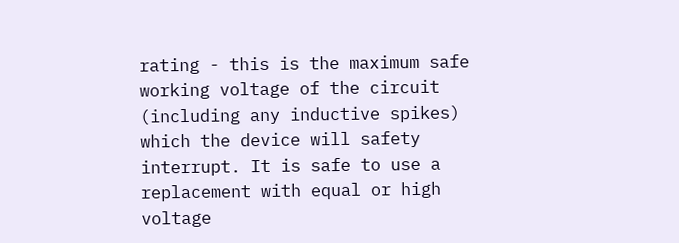rating - this is the maximum safe working voltage of the circuit (including any inductive spikes) which the device will safety interrupt. It is safe to use a replacement with equal or high voltage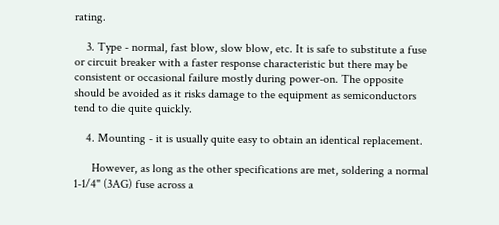rating.

    3. Type - normal, fast blow, slow blow, etc. It is safe to substitute a fuse or circuit breaker with a faster response characteristic but there may be consistent or occasional failure mostly during power-on. The opposite should be avoided as it risks damage to the equipment as semiconductors tend to die quite quickly.

    4. Mounting - it is usually quite easy to obtain an identical replacement.

      However, as long as the other specifications are met, soldering a normal 1-1/4" (3AG) fuse across a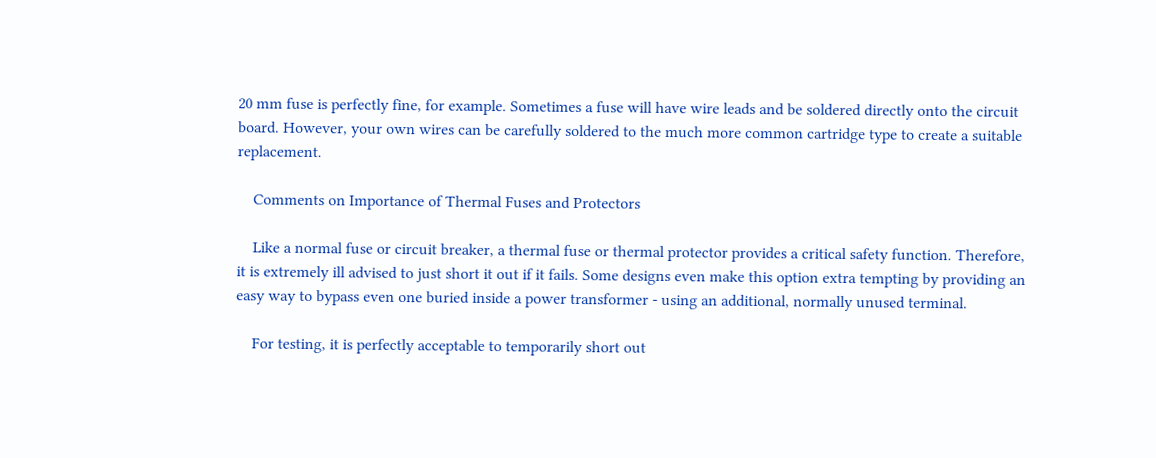20 mm fuse is perfectly fine, for example. Sometimes a fuse will have wire leads and be soldered directly onto the circuit board. However, your own wires can be carefully soldered to the much more common cartridge type to create a suitable replacement.

    Comments on Importance of Thermal Fuses and Protectors

    Like a normal fuse or circuit breaker, a thermal fuse or thermal protector provides a critical safety function. Therefore, it is extremely ill advised to just short it out if it fails. Some designs even make this option extra tempting by providing an easy way to bypass even one buried inside a power transformer - using an additional, normally unused terminal.

    For testing, it is perfectly acceptable to temporarily short out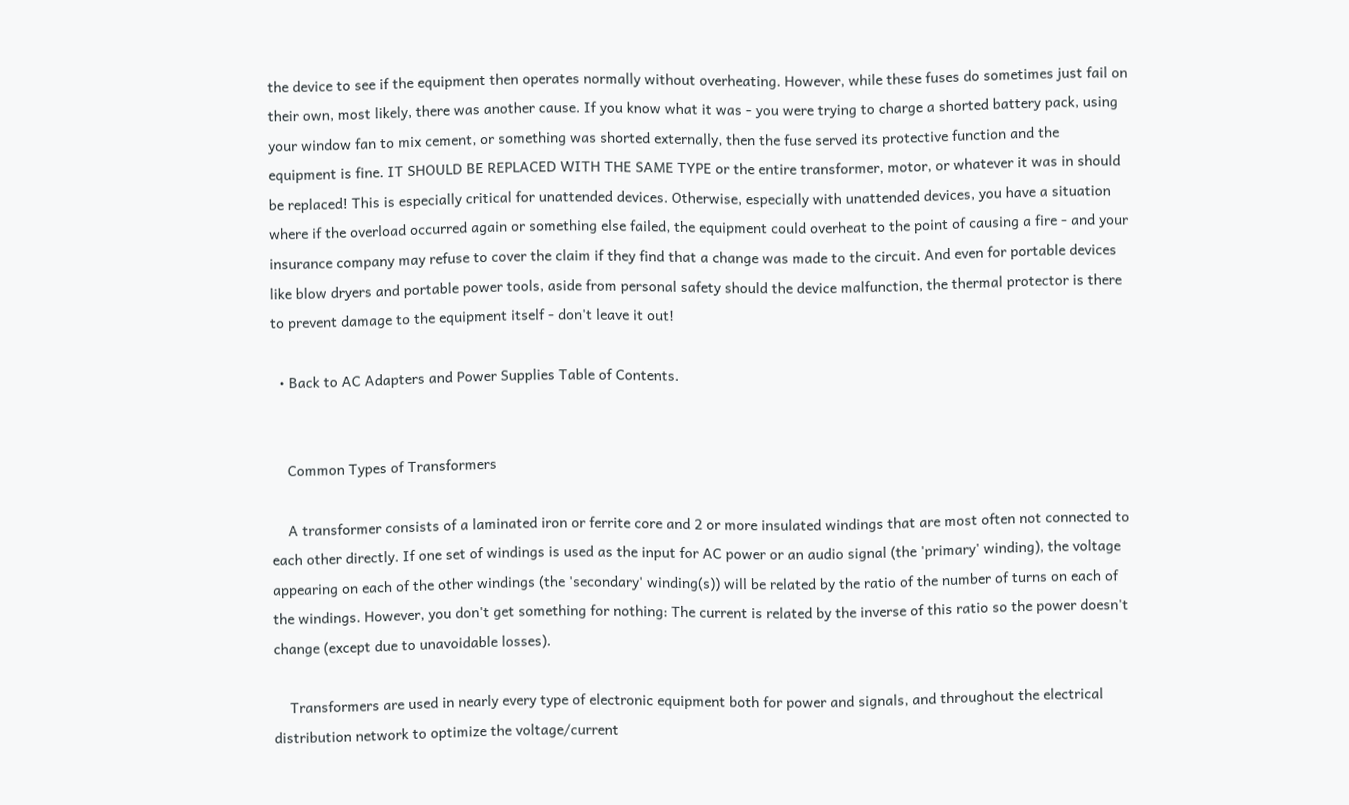the device to see if the equipment then operates normally without overheating. However, while these fuses do sometimes just fail on their own, most likely, there was another cause. If you know what it was - you were trying to charge a shorted battery pack, using your window fan to mix cement, or something was shorted externally, then the fuse served its protective function and the equipment is fine. IT SHOULD BE REPLACED WITH THE SAME TYPE or the entire transformer, motor, or whatever it was in should be replaced! This is especially critical for unattended devices. Otherwise, especially with unattended devices, you have a situation where if the overload occurred again or something else failed, the equipment could overheat to the point of causing a fire - and your insurance company may refuse to cover the claim if they find that a change was made to the circuit. And even for portable devices like blow dryers and portable power tools, aside from personal safety should the device malfunction, the thermal protector is there to prevent damage to the equipment itself - don't leave it out!

  • Back to AC Adapters and Power Supplies Table of Contents.


    Common Types of Transformers

    A transformer consists of a laminated iron or ferrite core and 2 or more insulated windings that are most often not connected to each other directly. If one set of windings is used as the input for AC power or an audio signal (the 'primary' winding), the voltage appearing on each of the other windings (the 'secondary' winding(s)) will be related by the ratio of the number of turns on each of the windings. However, you don't get something for nothing: The current is related by the inverse of this ratio so the power doesn't change (except due to unavoidable losses).

    Transformers are used in nearly every type of electronic equipment both for power and signals, and throughout the electrical distribution network to optimize the voltage/current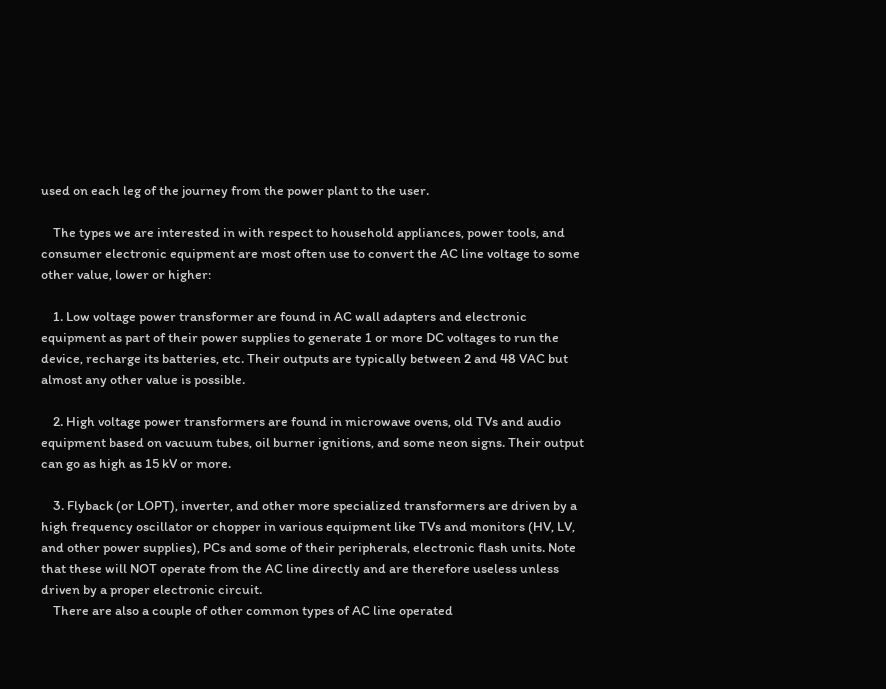used on each leg of the journey from the power plant to the user.

    The types we are interested in with respect to household appliances, power tools, and consumer electronic equipment are most often use to convert the AC line voltage to some other value, lower or higher:

    1. Low voltage power transformer are found in AC wall adapters and electronic equipment as part of their power supplies to generate 1 or more DC voltages to run the device, recharge its batteries, etc. Their outputs are typically between 2 and 48 VAC but almost any other value is possible.

    2. High voltage power transformers are found in microwave ovens, old TVs and audio equipment based on vacuum tubes, oil burner ignitions, and some neon signs. Their output can go as high as 15 kV or more.

    3. Flyback (or LOPT), inverter, and other more specialized transformers are driven by a high frequency oscillator or chopper in various equipment like TVs and monitors (HV, LV, and other power supplies), PCs and some of their peripherals, electronic flash units. Note that these will NOT operate from the AC line directly and are therefore useless unless driven by a proper electronic circuit.
    There are also a couple of other common types of AC line operated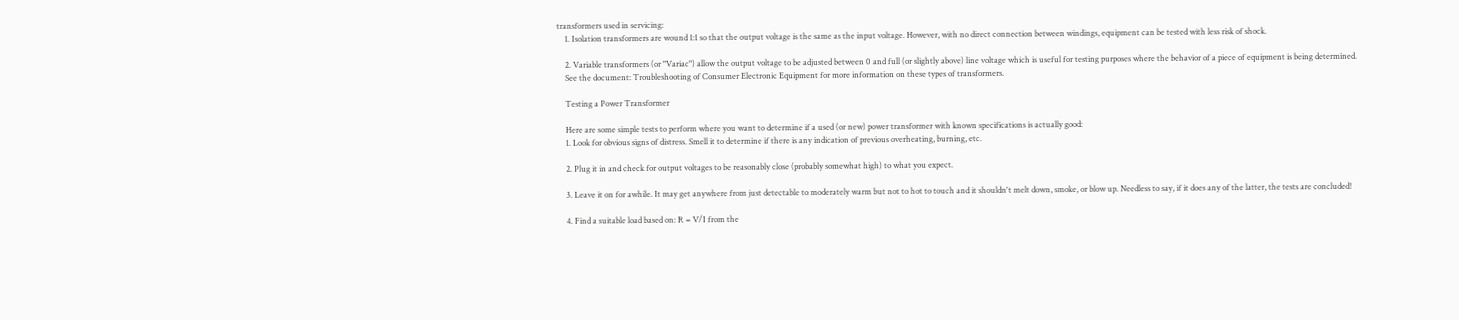transformers used in servicing:
    1. Isolation transformers are wound 1:1 so that the output voltage is the same as the input voltage. However, with no direct connection between windings, equipment can be tested with less risk of shock.

    2. Variable transformers (or "Variac") allow the output voltage to be adjusted between 0 and full (or slightly above) line voltage which is useful for testing purposes where the behavior of a piece of equipment is being determined.
    See the document: Troubleshooting of Consumer Electronic Equipment for more information on these types of transformers.

    Testing a Power Transformer

    Here are some simple tests to perform where you want to determine if a used (or new) power transformer with known specifications is actually good:
    1. Look for obvious signs of distress. Smell it to determine if there is any indication of previous overheating, burning, etc.

    2. Plug it in and check for output voltages to be reasonably close (probably somewhat high) to what you expect.

    3. Leave it on for awhile. It may get anywhere from just detectable to moderately warm but not to hot to touch and it shouldn't melt down, smoke, or blow up. Needless to say, if it does any of the latter, the tests are concluded!

    4. Find a suitable load based on: R = V/I from the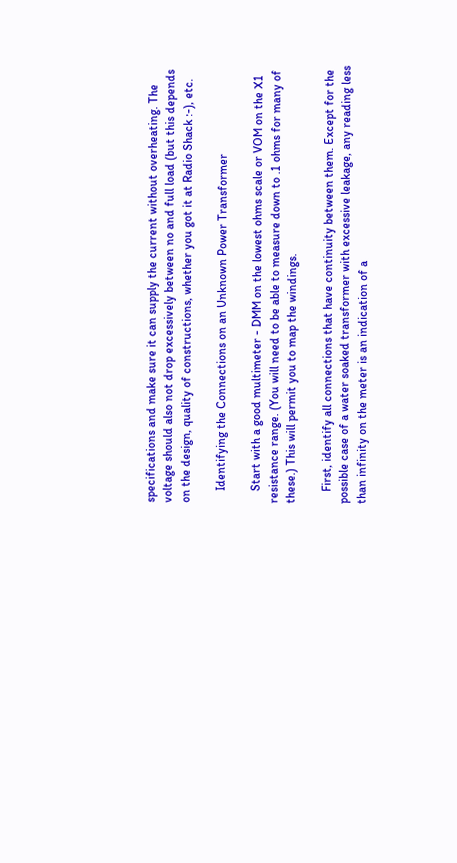specifications and make sure it can supply the current without overheating. The voltage should also not drop excessively between no and full load (but this depends on the design, quality of constructions, whether you got it at Radio Shack :-), etc.

    Identifying the Connections on an Unknown Power Transformer

    Start with a good multimeter - DMM on the lowest ohms scale or VOM on the X1 resistance range. (You will need to be able to measure down to .1 ohms for many of these.) This will permit you to map the windings.

    First, identify all connections that have continuity between them. Except for the possible case of a water soaked transformer with excessive leakage, any reading less than infinity on the meter is an indication of a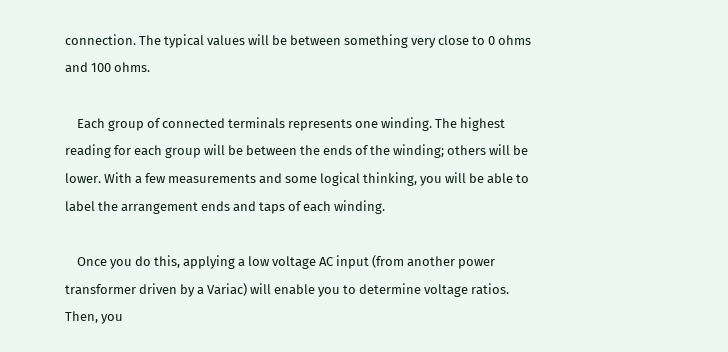connection. The typical values will be between something very close to 0 ohms and 100 ohms.

    Each group of connected terminals represents one winding. The highest reading for each group will be between the ends of the winding; others will be lower. With a few measurements and some logical thinking, you will be able to label the arrangement ends and taps of each winding.

    Once you do this, applying a low voltage AC input (from another power transformer driven by a Variac) will enable you to determine voltage ratios. Then, you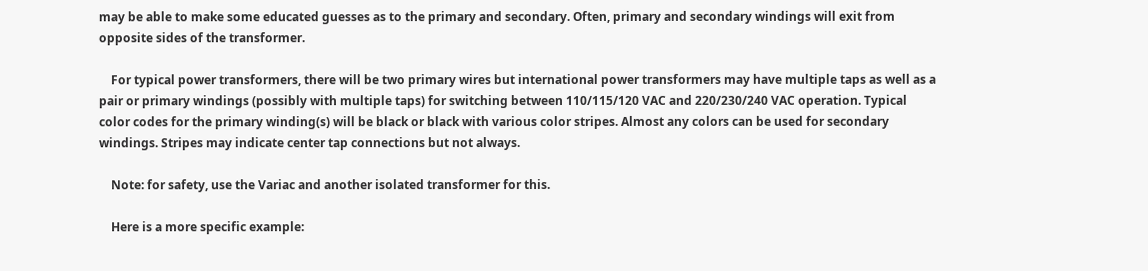may be able to make some educated guesses as to the primary and secondary. Often, primary and secondary windings will exit from opposite sides of the transformer.

    For typical power transformers, there will be two primary wires but international power transformers may have multiple taps as well as a pair or primary windings (possibly with multiple taps) for switching between 110/115/120 VAC and 220/230/240 VAC operation. Typical color codes for the primary winding(s) will be black or black with various color stripes. Almost any colors can be used for secondary windings. Stripes may indicate center tap connections but not always.

    Note: for safety, use the Variac and another isolated transformer for this.

    Here is a more specific example: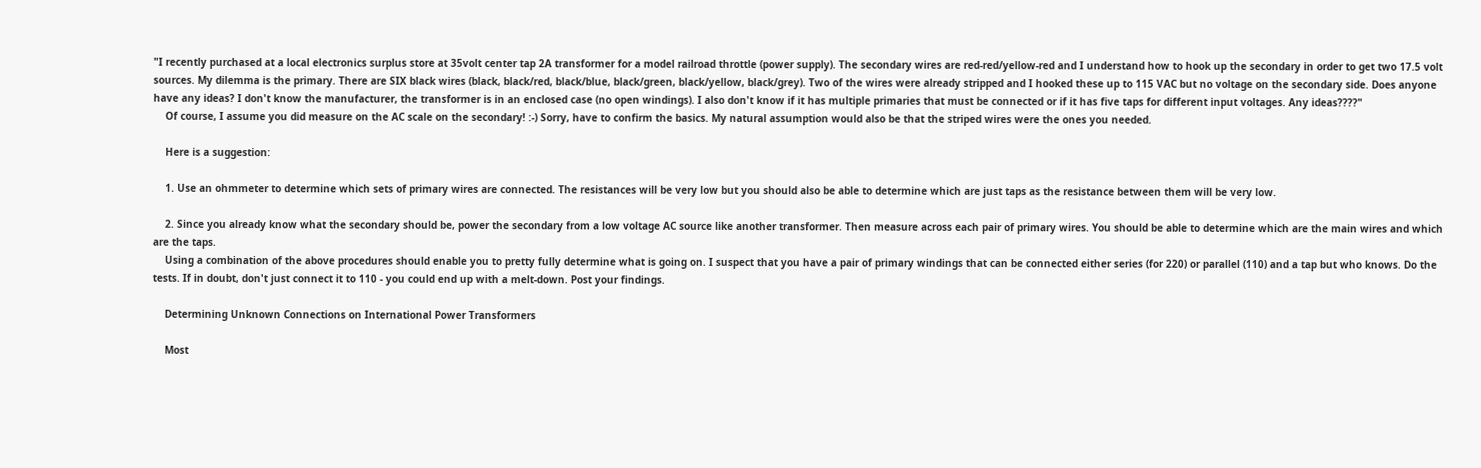"I recently purchased at a local electronics surplus store at 35volt center tap 2A transformer for a model railroad throttle (power supply). The secondary wires are red-red/yellow-red and I understand how to hook up the secondary in order to get two 17.5 volt sources. My dilemma is the primary. There are SIX black wires (black, black/red, black/blue, black/green, black/yellow, black/grey). Two of the wires were already stripped and I hooked these up to 115 VAC but no voltage on the secondary side. Does anyone have any ideas? I don't know the manufacturer, the transformer is in an enclosed case (no open windings). I also don't know if it has multiple primaries that must be connected or if it has five taps for different input voltages. Any ideas????"
    Of course, I assume you did measure on the AC scale on the secondary! :-) Sorry, have to confirm the basics. My natural assumption would also be that the striped wires were the ones you needed.

    Here is a suggestion:

    1. Use an ohmmeter to determine which sets of primary wires are connected. The resistances will be very low but you should also be able to determine which are just taps as the resistance between them will be very low.

    2. Since you already know what the secondary should be, power the secondary from a low voltage AC source like another transformer. Then measure across each pair of primary wires. You should be able to determine which are the main wires and which are the taps.
    Using a combination of the above procedures should enable you to pretty fully determine what is going on. I suspect that you have a pair of primary windings that can be connected either series (for 220) or parallel (110) and a tap but who knows. Do the tests. If in doubt, don't just connect it to 110 - you could end up with a melt-down. Post your findings.

    Determining Unknown Connections on International Power Transformers

    Most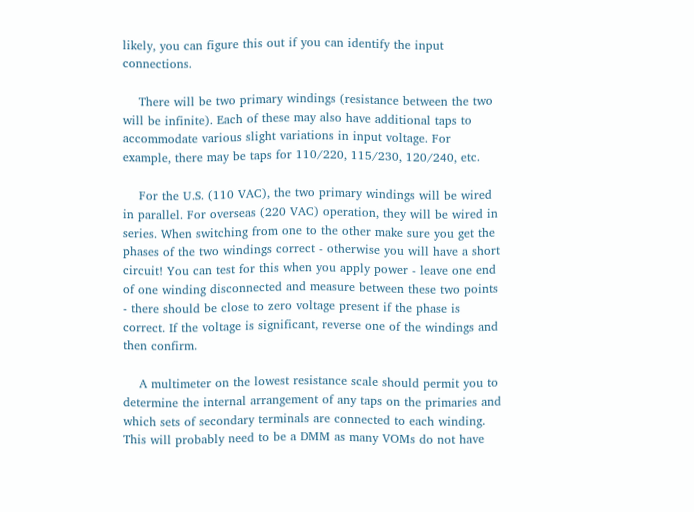likely, you can figure this out if you can identify the input connections.

    There will be two primary windings (resistance between the two will be infinite). Each of these may also have additional taps to accommodate various slight variations in input voltage. For example, there may be taps for 110/220, 115/230, 120/240, etc.

    For the U.S. (110 VAC), the two primary windings will be wired in parallel. For overseas (220 VAC) operation, they will be wired in series. When switching from one to the other make sure you get the phases of the two windings correct - otherwise you will have a short circuit! You can test for this when you apply power - leave one end of one winding disconnected and measure between these two points - there should be close to zero voltage present if the phase is correct. If the voltage is significant, reverse one of the windings and then confirm.

    A multimeter on the lowest resistance scale should permit you to determine the internal arrangement of any taps on the primaries and which sets of secondary terminals are connected to each winding. This will probably need to be a DMM as many VOMs do not have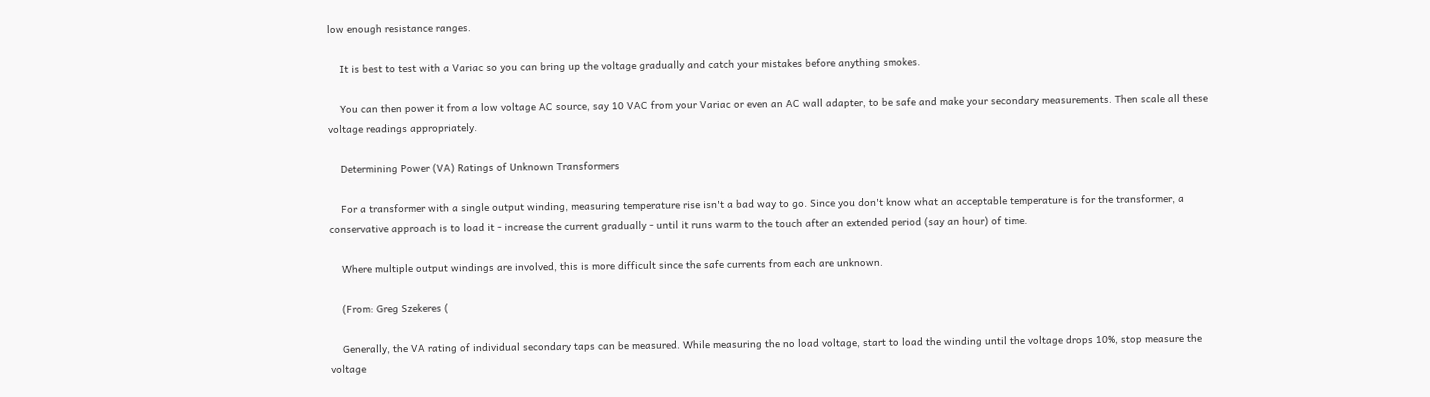low enough resistance ranges.

    It is best to test with a Variac so you can bring up the voltage gradually and catch your mistakes before anything smokes.

    You can then power it from a low voltage AC source, say 10 VAC from your Variac or even an AC wall adapter, to be safe and make your secondary measurements. Then scale all these voltage readings appropriately.

    Determining Power (VA) Ratings of Unknown Transformers

    For a transformer with a single output winding, measuring temperature rise isn't a bad way to go. Since you don't know what an acceptable temperature is for the transformer, a conservative approach is to load it - increase the current gradually - until it runs warm to the touch after an extended period (say an hour) of time.

    Where multiple output windings are involved, this is more difficult since the safe currents from each are unknown.

    (From: Greg Szekeres (

    Generally, the VA rating of individual secondary taps can be measured. While measuring the no load voltage, start to load the winding until the voltage drops 10%, stop measure the voltage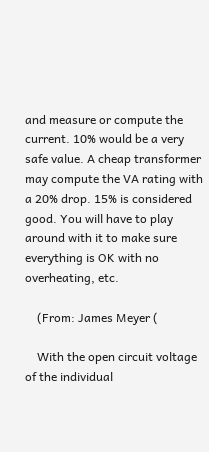and measure or compute the current. 10% would be a very safe value. A cheap transformer may compute the VA rating with a 20% drop. 15% is considered good. You will have to play around with it to make sure everything is OK with no overheating, etc.

    (From: James Meyer (

    With the open circuit voltage of the individual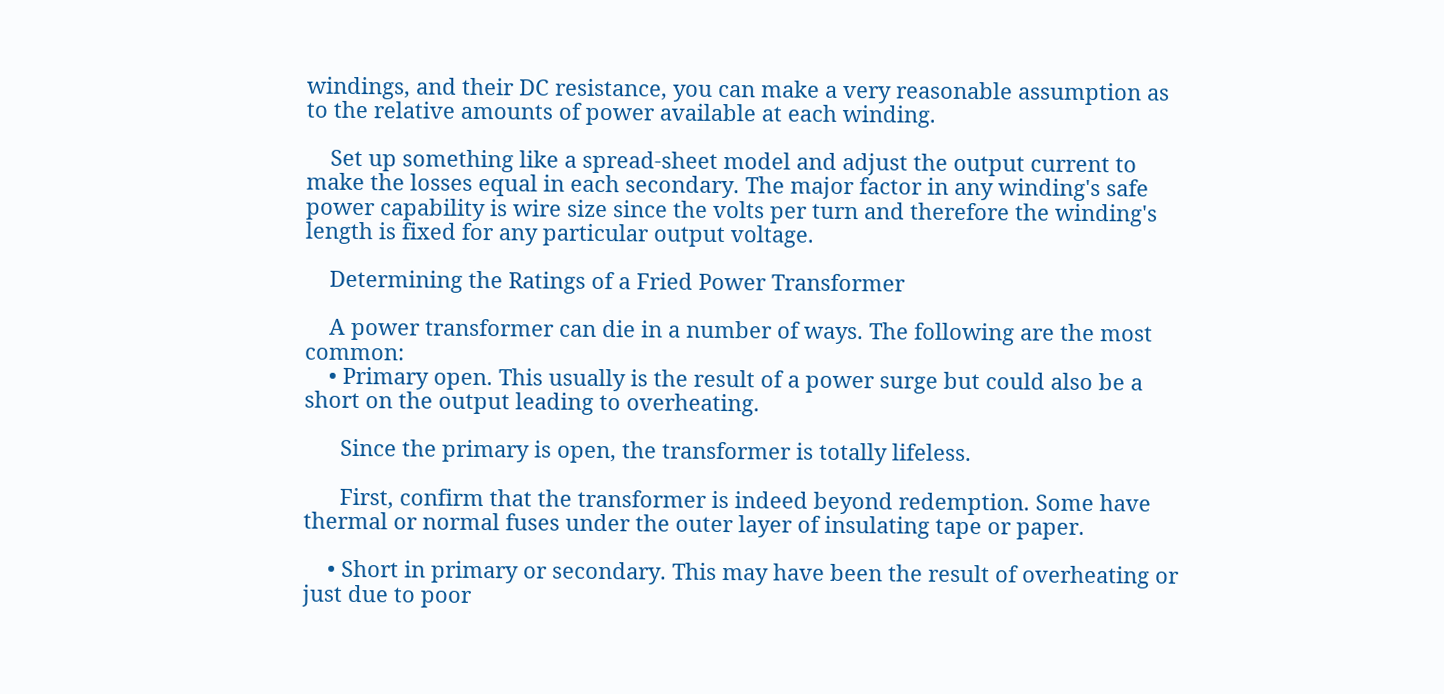windings, and their DC resistance, you can make a very reasonable assumption as to the relative amounts of power available at each winding.

    Set up something like a spread-sheet model and adjust the output current to make the losses equal in each secondary. The major factor in any winding's safe power capability is wire size since the volts per turn and therefore the winding's length is fixed for any particular output voltage.

    Determining the Ratings of a Fried Power Transformer

    A power transformer can die in a number of ways. The following are the most common:
    • Primary open. This usually is the result of a power surge but could also be a short on the output leading to overheating.

      Since the primary is open, the transformer is totally lifeless.

      First, confirm that the transformer is indeed beyond redemption. Some have thermal or normal fuses under the outer layer of insulating tape or paper.

    • Short in primary or secondary. This may have been the result of overheating or just due to poor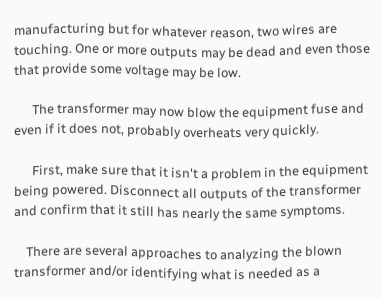manufacturing but for whatever reason, two wires are touching. One or more outputs may be dead and even those that provide some voltage may be low.

      The transformer may now blow the equipment fuse and even if it does not, probably overheats very quickly.

      First, make sure that it isn't a problem in the equipment being powered. Disconnect all outputs of the transformer and confirm that it still has nearly the same symptoms.

    There are several approaches to analyzing the blown transformer and/or identifying what is needed as a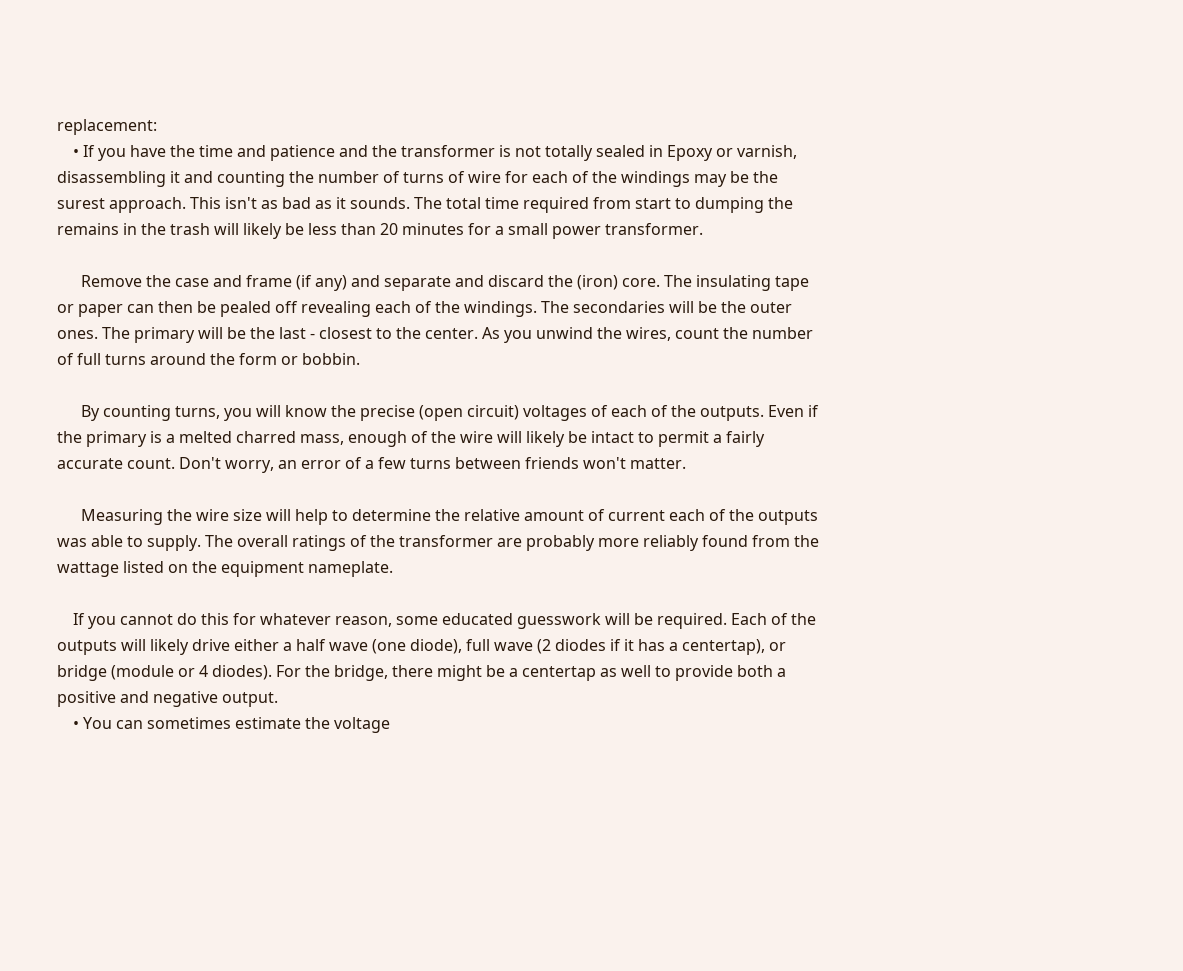replacement:
    • If you have the time and patience and the transformer is not totally sealed in Epoxy or varnish, disassembling it and counting the number of turns of wire for each of the windings may be the surest approach. This isn't as bad as it sounds. The total time required from start to dumping the remains in the trash will likely be less than 20 minutes for a small power transformer.

      Remove the case and frame (if any) and separate and discard the (iron) core. The insulating tape or paper can then be pealed off revealing each of the windings. The secondaries will be the outer ones. The primary will be the last - closest to the center. As you unwind the wires, count the number of full turns around the form or bobbin.

      By counting turns, you will know the precise (open circuit) voltages of each of the outputs. Even if the primary is a melted charred mass, enough of the wire will likely be intact to permit a fairly accurate count. Don't worry, an error of a few turns between friends won't matter.

      Measuring the wire size will help to determine the relative amount of current each of the outputs was able to supply. The overall ratings of the transformer are probably more reliably found from the wattage listed on the equipment nameplate.

    If you cannot do this for whatever reason, some educated guesswork will be required. Each of the outputs will likely drive either a half wave (one diode), full wave (2 diodes if it has a centertap), or bridge (module or 4 diodes). For the bridge, there might be a centertap as well to provide both a positive and negative output.
    • You can sometimes estimate the voltage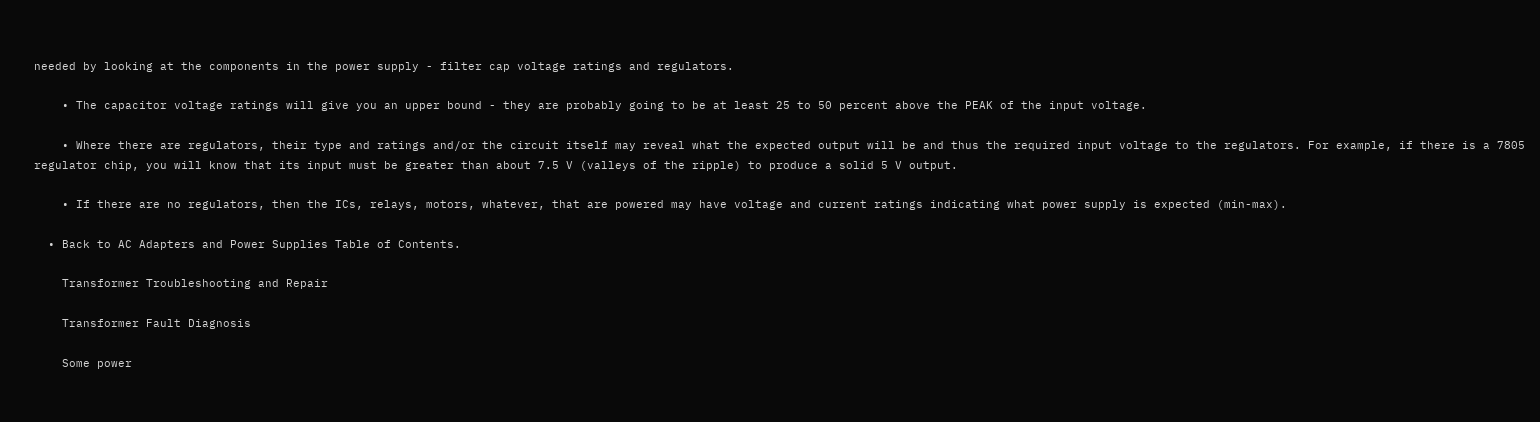needed by looking at the components in the power supply - filter cap voltage ratings and regulators.

    • The capacitor voltage ratings will give you an upper bound - they are probably going to be at least 25 to 50 percent above the PEAK of the input voltage.

    • Where there are regulators, their type and ratings and/or the circuit itself may reveal what the expected output will be and thus the required input voltage to the regulators. For example, if there is a 7805 regulator chip, you will know that its input must be greater than about 7.5 V (valleys of the ripple) to produce a solid 5 V output.

    • If there are no regulators, then the ICs, relays, motors, whatever, that are powered may have voltage and current ratings indicating what power supply is expected (min-max).

  • Back to AC Adapters and Power Supplies Table of Contents.

    Transformer Troubleshooting and Repair

    Transformer Fault Diagnosis

    Some power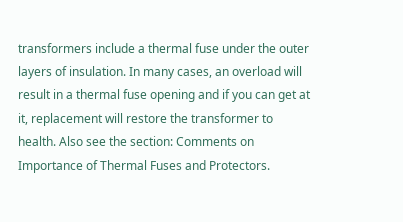transformers include a thermal fuse under the outer layers of insulation. In many cases, an overload will result in a thermal fuse opening and if you can get at it, replacement will restore the transformer to health. Also see the section: Comments on Importance of Thermal Fuses and Protectors.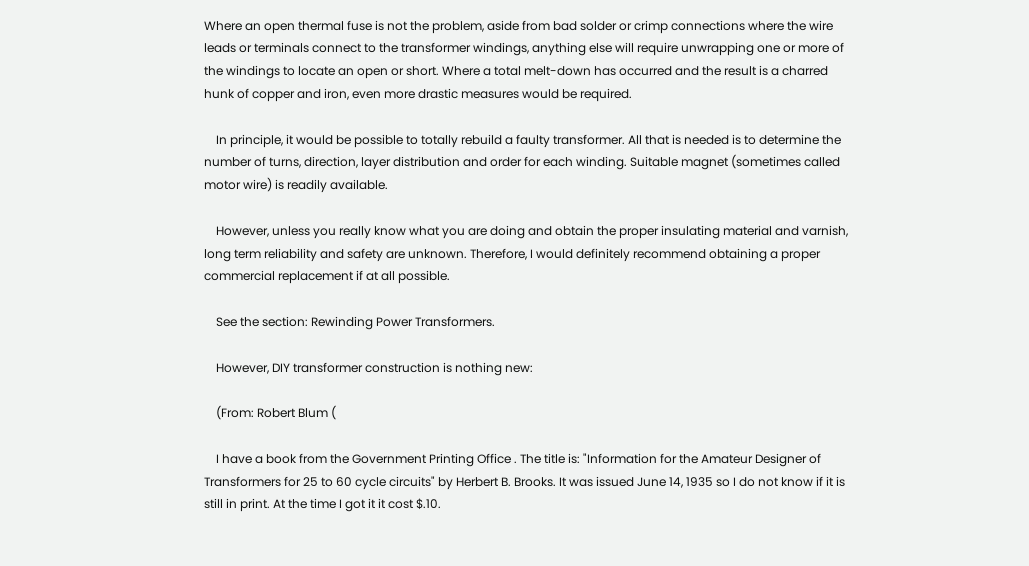Where an open thermal fuse is not the problem, aside from bad solder or crimp connections where the wire leads or terminals connect to the transformer windings, anything else will require unwrapping one or more of the windings to locate an open or short. Where a total melt-down has occurred and the result is a charred hunk of copper and iron, even more drastic measures would be required.

    In principle, it would be possible to totally rebuild a faulty transformer. All that is needed is to determine the number of turns, direction, layer distribution and order for each winding. Suitable magnet (sometimes called motor wire) is readily available.

    However, unless you really know what you are doing and obtain the proper insulating material and varnish, long term reliability and safety are unknown. Therefore, I would definitely recommend obtaining a proper commercial replacement if at all possible.

    See the section: Rewinding Power Transformers.

    However, DIY transformer construction is nothing new:

    (From: Robert Blum (

    I have a book from the Government Printing Office . The title is: "Information for the Amateur Designer of Transformers for 25 to 60 cycle circuits" by Herbert B. Brooks. It was issued June 14, 1935 so I do not know if it is still in print. At the time I got it it cost $.10.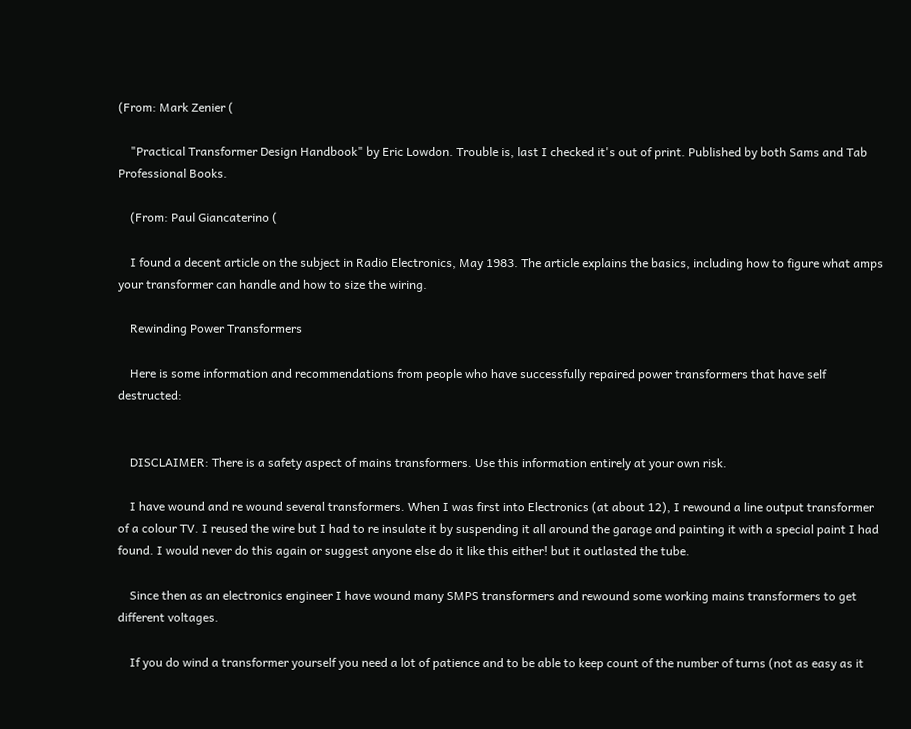(From: Mark Zenier (

    "Practical Transformer Design Handbook" by Eric Lowdon. Trouble is, last I checked it's out of print. Published by both Sams and Tab Professional Books.

    (From: Paul Giancaterino (

    I found a decent article on the subject in Radio Electronics, May 1983. The article explains the basics, including how to figure what amps your transformer can handle and how to size the wiring.

    Rewinding Power Transformers

    Here is some information and recommendations from people who have successfully repaired power transformers that have self destructed:


    DISCLAIMER: There is a safety aspect of mains transformers. Use this information entirely at your own risk.

    I have wound and re wound several transformers. When I was first into Electronics (at about 12), I rewound a line output transformer of a colour TV. I reused the wire but I had to re insulate it by suspending it all around the garage and painting it with a special paint I had found. I would never do this again or suggest anyone else do it like this either! but it outlasted the tube.

    Since then as an electronics engineer I have wound many SMPS transformers and rewound some working mains transformers to get different voltages.

    If you do wind a transformer yourself you need a lot of patience and to be able to keep count of the number of turns (not as easy as it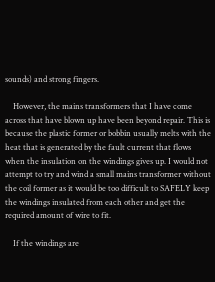sounds) and strong fingers.

    However, the mains transformers that I have come across that have blown up have been beyond repair. This is because the plastic former or bobbin usually melts with the heat that is generated by the fault current that flows when the insulation on the windings gives up. I would not attempt to try and wind a small mains transformer without the coil former as it would be too difficult to SAFELY keep the windings insulated from each other and get the required amount of wire to fit.

    If the windings are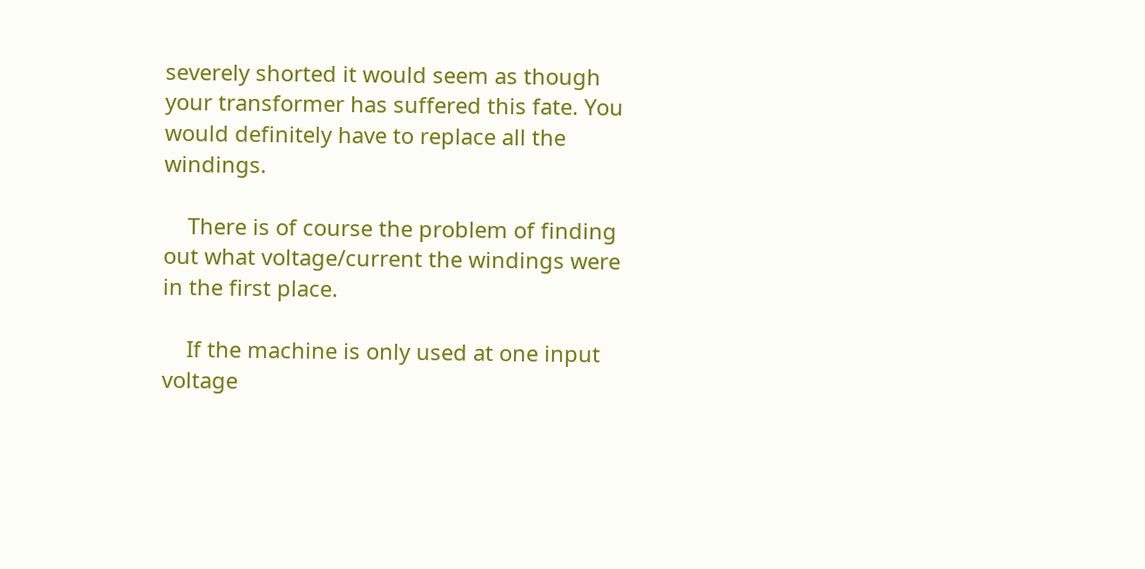severely shorted it would seem as though your transformer has suffered this fate. You would definitely have to replace all the windings.

    There is of course the problem of finding out what voltage/current the windings were in the first place.

    If the machine is only used at one input voltage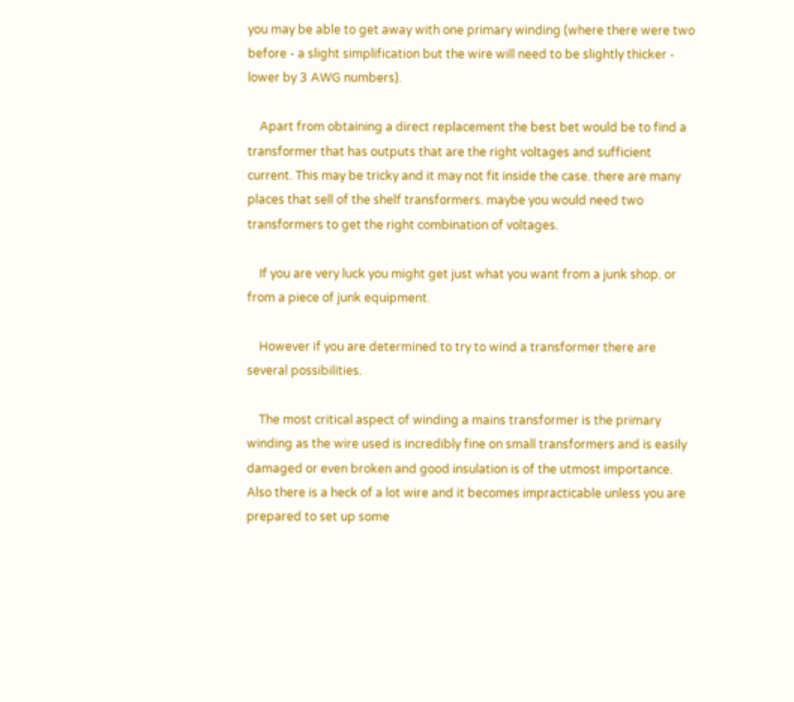you may be able to get away with one primary winding (where there were two before - a slight simplification but the wire will need to be slightly thicker - lower by 3 AWG numbers).

    Apart from obtaining a direct replacement the best bet would be to find a transformer that has outputs that are the right voltages and sufficient current. This may be tricky and it may not fit inside the case. there are many places that sell of the shelf transformers. maybe you would need two transformers to get the right combination of voltages.

    If you are very luck you might get just what you want from a junk shop. or from a piece of junk equipment.

    However if you are determined to try to wind a transformer there are several possibilities.

    The most critical aspect of winding a mains transformer is the primary winding as the wire used is incredibly fine on small transformers and is easily damaged or even broken and good insulation is of the utmost importance. Also there is a heck of a lot wire and it becomes impracticable unless you are prepared to set up some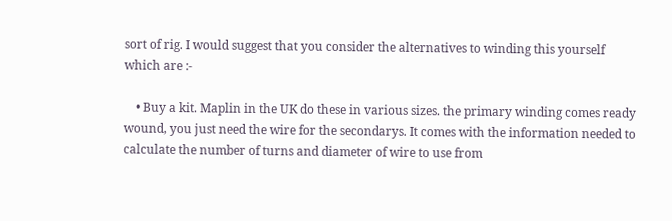sort of rig. I would suggest that you consider the alternatives to winding this yourself which are :-

    • Buy a kit. Maplin in the UK do these in various sizes. the primary winding comes ready wound, you just need the wire for the secondarys. It comes with the information needed to calculate the number of turns and diameter of wire to use from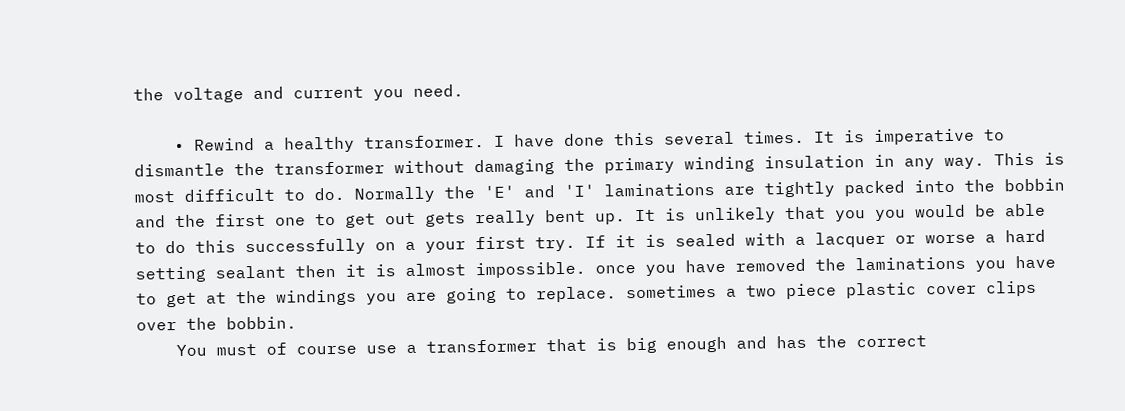the voltage and current you need.

    • Rewind a healthy transformer. I have done this several times. It is imperative to dismantle the transformer without damaging the primary winding insulation in any way. This is most difficult to do. Normally the 'E' and 'I' laminations are tightly packed into the bobbin and the first one to get out gets really bent up. It is unlikely that you you would be able to do this successfully on a your first try. If it is sealed with a lacquer or worse a hard setting sealant then it is almost impossible. once you have removed the laminations you have to get at the windings you are going to replace. sometimes a two piece plastic cover clips over the bobbin.
    You must of course use a transformer that is big enough and has the correct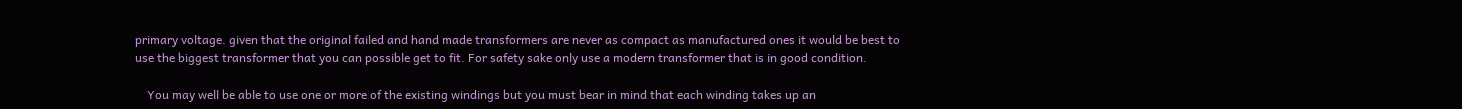primary voltage. given that the original failed and hand made transformers are never as compact as manufactured ones it would be best to use the biggest transformer that you can possible get to fit. For safety sake only use a modern transformer that is in good condition.

    You may well be able to use one or more of the existing windings but you must bear in mind that each winding takes up an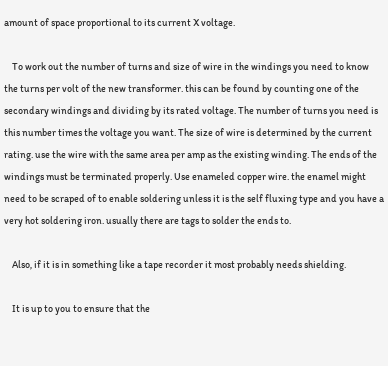amount of space proportional to its current X voltage.

    To work out the number of turns and size of wire in the windings you need to know the turns per volt of the new transformer. this can be found by counting one of the secondary windings and dividing by its rated voltage. The number of turns you need is this number times the voltage you want. The size of wire is determined by the current rating. use the wire with the same area per amp as the existing winding. The ends of the windings must be terminated properly. Use enameled copper wire. the enamel might need to be scraped of to enable soldering unless it is the self fluxing type and you have a very hot soldering iron. usually there are tags to solder the ends to.

    Also, if it is in something like a tape recorder it most probably needs shielding.

    It is up to you to ensure that the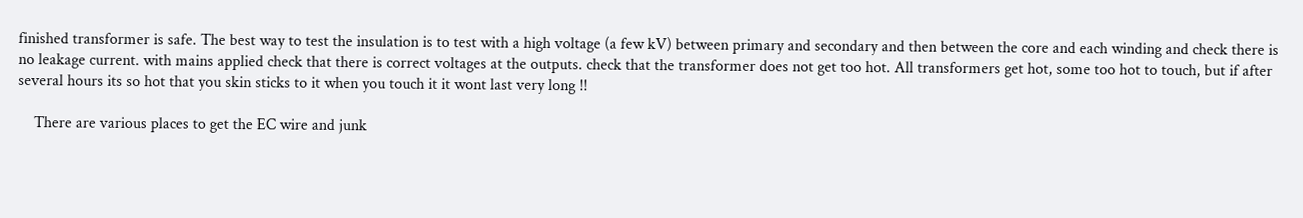finished transformer is safe. The best way to test the insulation is to test with a high voltage (a few kV) between primary and secondary and then between the core and each winding and check there is no leakage current. with mains applied check that there is correct voltages at the outputs. check that the transformer does not get too hot. All transformers get hot, some too hot to touch, but if after several hours its so hot that you skin sticks to it when you touch it it wont last very long !!

    There are various places to get the EC wire and junk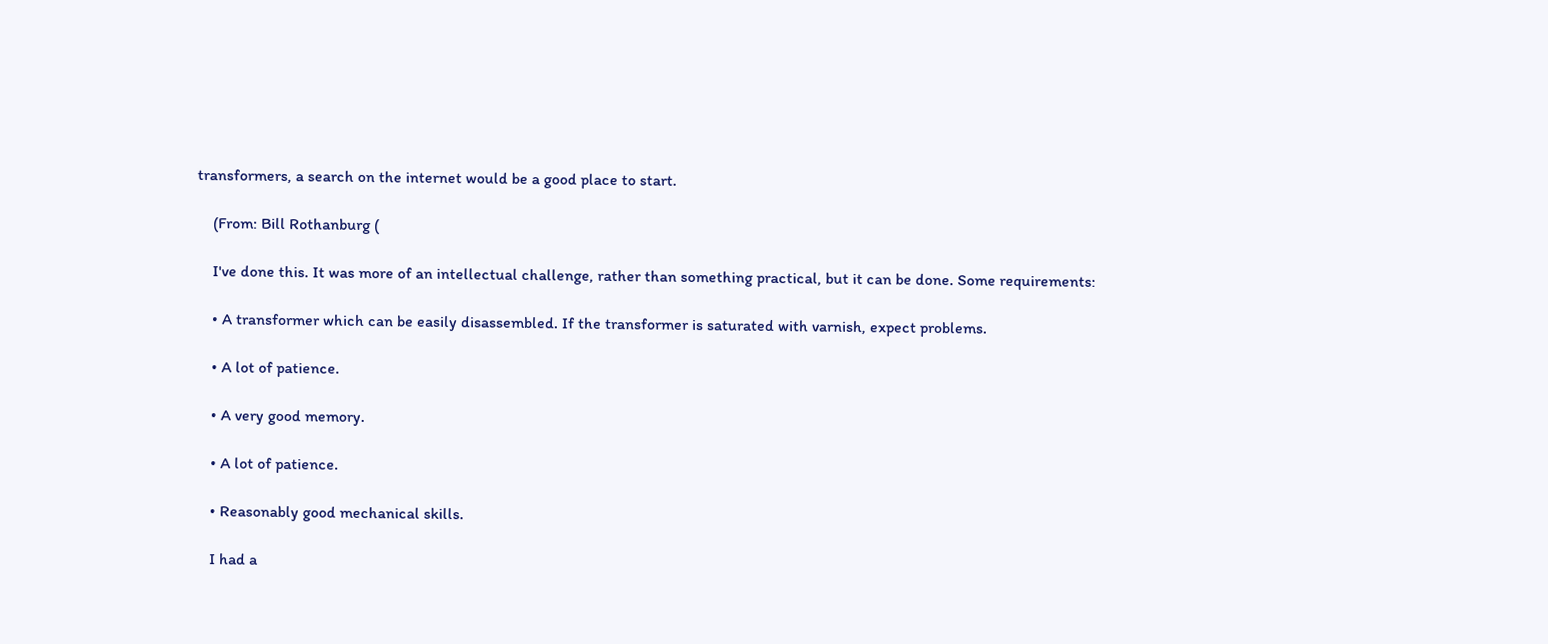transformers, a search on the internet would be a good place to start.

    (From: Bill Rothanburg (

    I've done this. It was more of an intellectual challenge, rather than something practical, but it can be done. Some requirements:

    • A transformer which can be easily disassembled. If the transformer is saturated with varnish, expect problems.

    • A lot of patience.

    • A very good memory.

    • A lot of patience.

    • Reasonably good mechanical skills.

    I had a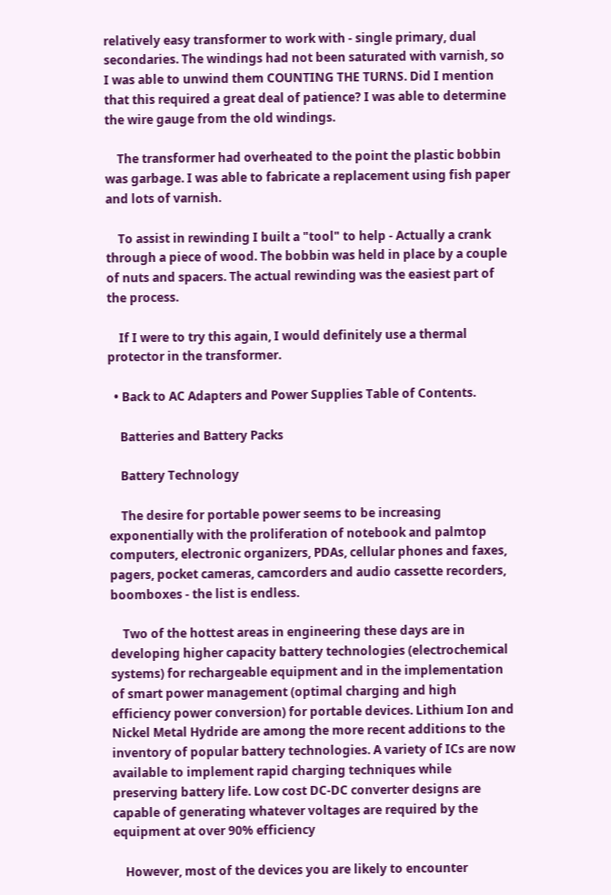relatively easy transformer to work with - single primary, dual secondaries. The windings had not been saturated with varnish, so I was able to unwind them COUNTING THE TURNS. Did I mention that this required a great deal of patience? I was able to determine the wire gauge from the old windings.

    The transformer had overheated to the point the plastic bobbin was garbage. I was able to fabricate a replacement using fish paper and lots of varnish.

    To assist in rewinding I built a "tool" to help - Actually a crank through a piece of wood. The bobbin was held in place by a couple of nuts and spacers. The actual rewinding was the easiest part of the process.

    If I were to try this again, I would definitely use a thermal protector in the transformer.

  • Back to AC Adapters and Power Supplies Table of Contents.

    Batteries and Battery Packs

    Battery Technology

    The desire for portable power seems to be increasing exponentially with the proliferation of notebook and palmtop computers, electronic organizers, PDAs, cellular phones and faxes, pagers, pocket cameras, camcorders and audio cassette recorders, boomboxes - the list is endless.

    Two of the hottest areas in engineering these days are in developing higher capacity battery technologies (electrochemical systems) for rechargeable equipment and in the implementation of smart power management (optimal charging and high efficiency power conversion) for portable devices. Lithium Ion and Nickel Metal Hydride are among the more recent additions to the inventory of popular battery technologies. A variety of ICs are now available to implement rapid charging techniques while preserving battery life. Low cost DC-DC converter designs are capable of generating whatever voltages are required by the equipment at over 90% efficiency

    However, most of the devices you are likely to encounter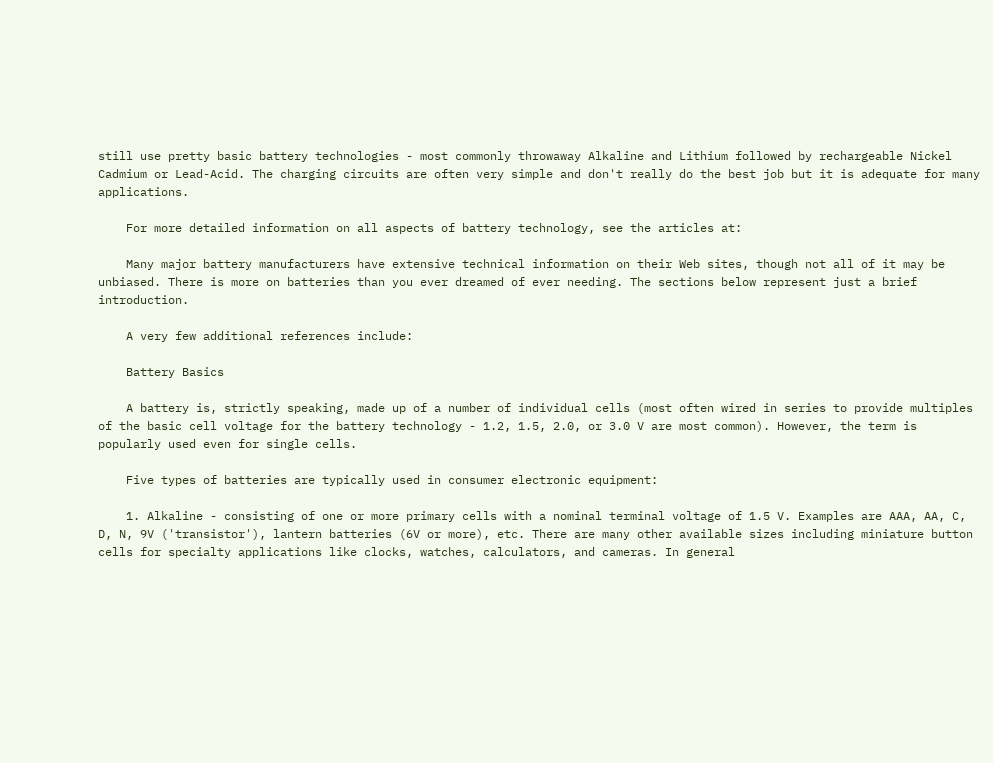still use pretty basic battery technologies - most commonly throwaway Alkaline and Lithium followed by rechargeable Nickel Cadmium or Lead-Acid. The charging circuits are often very simple and don't really do the best job but it is adequate for many applications.

    For more detailed information on all aspects of battery technology, see the articles at:

    Many major battery manufacturers have extensive technical information on their Web sites, though not all of it may be unbiased. There is more on batteries than you ever dreamed of ever needing. The sections below represent just a brief introduction.

    A very few additional references include:

    Battery Basics

    A battery is, strictly speaking, made up of a number of individual cells (most often wired in series to provide multiples of the basic cell voltage for the battery technology - 1.2, 1.5, 2.0, or 3.0 V are most common). However, the term is popularly used even for single cells.

    Five types of batteries are typically used in consumer electronic equipment:

    1. Alkaline - consisting of one or more primary cells with a nominal terminal voltage of 1.5 V. Examples are AAA, AA, C, D, N, 9V ('transistor'), lantern batteries (6V or more), etc. There are many other available sizes including miniature button cells for specialty applications like clocks, watches, calculators, and cameras. In general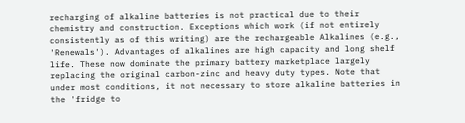recharging of alkaline batteries is not practical due to their chemistry and construction. Exceptions which work (if not entirely consistently as of this writing) are the rechargeable Alkalines (e.g., 'Renewals'). Advantages of alkalines are high capacity and long shelf life. These now dominate the primary battery marketplace largely replacing the original carbon-zinc and heavy duty types. Note that under most conditions, it not necessary to store alkaline batteries in the 'fridge to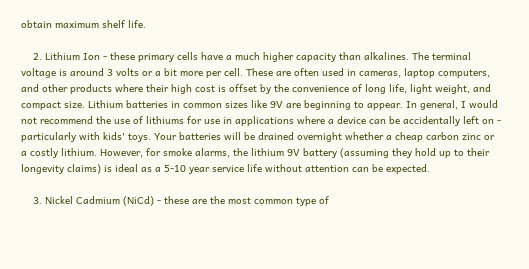obtain maximum shelf life.

    2. Lithium Ion - these primary cells have a much higher capacity than alkalines. The terminal voltage is around 3 volts or a bit more per cell. These are often used in cameras, laptop computers, and other products where their high cost is offset by the convenience of long life, light weight, and compact size. Lithium batteries in common sizes like 9V are beginning to appear. In general, I would not recommend the use of lithiums for use in applications where a device can be accidentally left on - particularly with kids' toys. Your batteries will be drained overnight whether a cheap carbon zinc or a costly lithium. However, for smoke alarms, the lithium 9V battery (assuming they hold up to their longevity claims) is ideal as a 5-10 year service life without attention can be expected.

    3. Nickel Cadmium (NiCd) - these are the most common type of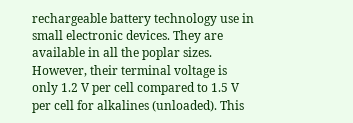rechargeable battery technology use in small electronic devices. They are available in all the poplar sizes. However, their terminal voltage is only 1.2 V per cell compared to 1.5 V per cell for alkalines (unloaded). This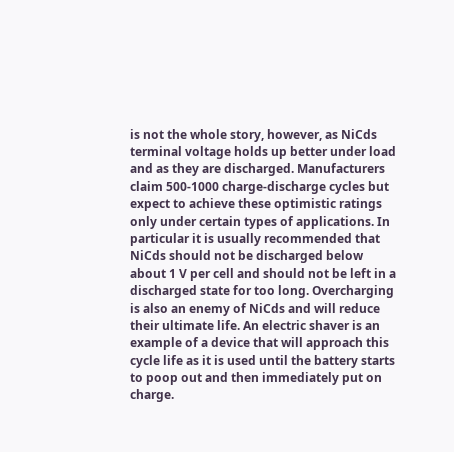is not the whole story, however, as NiCds terminal voltage holds up better under load and as they are discharged. Manufacturers claim 500-1000 charge-discharge cycles but expect to achieve these optimistic ratings only under certain types of applications. In particular it is usually recommended that NiCds should not be discharged below about 1 V per cell and should not be left in a discharged state for too long. Overcharging is also an enemy of NiCds and will reduce their ultimate life. An electric shaver is an example of a device that will approach this cycle life as it is used until the battery starts to poop out and then immediately put on charge.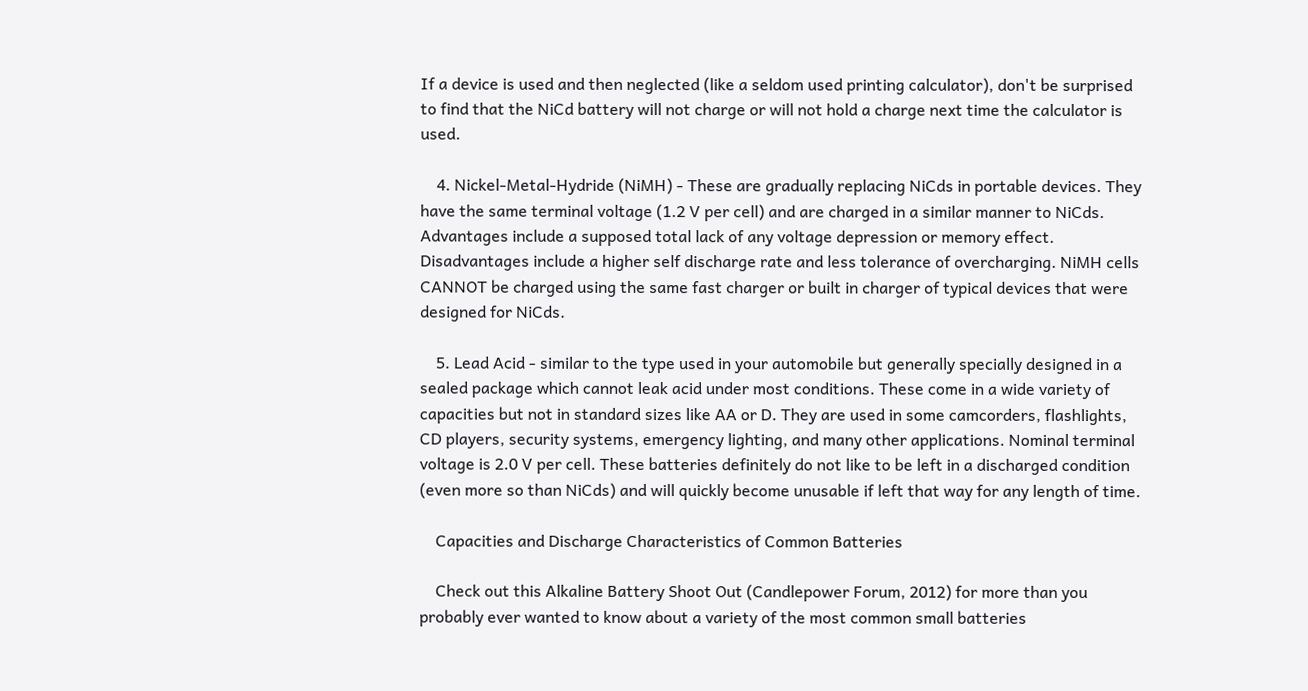If a device is used and then neglected (like a seldom used printing calculator), don't be surprised to find that the NiCd battery will not charge or will not hold a charge next time the calculator is used.

    4. Nickel-Metal-Hydride (NiMH) - These are gradually replacing NiCds in portable devices. They have the same terminal voltage (1.2 V per cell) and are charged in a similar manner to NiCds. Advantages include a supposed total lack of any voltage depression or memory effect. Disadvantages include a higher self discharge rate and less tolerance of overcharging. NiMH cells CANNOT be charged using the same fast charger or built in charger of typical devices that were designed for NiCds.

    5. Lead Acid - similar to the type used in your automobile but generally specially designed in a sealed package which cannot leak acid under most conditions. These come in a wide variety of capacities but not in standard sizes like AA or D. They are used in some camcorders, flashlights, CD players, security systems, emergency lighting, and many other applications. Nominal terminal voltage is 2.0 V per cell. These batteries definitely do not like to be left in a discharged condition (even more so than NiCds) and will quickly become unusable if left that way for any length of time.

    Capacities and Discharge Characteristics of Common Batteries

    Check out this Alkaline Battery Shoot Out (Candlepower Forum, 2012) for more than you probably ever wanted to know about a variety of the most common small batteries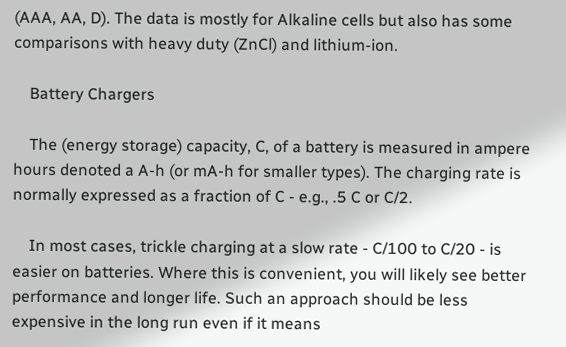(AAA, AA, D). The data is mostly for Alkaline cells but also has some comparisons with heavy duty (ZnCl) and lithium-ion.

    Battery Chargers

    The (energy storage) capacity, C, of a battery is measured in ampere hours denoted a A-h (or mA-h for smaller types). The charging rate is normally expressed as a fraction of C - e.g., .5 C or C/2.

    In most cases, trickle charging at a slow rate - C/100 to C/20 - is easier on batteries. Where this is convenient, you will likely see better performance and longer life. Such an approach should be less expensive in the long run even if it means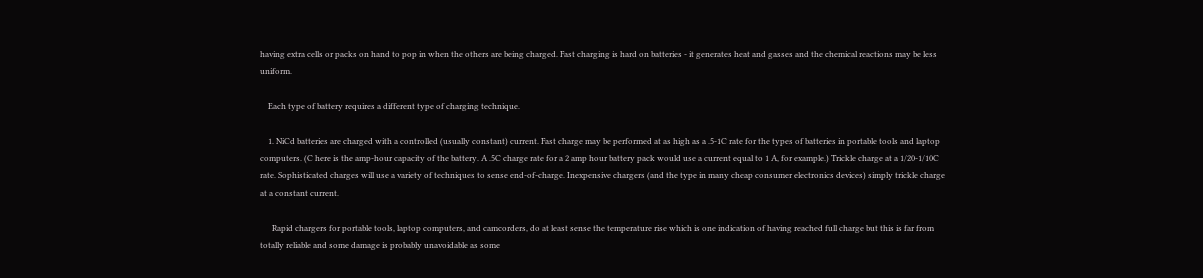having extra cells or packs on hand to pop in when the others are being charged. Fast charging is hard on batteries - it generates heat and gasses and the chemical reactions may be less uniform.

    Each type of battery requires a different type of charging technique.

    1. NiCd batteries are charged with a controlled (usually constant) current. Fast charge may be performed at as high as a .5-1C rate for the types of batteries in portable tools and laptop computers. (C here is the amp-hour capacity of the battery. A .5C charge rate for a 2 amp hour battery pack would use a current equal to 1 A, for example.) Trickle charge at a 1/20-1/10C rate. Sophisticated charges will use a variety of techniques to sense end-of-charge. Inexpensive chargers (and the type in many cheap consumer electronics devices) simply trickle charge at a constant current.

      Rapid chargers for portable tools, laptop computers, and camcorders, do at least sense the temperature rise which is one indication of having reached full charge but this is far from totally reliable and some damage is probably unavoidable as some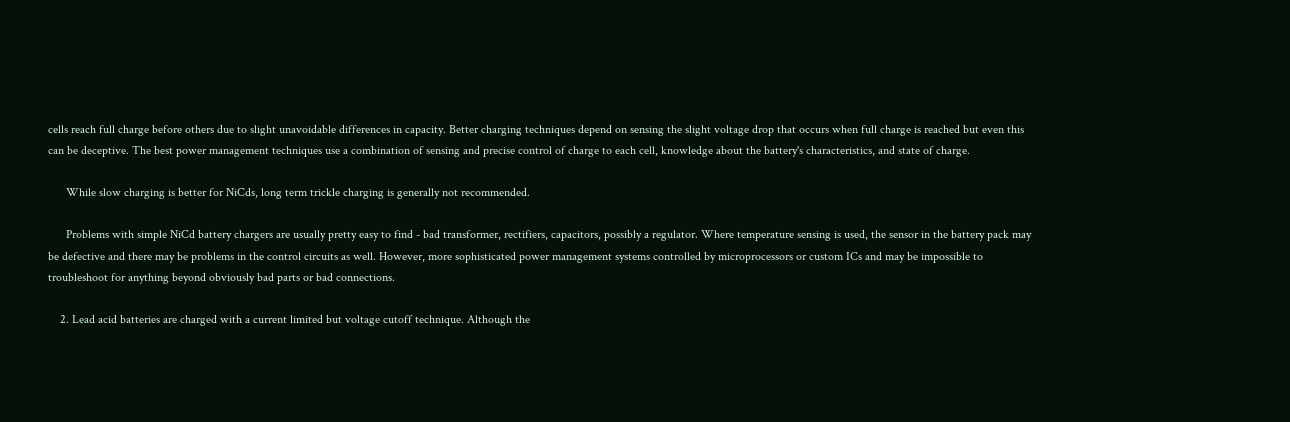cells reach full charge before others due to slight unavoidable differences in capacity. Better charging techniques depend on sensing the slight voltage drop that occurs when full charge is reached but even this can be deceptive. The best power management techniques use a combination of sensing and precise control of charge to each cell, knowledge about the battery's characteristics, and state of charge.

      While slow charging is better for NiCds, long term trickle charging is generally not recommended.

      Problems with simple NiCd battery chargers are usually pretty easy to find - bad transformer, rectifiers, capacitors, possibly a regulator. Where temperature sensing is used, the sensor in the battery pack may be defective and there may be problems in the control circuits as well. However, more sophisticated power management systems controlled by microprocessors or custom ICs and may be impossible to troubleshoot for anything beyond obviously bad parts or bad connections.

    2. Lead acid batteries are charged with a current limited but voltage cutoff technique. Although the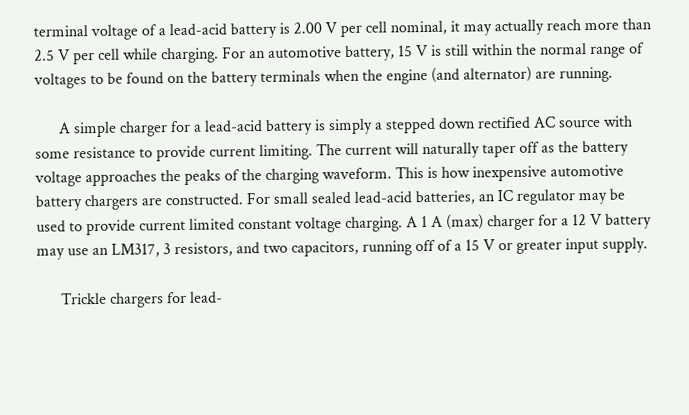terminal voltage of a lead-acid battery is 2.00 V per cell nominal, it may actually reach more than 2.5 V per cell while charging. For an automotive battery, 15 V is still within the normal range of voltages to be found on the battery terminals when the engine (and alternator) are running.

      A simple charger for a lead-acid battery is simply a stepped down rectified AC source with some resistance to provide current limiting. The current will naturally taper off as the battery voltage approaches the peaks of the charging waveform. This is how inexpensive automotive battery chargers are constructed. For small sealed lead-acid batteries, an IC regulator may be used to provide current limited constant voltage charging. A 1 A (max) charger for a 12 V battery may use an LM317, 3 resistors, and two capacitors, running off of a 15 V or greater input supply.

      Trickle chargers for lead-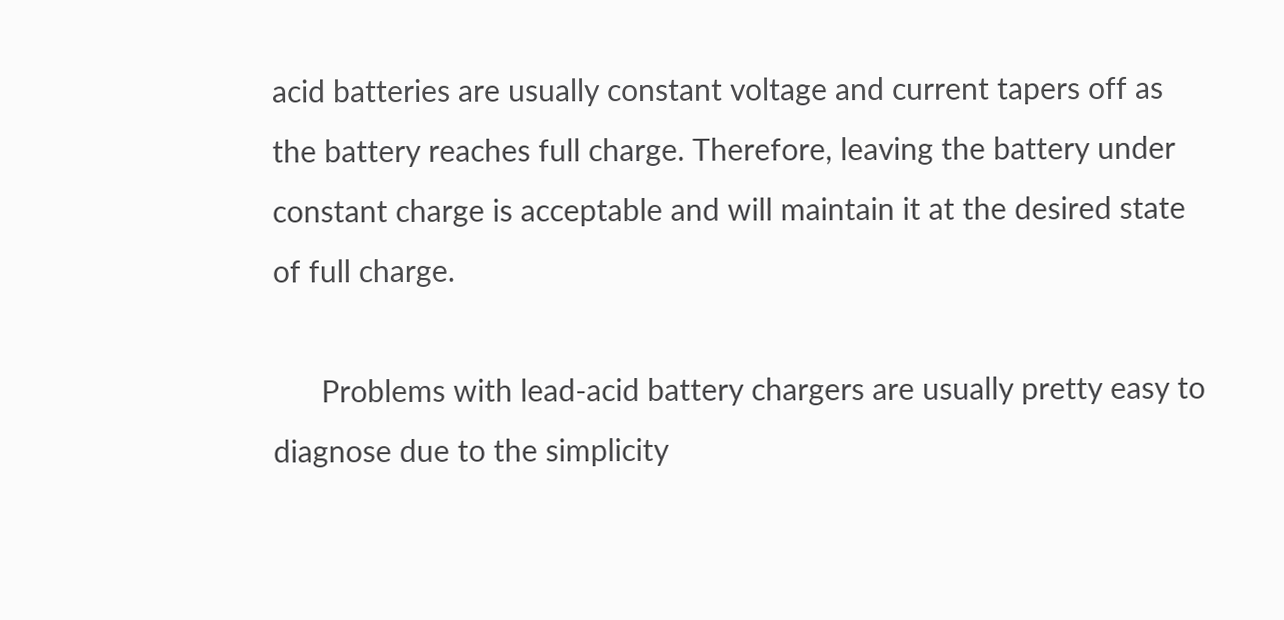acid batteries are usually constant voltage and current tapers off as the battery reaches full charge. Therefore, leaving the battery under constant charge is acceptable and will maintain it at the desired state of full charge.

      Problems with lead-acid battery chargers are usually pretty easy to diagnose due to the simplicity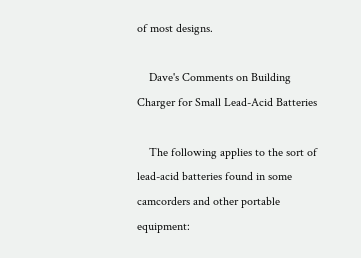of most designs.

    Dave's Comments on Building Charger for Small Lead-Acid Batteries

    The following applies to the sort of lead-acid batteries found in some camcorders and other portable equipment: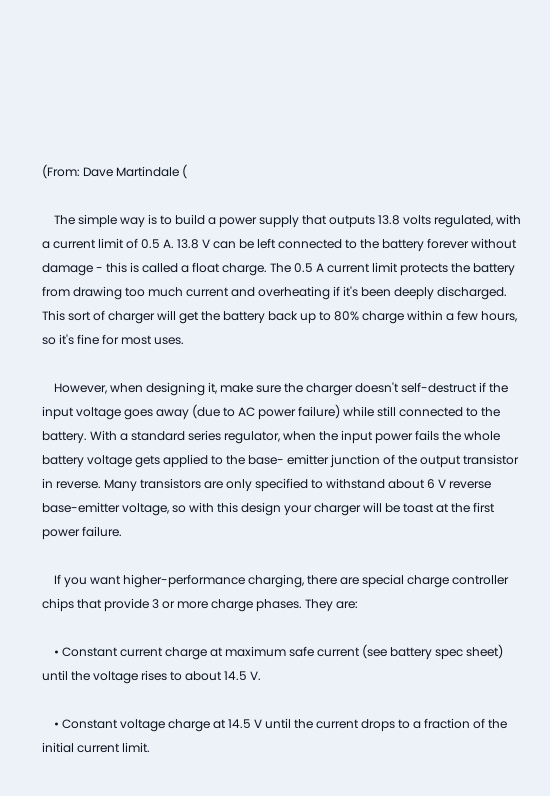(From: Dave Martindale (

    The simple way is to build a power supply that outputs 13.8 volts regulated, with a current limit of 0.5 A. 13.8 V can be left connected to the battery forever without damage - this is called a float charge. The 0.5 A current limit protects the battery from drawing too much current and overheating if it's been deeply discharged. This sort of charger will get the battery back up to 80% charge within a few hours, so it's fine for most uses.

    However, when designing it, make sure the charger doesn't self-destruct if the input voltage goes away (due to AC power failure) while still connected to the battery. With a standard series regulator, when the input power fails the whole battery voltage gets applied to the base- emitter junction of the output transistor in reverse. Many transistors are only specified to withstand about 6 V reverse base-emitter voltage, so with this design your charger will be toast at the first power failure.

    If you want higher-performance charging, there are special charge controller chips that provide 3 or more charge phases. They are:

    • Constant current charge at maximum safe current (see battery spec sheet) until the voltage rises to about 14.5 V.

    • Constant voltage charge at 14.5 V until the current drops to a fraction of the initial current limit.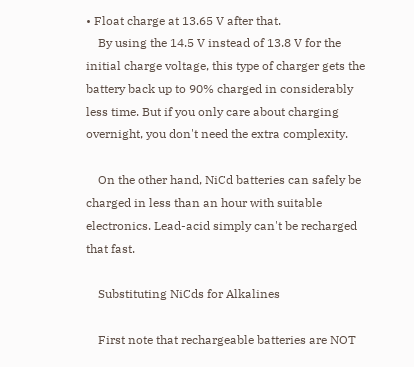• Float charge at 13.65 V after that.
    By using the 14.5 V instead of 13.8 V for the initial charge voltage, this type of charger gets the battery back up to 90% charged in considerably less time. But if you only care about charging overnight, you don't need the extra complexity.

    On the other hand, NiCd batteries can safely be charged in less than an hour with suitable electronics. Lead-acid simply can't be recharged that fast.

    Substituting NiCds for Alkalines

    First note that rechargeable batteries are NOT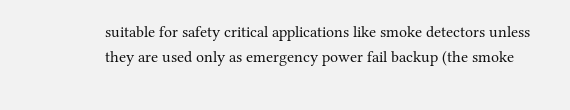suitable for safety critical applications like smoke detectors unless they are used only as emergency power fail backup (the smoke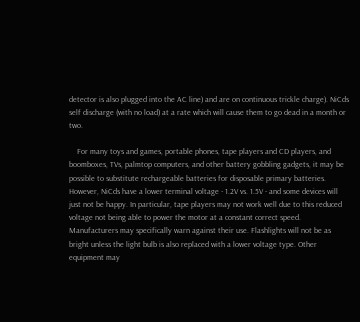detector is also plugged into the AC line) and are on continuous trickle charge). NiCds self discharge (with no load) at a rate which will cause them to go dead in a month or two.

    For many toys and games, portable phones, tape players and CD players, and boomboxes, TVs, palmtop computers, and other battery gobbling gadgets, it may be possible to substitute rechargeable batteries for disposable primary batteries. However, NiCds have a lower terminal voltage - 1.2V vs. 1.5V - and some devices will just not be happy. In particular, tape players may not work well due to this reduced voltage not being able to power the motor at a constant correct speed. Manufacturers may specifically warn against their use. Flashlights will not be as bright unless the light bulb is also replaced with a lower voltage type. Other equipment may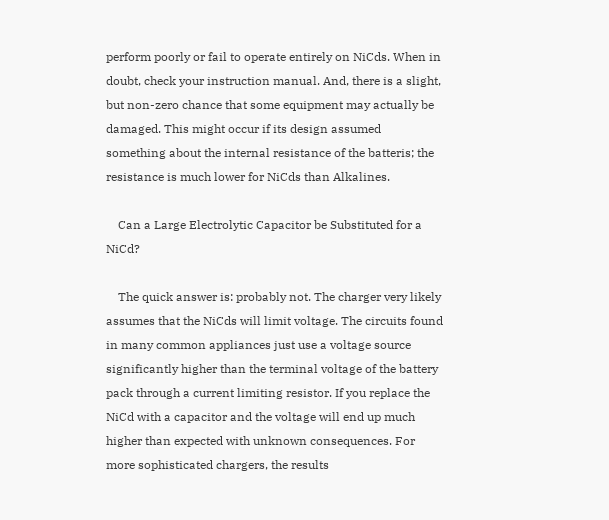perform poorly or fail to operate entirely on NiCds. When in doubt, check your instruction manual. And, there is a slight, but non-zero chance that some equipment may actually be damaged. This might occur if its design assumed something about the internal resistance of the batteris; the resistance is much lower for NiCds than Alkalines.

    Can a Large Electrolytic Capacitor be Substituted for a NiCd?

    The quick answer is: probably not. The charger very likely assumes that the NiCds will limit voltage. The circuits found in many common appliances just use a voltage source significantly higher than the terminal voltage of the battery pack through a current limiting resistor. If you replace the NiCd with a capacitor and the voltage will end up much higher than expected with unknown consequences. For more sophisticated chargers, the results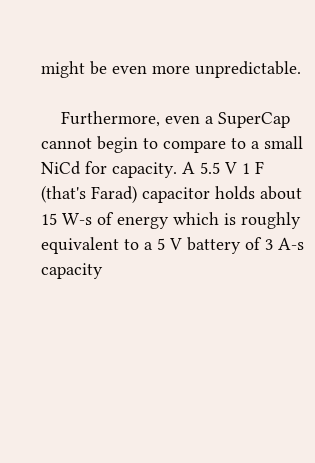might be even more unpredictable.

    Furthermore, even a SuperCap cannot begin to compare to a small NiCd for capacity. A 5.5 V 1 F (that's Farad) capacitor holds about 15 W-s of energy which is roughly equivalent to a 5 V battery of 3 A-s capacity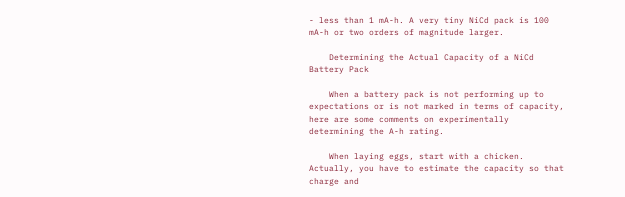- less than 1 mA-h. A very tiny NiCd pack is 100 mA-h or two orders of magnitude larger.

    Determining the Actual Capacity of a NiCd Battery Pack

    When a battery pack is not performing up to expectations or is not marked in terms of capacity, here are some comments on experimentally determining the A-h rating.

    When laying eggs, start with a chicken. Actually, you have to estimate the capacity so that charge and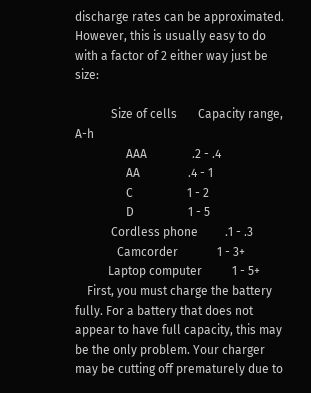discharge rates can be approximated. However, this is usually easy to do with a factor of 2 either way just be size:

            Size of cells       Capacity range, A-h
                 AAA               .2 - .4
                 AA                .4 - 1
                 C                  1 - 2
                 D                  1 - 5
            Cordless phone         .1 - .3
              Camcorder             1 - 3+
           Laptop computer          1 - 5+
    First, you must charge the battery fully. For a battery that does not appear to have full capacity, this may be the only problem. Your charger may be cutting off prematurely due to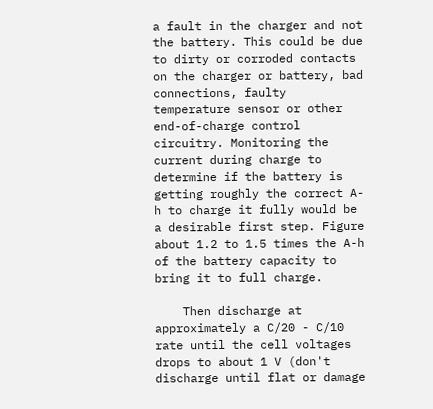a fault in the charger and not the battery. This could be due to dirty or corroded contacts on the charger or battery, bad connections, faulty temperature sensor or other end-of-charge control circuitry. Monitoring the current during charge to determine if the battery is getting roughly the correct A-h to charge it fully would be a desirable first step. Figure about 1.2 to 1.5 times the A-h of the battery capacity to bring it to full charge.

    Then discharge at approximately a C/20 - C/10 rate until the cell voltages drops to about 1 V (don't discharge until flat or damage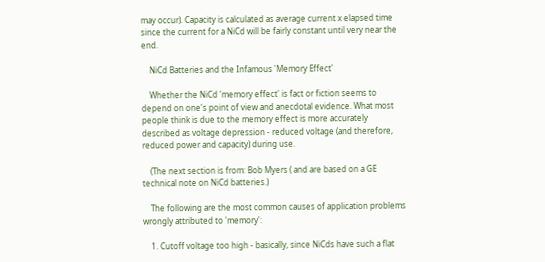may occur). Capacity is calculated as average current x elapsed time since the current for a NiCd will be fairly constant until very near the end.

    NiCd Batteries and the Infamous 'Memory Effect'

    Whether the NiCd 'memory effect' is fact or fiction seems to depend on one's point of view and anecdotal evidence. What most people think is due to the memory effect is more accurately described as voltage depression - reduced voltage (and therefore, reduced power and capacity) during use.

    (The next section is from: Bob Myers ( and are based on a GE technical note on NiCd batteries.)

    The following are the most common causes of application problems wrongly attributed to 'memory':

    1. Cutoff voltage too high - basically, since NiCds have such a flat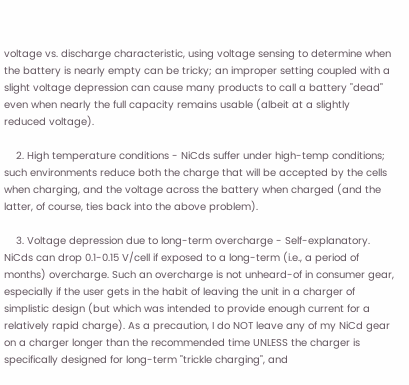voltage vs. discharge characteristic, using voltage sensing to determine when the battery is nearly empty can be tricky; an improper setting coupled with a slight voltage depression can cause many products to call a battery "dead" even when nearly the full capacity remains usable (albeit at a slightly reduced voltage).

    2. High temperature conditions - NiCds suffer under high-temp conditions; such environments reduce both the charge that will be accepted by the cells when charging, and the voltage across the battery when charged (and the latter, of course, ties back into the above problem).

    3. Voltage depression due to long-term overcharge - Self-explanatory. NiCds can drop 0.1-0.15 V/cell if exposed to a long-term (i.e., a period of months) overcharge. Such an overcharge is not unheard-of in consumer gear, especially if the user gets in the habit of leaving the unit in a charger of simplistic design (but which was intended to provide enough current for a relatively rapid charge). As a precaution, I do NOT leave any of my NiCd gear on a charger longer than the recommended time UNLESS the charger is specifically designed for long-term "trickle charging", and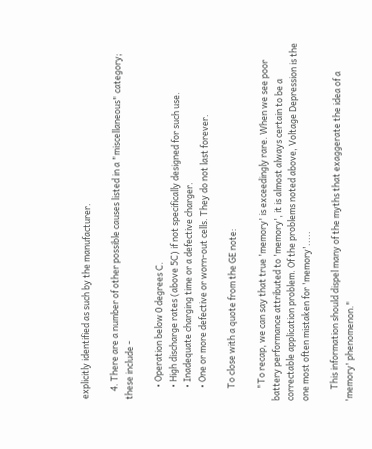explicitly identified as such by the manufacturer.

    4. There are a number of other possible causes listed in a "miscellaneous" category; these include -

      • Operation below 0 degrees C.
      • High discharge rates (above 5C) if not specifically designed for such use.
      • Inadequate charging time or a defective charger.
      • One or more defective or worn-out cells. They do not last forever.

      To close with a quote from the GE note:

      "To recap, we can say that true 'memory' is exceedingly rare. When we see poor battery performance attributed to 'memory', it is almost always certain to be a correctable application problem. Of the problems noted above, Voltage Depression is the one most often mistaken for 'memory'.....

      This information should dispel many of the myths that exaggerate the idea of a 'memory' phenomenon."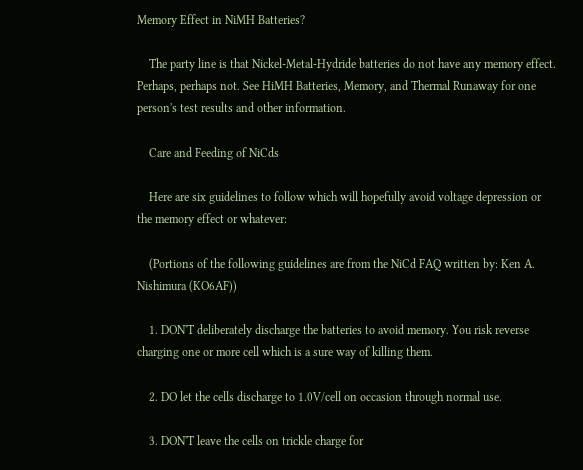Memory Effect in NiMH Batteries?

    The party line is that Nickel-Metal-Hydride batteries do not have any memory effect. Perhaps, perhaps not. See HiMH Batteries, Memory, and Thermal Runaway for one person's test results and other information.

    Care and Feeding of NiCds

    Here are six guidelines to follow which will hopefully avoid voltage depression or the memory effect or whatever:

    (Portions of the following guidelines are from the NiCd FAQ written by: Ken A. Nishimura (KO6AF))

    1. DON'T deliberately discharge the batteries to avoid memory. You risk reverse charging one or more cell which is a sure way of killing them.

    2. DO let the cells discharge to 1.0V/cell on occasion through normal use.

    3. DON'T leave the cells on trickle charge for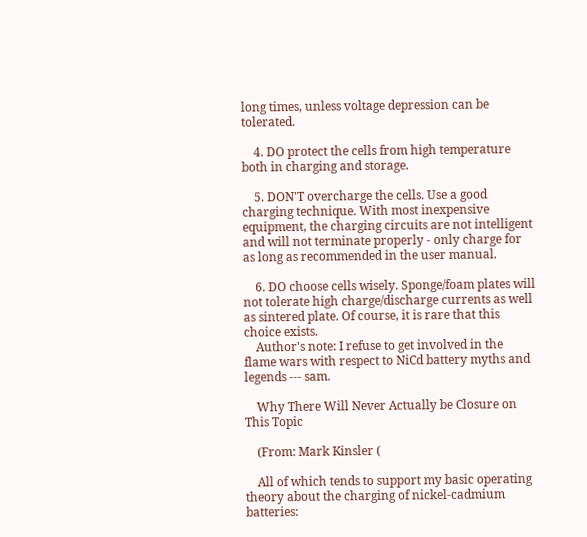long times, unless voltage depression can be tolerated.

    4. DO protect the cells from high temperature both in charging and storage.

    5. DON'T overcharge the cells. Use a good charging technique. With most inexpensive equipment, the charging circuits are not intelligent and will not terminate properly - only charge for as long as recommended in the user manual.

    6. DO choose cells wisely. Sponge/foam plates will not tolerate high charge/discharge currents as well as sintered plate. Of course, it is rare that this choice exists.
    Author's note: I refuse to get involved in the flame wars with respect to NiCd battery myths and legends --- sam.

    Why There Will Never Actually be Closure on This Topic

    (From: Mark Kinsler (

    All of which tends to support my basic operating theory about the charging of nickel-cadmium batteries: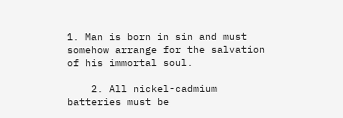1. Man is born in sin and must somehow arrange for the salvation of his immortal soul.

    2. All nickel-cadmium batteries must be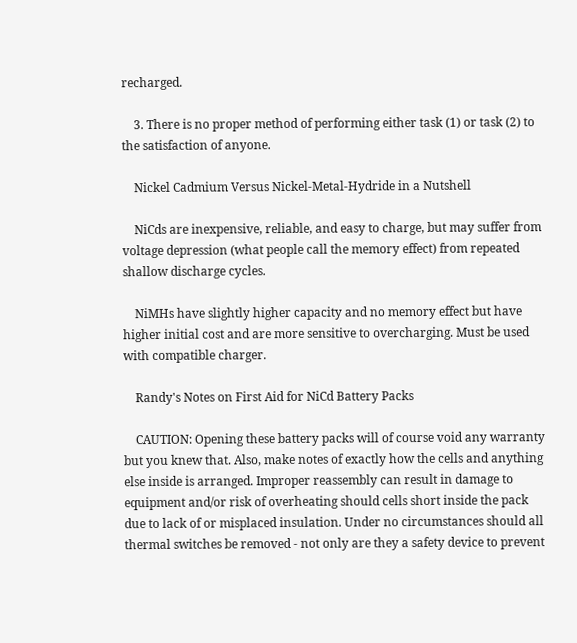recharged.

    3. There is no proper method of performing either task (1) or task (2) to the satisfaction of anyone.

    Nickel Cadmium Versus Nickel-Metal-Hydride in a Nutshell

    NiCds are inexpensive, reliable, and easy to charge, but may suffer from voltage depression (what people call the memory effect) from repeated shallow discharge cycles.

    NiMHs have slightly higher capacity and no memory effect but have higher initial cost and are more sensitive to overcharging. Must be used with compatible charger.

    Randy's Notes on First Aid for NiCd Battery Packs

    CAUTION: Opening these battery packs will of course void any warranty but you knew that. Also, make notes of exactly how the cells and anything else inside is arranged. Improper reassembly can result in damage to equipment and/or risk of overheating should cells short inside the pack due to lack of or misplaced insulation. Under no circumstances should all thermal switches be removed - not only are they a safety device to prevent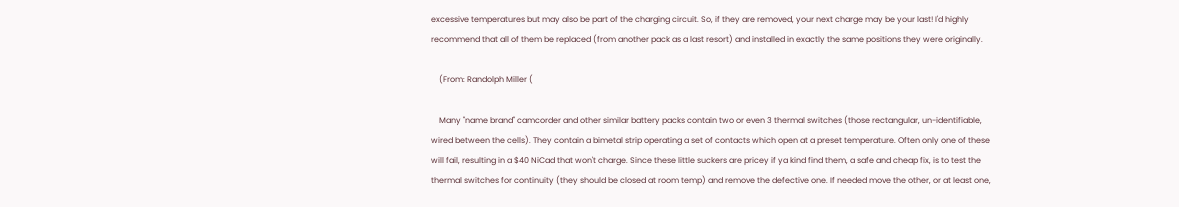excessive temperatures but may also be part of the charging circuit. So, if they are removed, your next charge may be your last! I'd highly recommend that all of them be replaced (from another pack as a last resort) and installed in exactly the same positions they were originally.

    (From: Randolph Miller (

    Many "name brand" camcorder and other similar battery packs contain two or even 3 thermal switches (those rectangular, un-identifiable, wired between the cells). They contain a bimetal strip operating a set of contacts which open at a preset temperature. Often only one of these will fail, resulting in a $40 NiCad that won't charge. Since these little suckers are pricey if ya kind find them, a safe and cheap fix, is to test the thermal switches for continuity (they should be closed at room temp) and remove the defective one. If needed move the other, or at least one,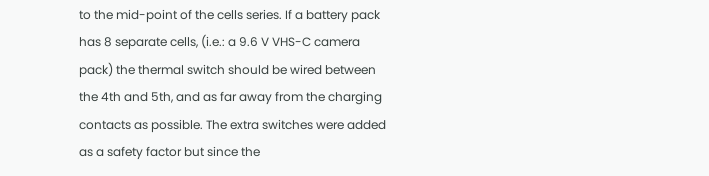to the mid-point of the cells series. If a battery pack has 8 separate cells, (i.e.: a 9.6 V VHS-C camera pack) the thermal switch should be wired between the 4th and 5th, and as far away from the charging contacts as possible. The extra switches were added as a safety factor but since the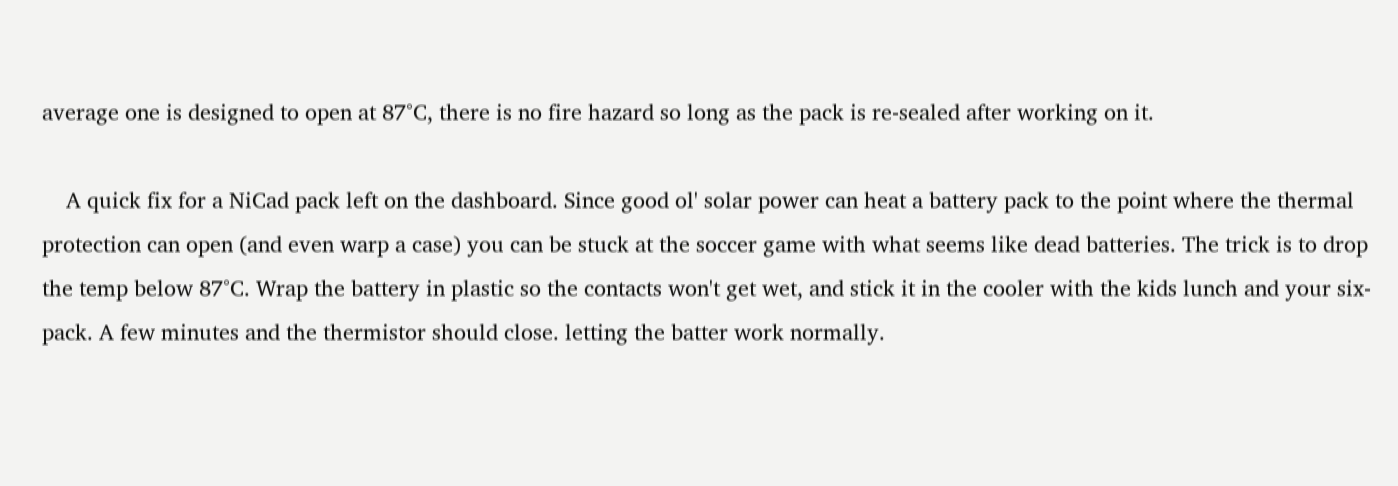average one is designed to open at 87°C, there is no fire hazard so long as the pack is re-sealed after working on it.

    A quick fix for a NiCad pack left on the dashboard. Since good ol' solar power can heat a battery pack to the point where the thermal protection can open (and even warp a case) you can be stuck at the soccer game with what seems like dead batteries. The trick is to drop the temp below 87°C. Wrap the battery in plastic so the contacts won't get wet, and stick it in the cooler with the kids lunch and your six-pack. A few minutes and the thermistor should close. letting the batter work normally.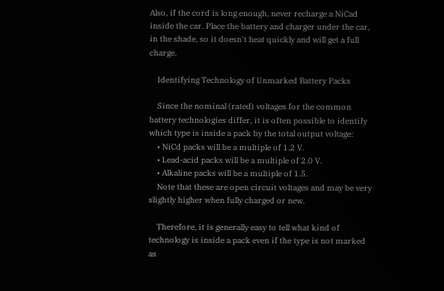Also, if the cord is long enough, never recharge a NiCad inside the car. Place the battery and charger under the car, in the shade, so it doesn't heat quickly and will get a full charge.

    Identifying Technology of Unmarked Battery Packs

    Since the nominal (rated) voltages for the common battery technologies differ, it is often possible to identify which type is inside a pack by the total output voltage:
    • NiCd packs will be a multiple of 1.2 V.
    • Lead-acid packs will be a multiple of 2.0 V.
    • Alkaline packs will be a multiple of 1.5.
    Note that these are open circuit voltages and may be very slightly higher when fully charged or new.

    Therefore, it is generally easy to tell what kind of technology is inside a pack even if the type is not marked as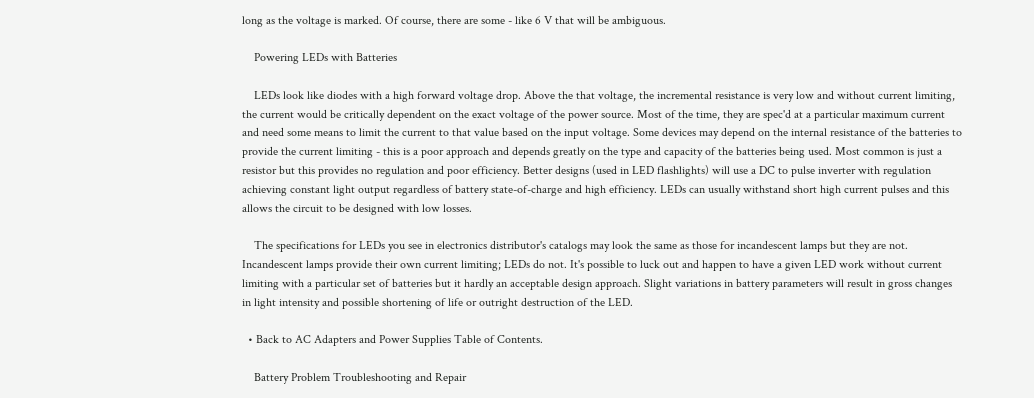long as the voltage is marked. Of course, there are some - like 6 V that will be ambiguous.

    Powering LEDs with Batteries

    LEDs look like diodes with a high forward voltage drop. Above the that voltage, the incremental resistance is very low and without current limiting, the current would be critically dependent on the exact voltage of the power source. Most of the time, they are spec'd at a particular maximum current and need some means to limit the current to that value based on the input voltage. Some devices may depend on the internal resistance of the batteries to provide the current limiting - this is a poor approach and depends greatly on the type and capacity of the batteries being used. Most common is just a resistor but this provides no regulation and poor efficiency. Better designs (used in LED flashlights) will use a DC to pulse inverter with regulation achieving constant light output regardless of battery state-of-charge and high efficiency. LEDs can usually withstand short high current pulses and this allows the circuit to be designed with low losses.

    The specifications for LEDs you see in electronics distributor's catalogs may look the same as those for incandescent lamps but they are not. Incandescent lamps provide their own current limiting; LEDs do not. It's possible to luck out and happen to have a given LED work without current limiting with a particular set of batteries but it hardly an acceptable design approach. Slight variations in battery parameters will result in gross changes in light intensity and possible shortening of life or outright destruction of the LED.

  • Back to AC Adapters and Power Supplies Table of Contents.

    Battery Problem Troubleshooting and Repair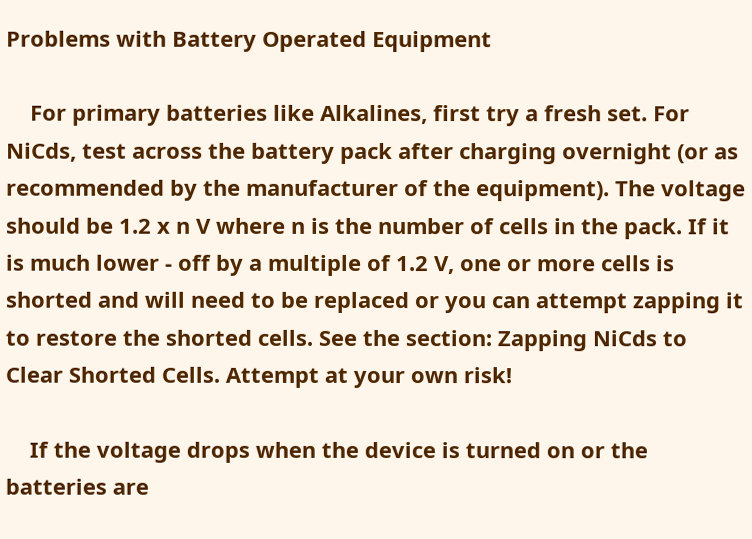Problems with Battery Operated Equipment

    For primary batteries like Alkalines, first try a fresh set. For NiCds, test across the battery pack after charging overnight (or as recommended by the manufacturer of the equipment). The voltage should be 1.2 x n V where n is the number of cells in the pack. If it is much lower - off by a multiple of 1.2 V, one or more cells is shorted and will need to be replaced or you can attempt zapping it to restore the shorted cells. See the section: Zapping NiCds to Clear Shorted Cells. Attempt at your own risk!

    If the voltage drops when the device is turned on or the batteries are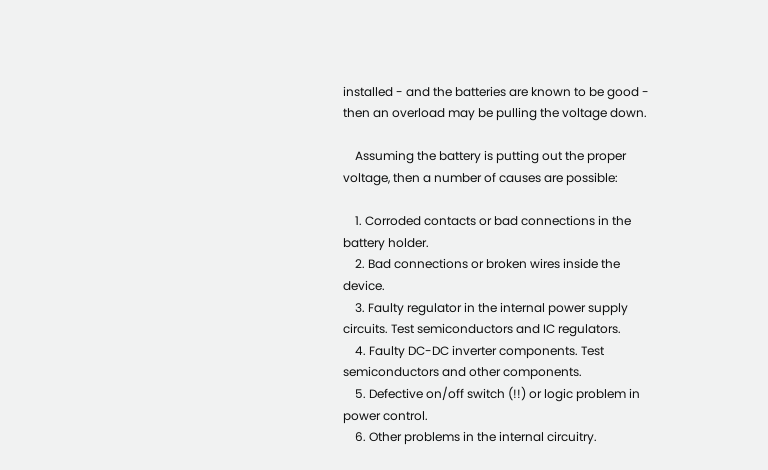installed - and the batteries are known to be good - then an overload may be pulling the voltage down.

    Assuming the battery is putting out the proper voltage, then a number of causes are possible:

    1. Corroded contacts or bad connections in the battery holder.
    2. Bad connections or broken wires inside the device.
    3. Faulty regulator in the internal power supply circuits. Test semiconductors and IC regulators.
    4. Faulty DC-DC inverter components. Test semiconductors and other components.
    5. Defective on/off switch (!!) or logic problem in power control.
    6. Other problems in the internal circuitry.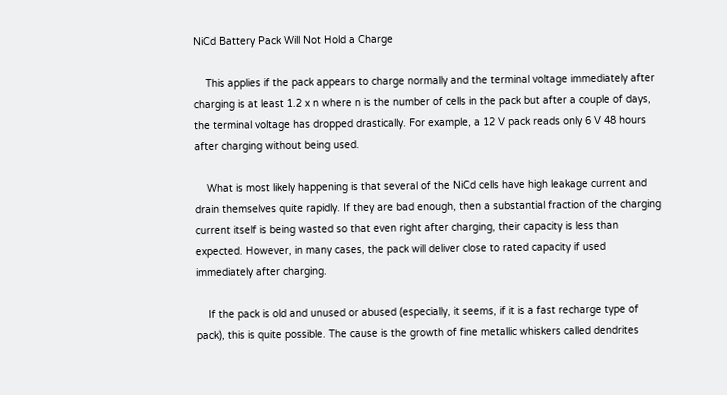NiCd Battery Pack Will Not Hold a Charge

    This applies if the pack appears to charge normally and the terminal voltage immediately after charging is at least 1.2 x n where n is the number of cells in the pack but after a couple of days, the terminal voltage has dropped drastically. For example, a 12 V pack reads only 6 V 48 hours after charging without being used.

    What is most likely happening is that several of the NiCd cells have high leakage current and drain themselves quite rapidly. If they are bad enough, then a substantial fraction of the charging current itself is being wasted so that even right after charging, their capacity is less than expected. However, in many cases, the pack will deliver close to rated capacity if used immediately after charging.

    If the pack is old and unused or abused (especially, it seems, if it is a fast recharge type of pack), this is quite possible. The cause is the growth of fine metallic whiskers called dendrites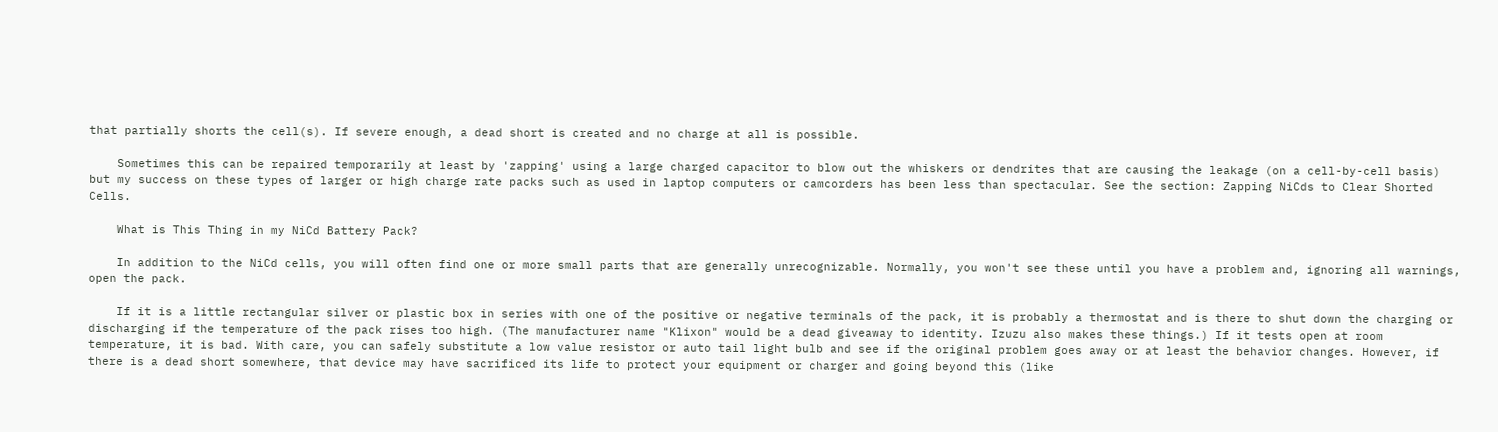that partially shorts the cell(s). If severe enough, a dead short is created and no charge at all is possible.

    Sometimes this can be repaired temporarily at least by 'zapping' using a large charged capacitor to blow out the whiskers or dendrites that are causing the leakage (on a cell-by-cell basis) but my success on these types of larger or high charge rate packs such as used in laptop computers or camcorders has been less than spectacular. See the section: Zapping NiCds to Clear Shorted Cells.

    What is This Thing in my NiCd Battery Pack?

    In addition to the NiCd cells, you will often find one or more small parts that are generally unrecognizable. Normally, you won't see these until you have a problem and, ignoring all warnings, open the pack.

    If it is a little rectangular silver or plastic box in series with one of the positive or negative terminals of the pack, it is probably a thermostat and is there to shut down the charging or discharging if the temperature of the pack rises too high. (The manufacturer name "Klixon" would be a dead giveaway to identity. Izuzu also makes these things.) If it tests open at room temperature, it is bad. With care, you can safely substitute a low value resistor or auto tail light bulb and see if the original problem goes away or at least the behavior changes. However, if there is a dead short somewhere, that device may have sacrificed its life to protect your equipment or charger and going beyond this (like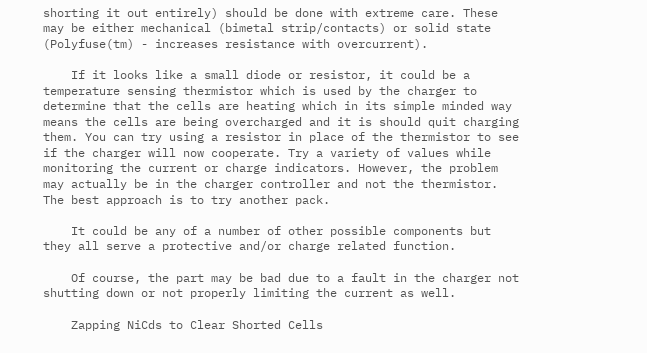shorting it out entirely) should be done with extreme care. These may be either mechanical (bimetal strip/contacts) or solid state (Polyfuse(tm) - increases resistance with overcurrent).

    If it looks like a small diode or resistor, it could be a temperature sensing thermistor which is used by the charger to determine that the cells are heating which in its simple minded way means the cells are being overcharged and it is should quit charging them. You can try using a resistor in place of the thermistor to see if the charger will now cooperate. Try a variety of values while monitoring the current or charge indicators. However, the problem may actually be in the charger controller and not the thermistor. The best approach is to try another pack.

    It could be any of a number of other possible components but they all serve a protective and/or charge related function.

    Of course, the part may be bad due to a fault in the charger not shutting down or not properly limiting the current as well.

    Zapping NiCds to Clear Shorted Cells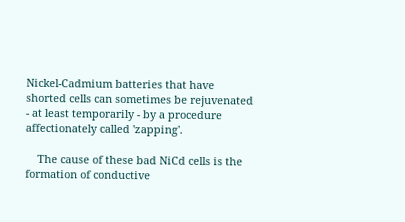Nickel-Cadmium batteries that have shorted cells can sometimes be rejuvenated - at least temporarily - by a procedure affectionately called 'zapping'.

    The cause of these bad NiCd cells is the formation of conductive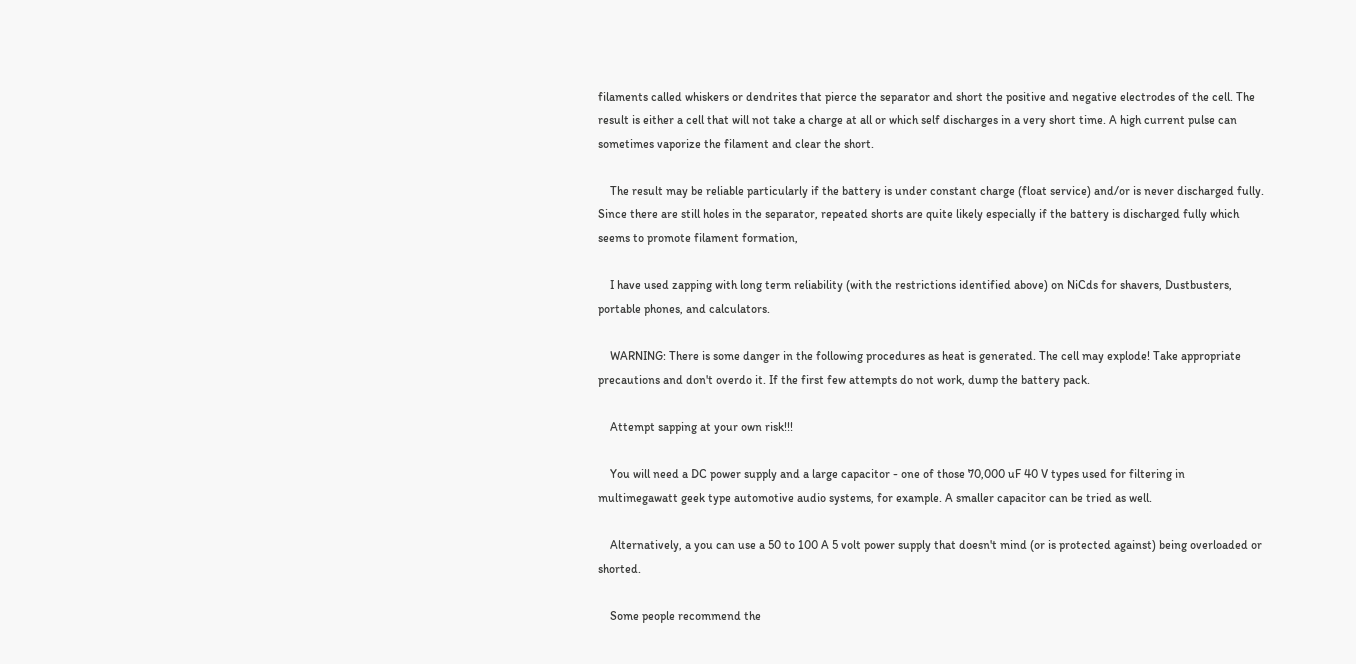filaments called whiskers or dendrites that pierce the separator and short the positive and negative electrodes of the cell. The result is either a cell that will not take a charge at all or which self discharges in a very short time. A high current pulse can sometimes vaporize the filament and clear the short.

    The result may be reliable particularly if the battery is under constant charge (float service) and/or is never discharged fully. Since there are still holes in the separator, repeated shorts are quite likely especially if the battery is discharged fully which seems to promote filament formation,

    I have used zapping with long term reliability (with the restrictions identified above) on NiCds for shavers, Dustbusters, portable phones, and calculators.

    WARNING: There is some danger in the following procedures as heat is generated. The cell may explode! Take appropriate precautions and don't overdo it. If the first few attempts do not work, dump the battery pack.

    Attempt sapping at your own risk!!!

    You will need a DC power supply and a large capacitor - one of those 70,000 uF 40 V types used for filtering in multimegawatt geek type automotive audio systems, for example. A smaller capacitor can be tried as well.

    Alternatively, a you can use a 50 to 100 A 5 volt power supply that doesn't mind (or is protected against) being overloaded or shorted.

    Some people recommend the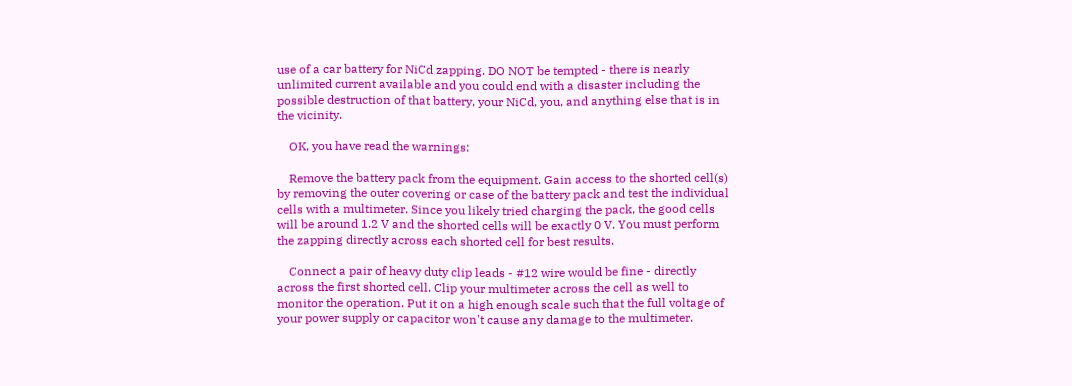use of a car battery for NiCd zapping. DO NOT be tempted - there is nearly unlimited current available and you could end with a disaster including the possible destruction of that battery, your NiCd, you, and anything else that is in the vicinity.

    OK, you have read the warnings:

    Remove the battery pack from the equipment. Gain access to the shorted cell(s) by removing the outer covering or case of the battery pack and test the individual cells with a multimeter. Since you likely tried charging the pack, the good cells will be around 1.2 V and the shorted cells will be exactly 0 V. You must perform the zapping directly across each shorted cell for best results.

    Connect a pair of heavy duty clip leads - #12 wire would be fine - directly across the first shorted cell. Clip your multimeter across the cell as well to monitor the operation. Put it on a high enough scale such that the full voltage of your power supply or capacitor won't cause any damage to the multimeter.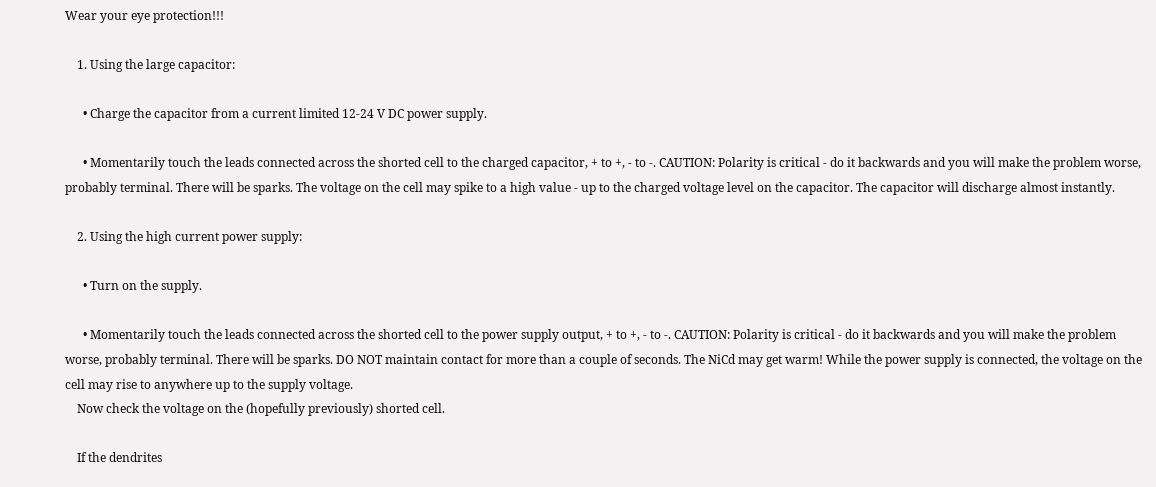Wear your eye protection!!!

    1. Using the large capacitor:

      • Charge the capacitor from a current limited 12-24 V DC power supply.

      • Momentarily touch the leads connected across the shorted cell to the charged capacitor, + to +, - to -. CAUTION: Polarity is critical - do it backwards and you will make the problem worse, probably terminal. There will be sparks. The voltage on the cell may spike to a high value - up to the charged voltage level on the capacitor. The capacitor will discharge almost instantly.

    2. Using the high current power supply:

      • Turn on the supply.

      • Momentarily touch the leads connected across the shorted cell to the power supply output, + to +, - to -. CAUTION: Polarity is critical - do it backwards and you will make the problem worse, probably terminal. There will be sparks. DO NOT maintain contact for more than a couple of seconds. The NiCd may get warm! While the power supply is connected, the voltage on the cell may rise to anywhere up to the supply voltage.
    Now check the voltage on the (hopefully previously) shorted cell.

    If the dendrites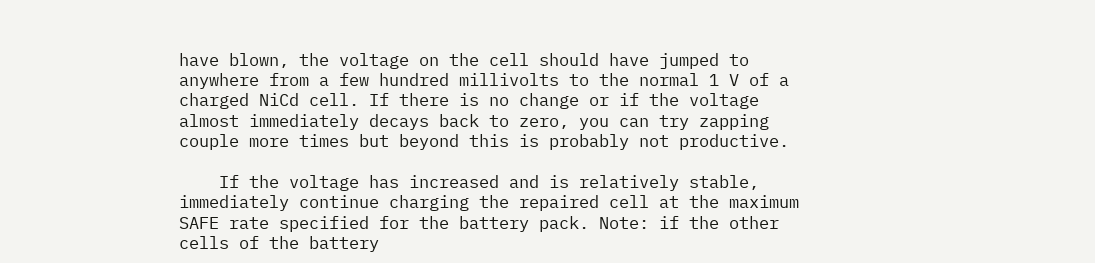have blown, the voltage on the cell should have jumped to anywhere from a few hundred millivolts to the normal 1 V of a charged NiCd cell. If there is no change or if the voltage almost immediately decays back to zero, you can try zapping couple more times but beyond this is probably not productive.

    If the voltage has increased and is relatively stable, immediately continue charging the repaired cell at the maximum SAFE rate specified for the battery pack. Note: if the other cells of the battery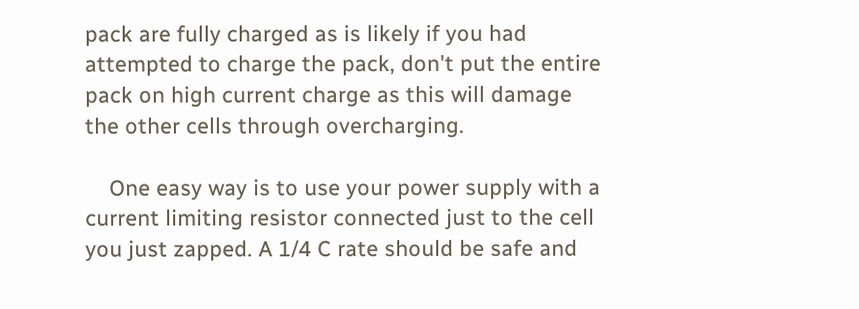pack are fully charged as is likely if you had attempted to charge the pack, don't put the entire pack on high current charge as this will damage the other cells through overcharging.

    One easy way is to use your power supply with a current limiting resistor connected just to the cell you just zapped. A 1/4 C rate should be safe and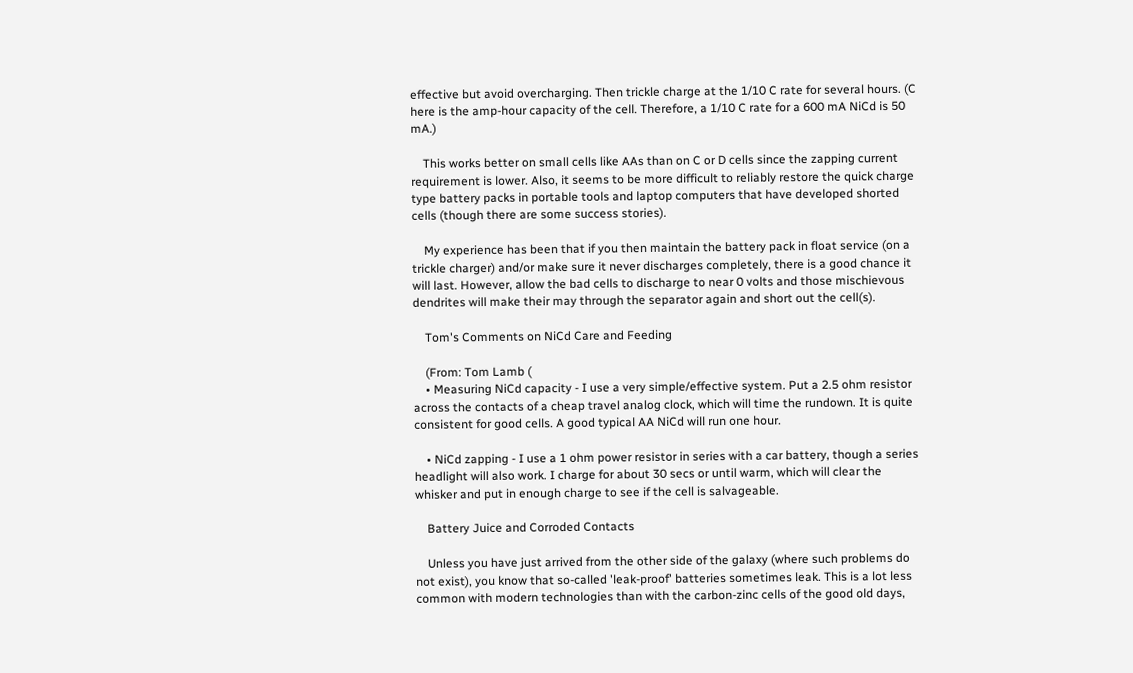effective but avoid overcharging. Then trickle charge at the 1/10 C rate for several hours. (C here is the amp-hour capacity of the cell. Therefore, a 1/10 C rate for a 600 mA NiCd is 50 mA.)

    This works better on small cells like AAs than on C or D cells since the zapping current requirement is lower. Also, it seems to be more difficult to reliably restore the quick charge type battery packs in portable tools and laptop computers that have developed shorted cells (though there are some success stories).

    My experience has been that if you then maintain the battery pack in float service (on a trickle charger) and/or make sure it never discharges completely, there is a good chance it will last. However, allow the bad cells to discharge to near 0 volts and those mischievous dendrites will make their may through the separator again and short out the cell(s).

    Tom's Comments on NiCd Care and Feeding

    (From: Tom Lamb (
    • Measuring NiCd capacity - I use a very simple/effective system. Put a 2.5 ohm resistor across the contacts of a cheap travel analog clock, which will time the rundown. It is quite consistent for good cells. A good typical AA NiCd will run one hour.

    • NiCd zapping - I use a 1 ohm power resistor in series with a car battery, though a series headlight will also work. I charge for about 30 secs or until warm, which will clear the whisker and put in enough charge to see if the cell is salvageable.

    Battery Juice and Corroded Contacts

    Unless you have just arrived from the other side of the galaxy (where such problems do not exist), you know that so-called 'leak-proof' batteries sometimes leak. This is a lot less common with modern technologies than with the carbon-zinc cells of the good old days,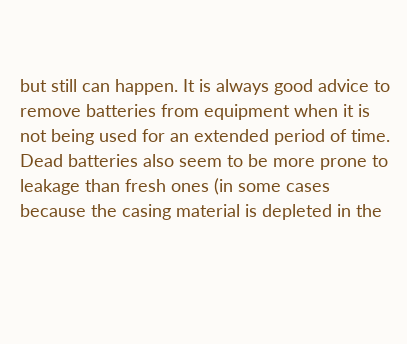but still can happen. It is always good advice to remove batteries from equipment when it is not being used for an extended period of time. Dead batteries also seem to be more prone to leakage than fresh ones (in some cases because the casing material is depleted in the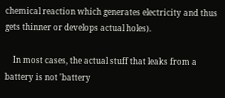chemical reaction which generates electricity and thus gets thinner or develops actual holes).

    In most cases, the actual stuff that leaks from a battery is not 'battery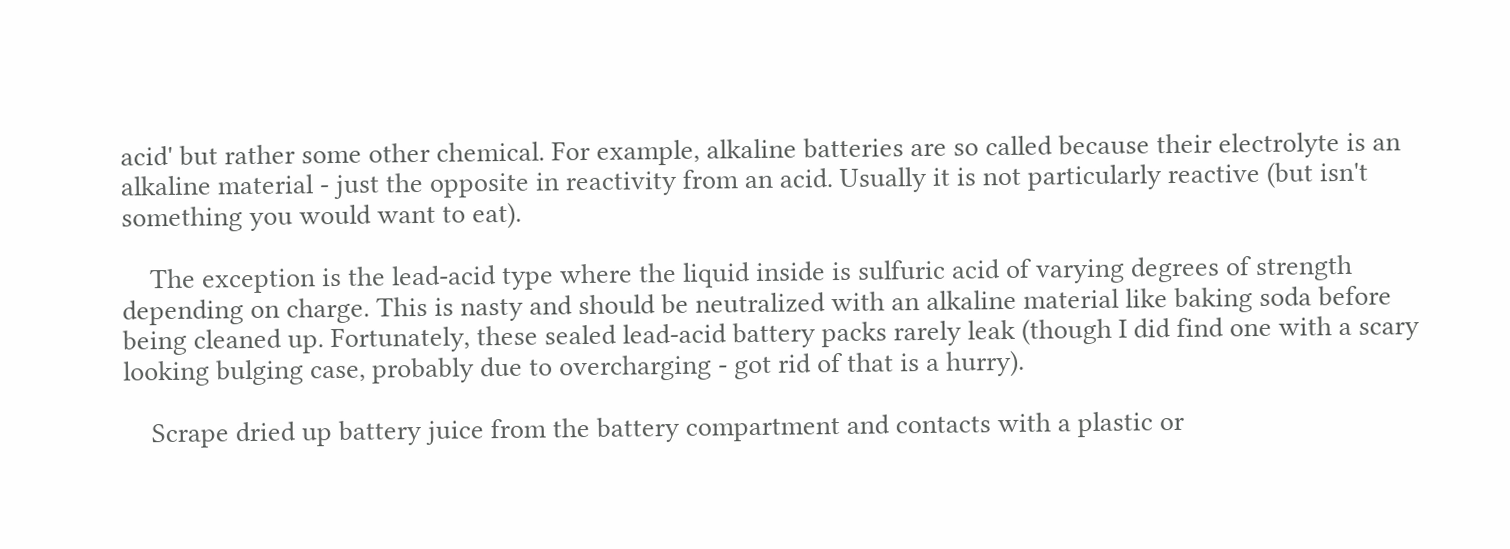acid' but rather some other chemical. For example, alkaline batteries are so called because their electrolyte is an alkaline material - just the opposite in reactivity from an acid. Usually it is not particularly reactive (but isn't something you would want to eat).

    The exception is the lead-acid type where the liquid inside is sulfuric acid of varying degrees of strength depending on charge. This is nasty and should be neutralized with an alkaline material like baking soda before being cleaned up. Fortunately, these sealed lead-acid battery packs rarely leak (though I did find one with a scary looking bulging case, probably due to overcharging - got rid of that is a hurry).

    Scrape dried up battery juice from the battery compartment and contacts with a plastic or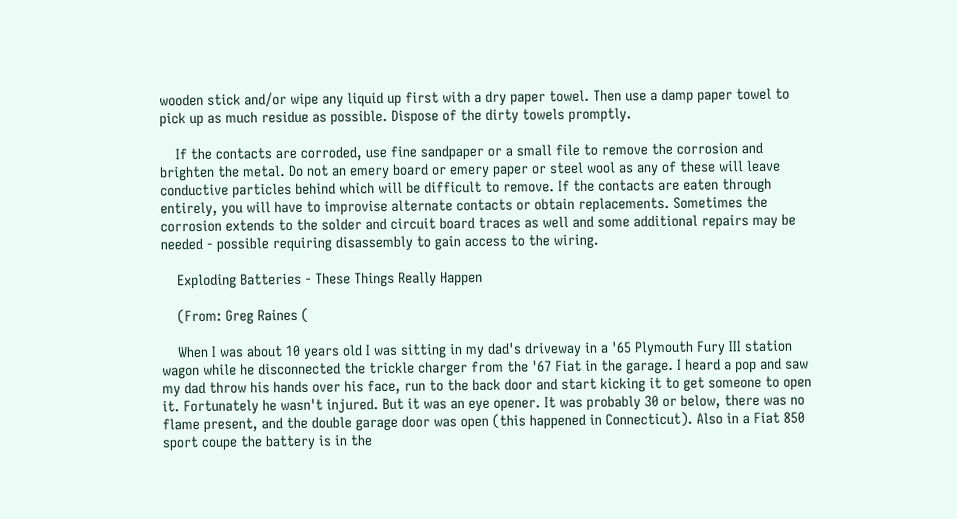wooden stick and/or wipe any liquid up first with a dry paper towel. Then use a damp paper towel to pick up as much residue as possible. Dispose of the dirty towels promptly.

    If the contacts are corroded, use fine sandpaper or a small file to remove the corrosion and brighten the metal. Do not an emery board or emery paper or steel wool as any of these will leave conductive particles behind which will be difficult to remove. If the contacts are eaten through entirely, you will have to improvise alternate contacts or obtain replacements. Sometimes the corrosion extends to the solder and circuit board traces as well and some additional repairs may be needed - possible requiring disassembly to gain access to the wiring.

    Exploding Batteries - These Things Really Happen

    (From: Greg Raines (

    When I was about 10 years old I was sitting in my dad's driveway in a '65 Plymouth Fury III station wagon while he disconnected the trickle charger from the '67 Fiat in the garage. I heard a pop and saw my dad throw his hands over his face, run to the back door and start kicking it to get someone to open it. Fortunately he wasn't injured. But it was an eye opener. It was probably 30 or below, there was no flame present, and the double garage door was open (this happened in Connecticut). Also in a Fiat 850 sport coupe the battery is in the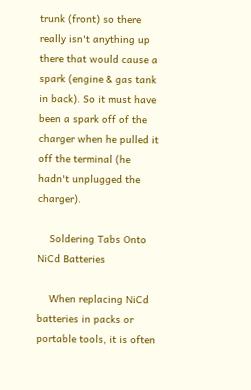trunk (front) so there really isn't anything up there that would cause a spark (engine & gas tank in back). So it must have been a spark off of the charger when he pulled it off the terminal (he hadn't unplugged the charger).

    Soldering Tabs Onto NiCd Batteries

    When replacing NiCd batteries in packs or portable tools, it is often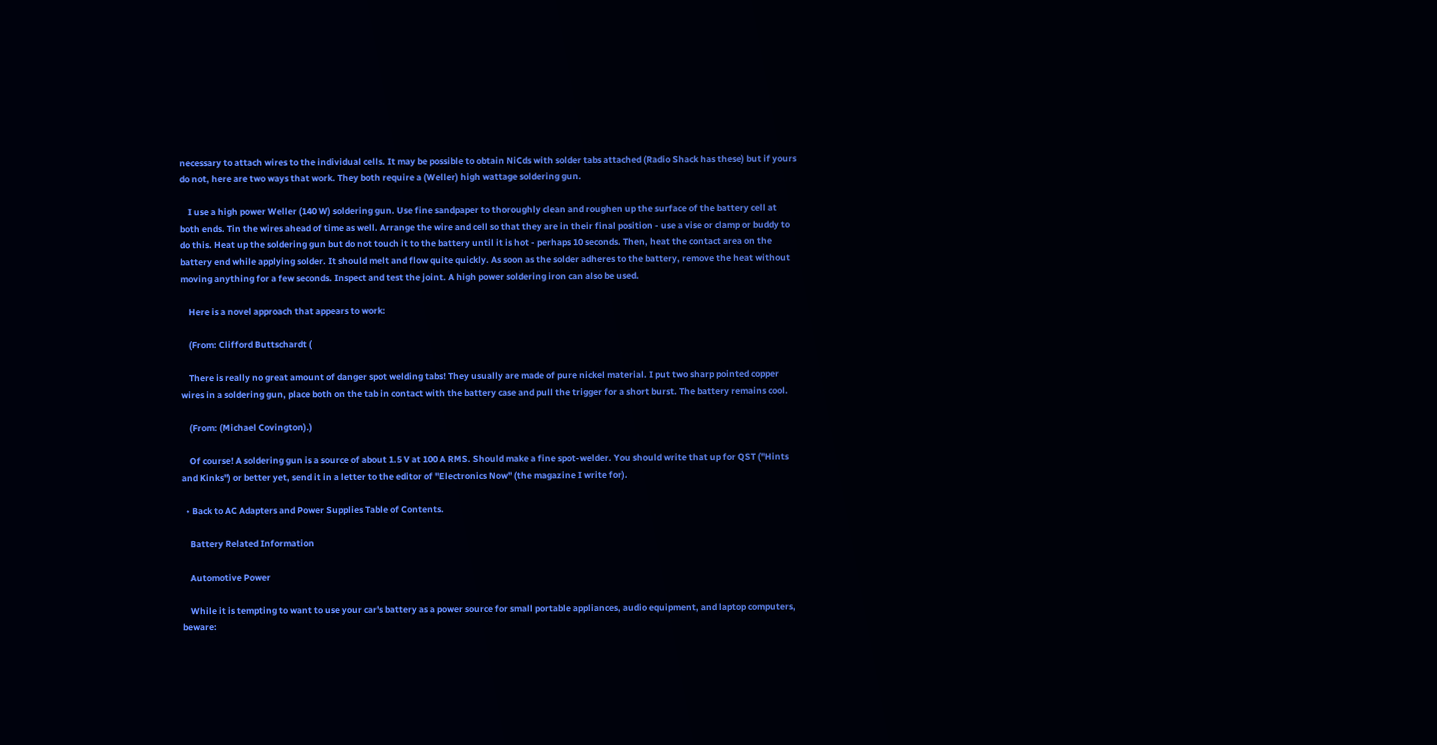necessary to attach wires to the individual cells. It may be possible to obtain NiCds with solder tabs attached (Radio Shack has these) but if yours do not, here are two ways that work. They both require a (Weller) high wattage soldering gun.

    I use a high power Weller (140 W) soldering gun. Use fine sandpaper to thoroughly clean and roughen up the surface of the battery cell at both ends. Tin the wires ahead of time as well. Arrange the wire and cell so that they are in their final position - use a vise or clamp or buddy to do this. Heat up the soldering gun but do not touch it to the battery until it is hot - perhaps 10 seconds. Then, heat the contact area on the battery end while applying solder. It should melt and flow quite quickly. As soon as the solder adheres to the battery, remove the heat without moving anything for a few seconds. Inspect and test the joint. A high power soldering iron can also be used.

    Here is a novel approach that appears to work:

    (From: Clifford Buttschardt (

    There is really no great amount of danger spot welding tabs! They usually are made of pure nickel material. I put two sharp pointed copper wires in a soldering gun, place both on the tab in contact with the battery case and pull the trigger for a short burst. The battery remains cool.

    (From: (Michael Covington).)

    Of course! A soldering gun is a source of about 1.5 V at 100 A RMS. Should make a fine spot-welder. You should write that up for QST ("Hints and Kinks") or better yet, send it in a letter to the editor of "Electronics Now" (the magazine I write for).

  • Back to AC Adapters and Power Supplies Table of Contents.

    Battery Related Information

    Automotive Power

    While it is tempting to want to use your car's battery as a power source for small portable appliances, audio equipment, and laptop computers, beware: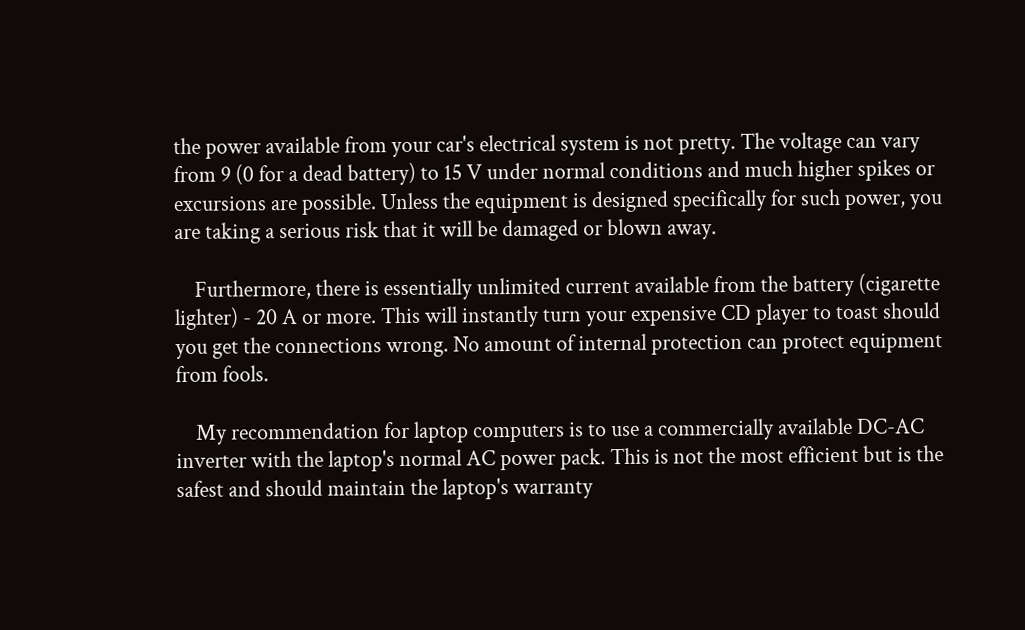the power available from your car's electrical system is not pretty. The voltage can vary from 9 (0 for a dead battery) to 15 V under normal conditions and much higher spikes or excursions are possible. Unless the equipment is designed specifically for such power, you are taking a serious risk that it will be damaged or blown away.

    Furthermore, there is essentially unlimited current available from the battery (cigarette lighter) - 20 A or more. This will instantly turn your expensive CD player to toast should you get the connections wrong. No amount of internal protection can protect equipment from fools.

    My recommendation for laptop computers is to use a commercially available DC-AC inverter with the laptop's normal AC power pack. This is not the most efficient but is the safest and should maintain the laptop's warranty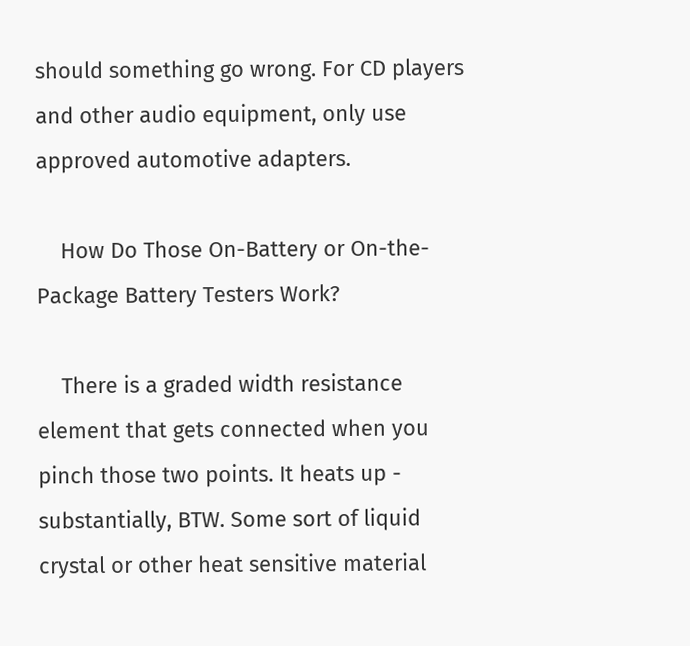should something go wrong. For CD players and other audio equipment, only use approved automotive adapters.

    How Do Those On-Battery or On-the-Package Battery Testers Work?

    There is a graded width resistance element that gets connected when you pinch those two points. It heats up - substantially, BTW. Some sort of liquid crystal or other heat sensitive material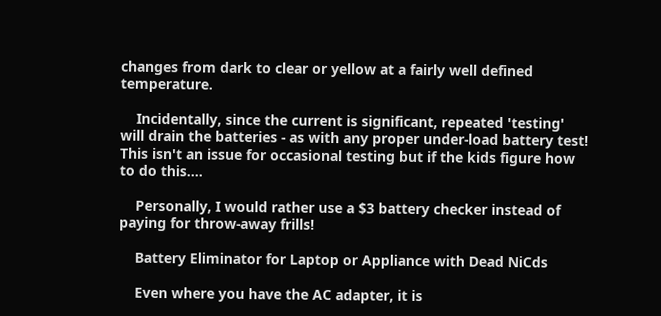changes from dark to clear or yellow at a fairly well defined temperature.

    Incidentally, since the current is significant, repeated 'testing' will drain the batteries - as with any proper under-load battery test! This isn't an issue for occasional testing but if the kids figure how to do this....

    Personally, I would rather use a $3 battery checker instead of paying for throw-away frills!

    Battery Eliminator for Laptop or Appliance with Dead NiCds

    Even where you have the AC adapter, it is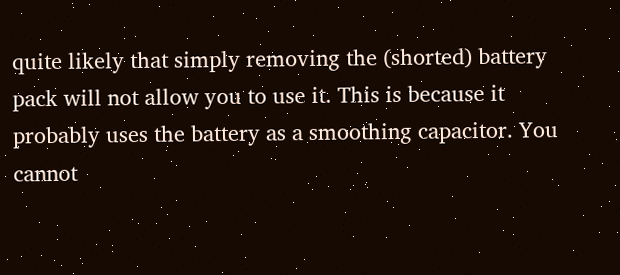quite likely that simply removing the (shorted) battery pack will not allow you to use it. This is because it probably uses the battery as a smoothing capacitor. You cannot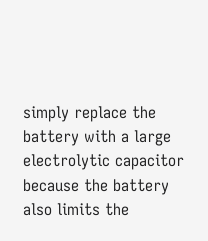simply replace the battery with a large electrolytic capacitor because the battery also limits the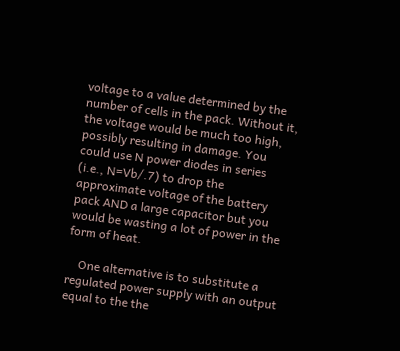voltage to a value determined by the number of cells in the pack. Without it, the voltage would be much too high, possibly resulting in damage. You could use N power diodes in series (i.e., N=Vb/.7) to drop the approximate voltage of the battery pack AND a large capacitor but you would be wasting a lot of power in the form of heat.

    One alternative is to substitute a regulated power supply with an output equal to the the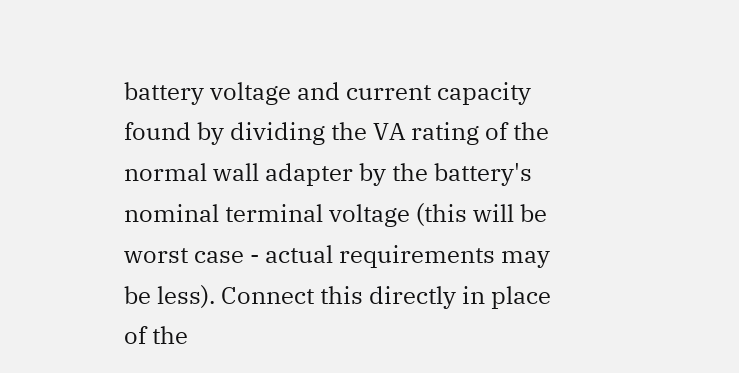battery voltage and current capacity found by dividing the VA rating of the normal wall adapter by the battery's nominal terminal voltage (this will be worst case - actual requirements may be less). Connect this directly in place of the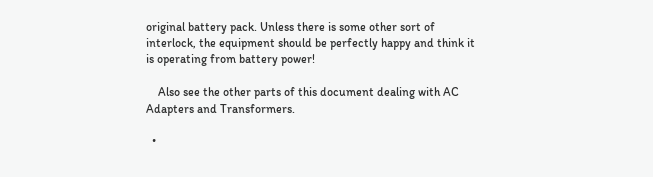original battery pack. Unless there is some other sort of interlock, the equipment should be perfectly happy and think it is operating from battery power!

    Also see the other parts of this document dealing with AC Adapters and Transformers.

  •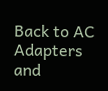Back to AC Adapters and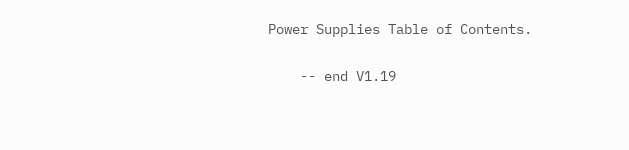Power Supplies Table of Contents.

    -- end V1.19